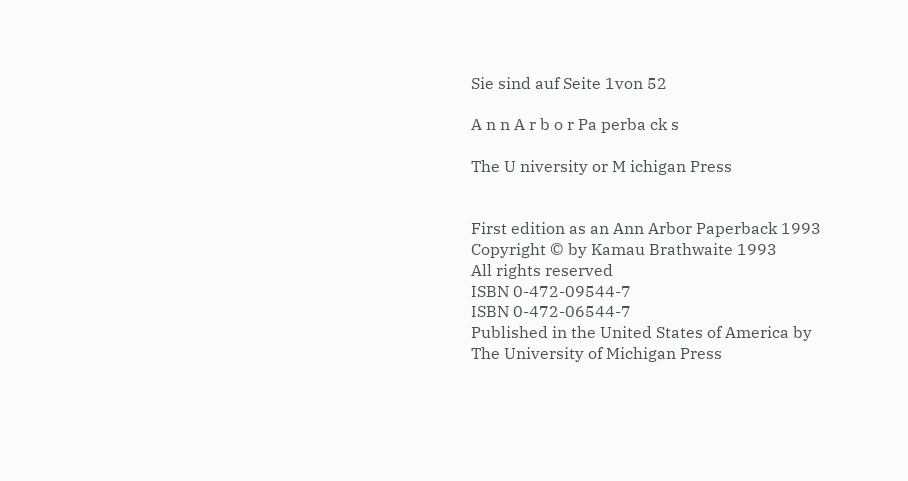Sie sind auf Seite 1von 52

A n n A r b o r Pa perba ck s

The U niversity or M ichigan Press


First edition as an Ann Arbor Paperback 1993
Copyright © by Kamau Brathwaite 1993
All rights reserved
ISBN 0-472-09544-7
ISBN 0-472-06544-7
Published in the United States of America by
The University of Michigan Press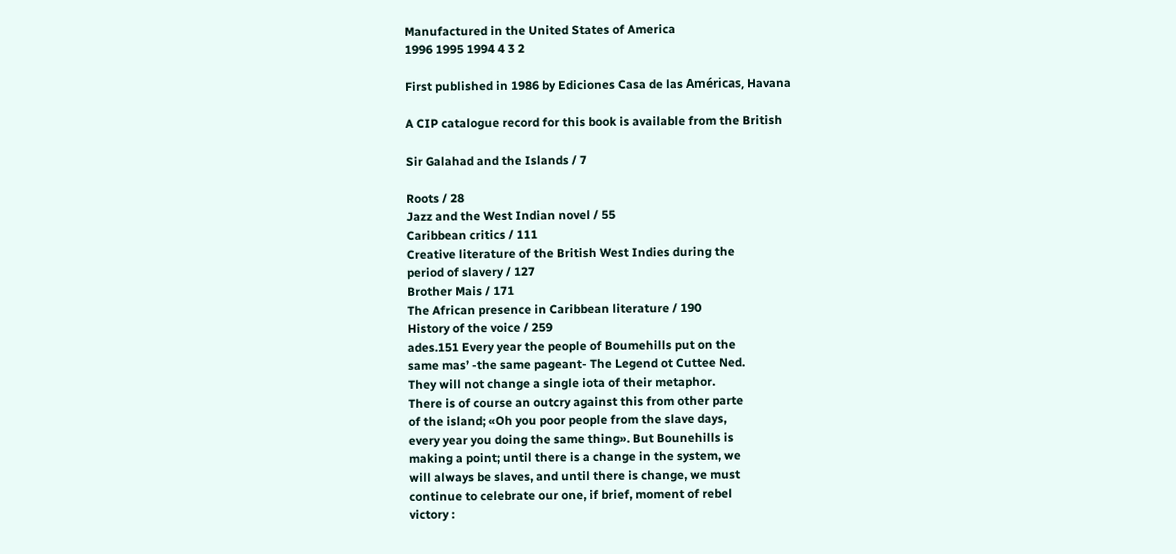Manufactured in the United States of America
1996 1995 1994 4 3 2

First published in 1986 by Ediciones Casa de las Américas, Havana

A CIP catalogue record for this book is available from the British

Sir Galahad and the Islands / 7

Roots / 28
Jazz and the West Indian novel / 55
Caribbean critics / 111
Creative literature of the British West Indies during the
period of slavery / 127
Brother Mais / 171
The African presence in Caribbean literature / 190
History of the voice / 259
ades.151 Every year the people of Boumehills put on the
same mas’ -the same pageant- The Legend ot Cuttee Ned.
They will not change a single iota of their metaphor.
There is of course an outcry against this from other parte
of the island; «Oh you poor people from the slave days,
every year you doing the same thing». But Bounehills is
making a point; until there is a change in the system, we
will always be slaves, and until there is change, we must
continue to celebrate our one, if brief, moment of rebel
victory :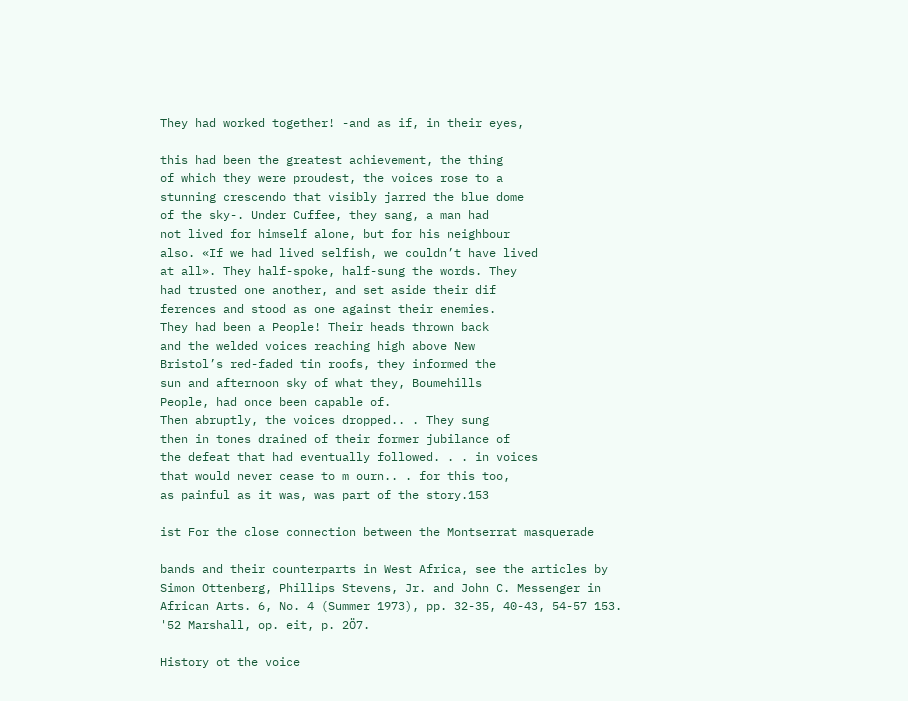They had worked together! -and as if, in their eyes,

this had been the greatest achievement, the thing
of which they were proudest, the voices rose to a
stunning crescendo that visibly jarred the blue dome
of the sky-. Under Cuffee, they sang, a man had
not lived for himself alone, but for his neighbour
also. «If we had lived selfish, we couldn’t have lived
at all». They half-spoke, half-sung the words. They
had trusted one another, and set aside their dif
ferences and stood as one against their enemies.
They had been a People! Their heads thrown back
and the welded voices reaching high above New
Bristol’s red-faded tin roofs, they informed the
sun and afternoon sky of what they, Boumehills
People, had once been capable of.
Then abruptly, the voices dropped.. . They sung
then in tones drained of their former jubilance of
the defeat that had eventually followed. . . in voices
that would never cease to m ourn.. . for this too,
as painful as it was, was part of the story.153

ist For the close connection between the Montserrat masquerade

bands and their counterparts in West Africa, see the articles by
Simon Ottenberg, Phillips Stevens, Jr. and John C. Messenger in
African Arts. 6, No. 4 (Summer 1973), pp. 32-35, 40-43, 54-57 153.
'52 Marshall, op. eit, p. 2Ö7.

History ot the voice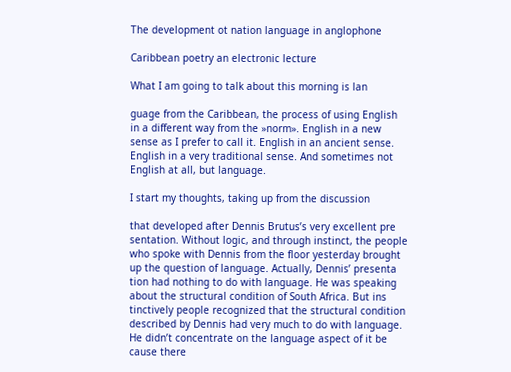The development ot nation language in anglophone

Caribbean poetry an electronic lecture

What I am going to talk about this morning is lan

guage from the Caribbean, the process of using English
in a different way from the »norm». English in a new
sense as I prefer to call it. English in an ancient sense.
English in a very traditional sense. And sometimes not
English at all, but language.

I start my thoughts, taking up from the discussion

that developed after Dennis Brutus’s very excellent pre
sentation. Without logic, and through instinct, the people
who spoke with Dennis from the floor yesterday brought
up the question of language. Actually, Dennis’ presenta
tion had nothing to do with language. He was speaking
about the structural condition of South Africa. But ins
tinctively people recognized that the structural condition
described by Dennis had very much to do with language.
He didn’t concentrate on the language aspect of it be
cause there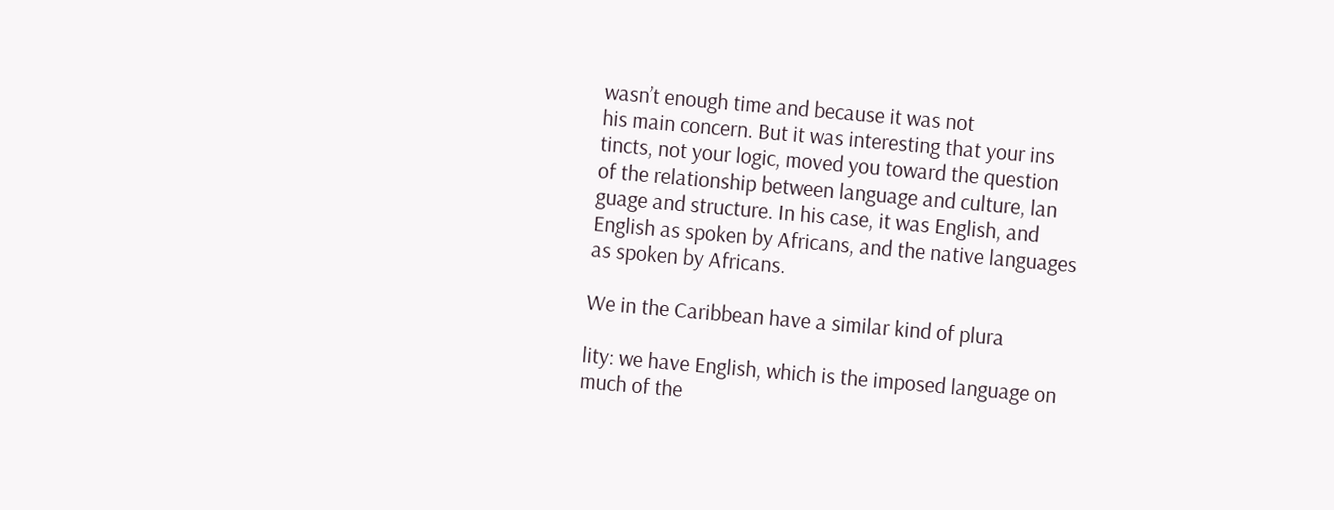wasn’t enough time and because it was not
his main concern. But it was interesting that your ins
tincts, not your logic, moved you toward the question
of the relationship between language and culture, lan
guage and structure. In his case, it was English, and
English as spoken by Africans, and the native languages
as spoken by Africans.

We in the Caribbean have a similar kind of plura

lity: we have English, which is the imposed language on
much of the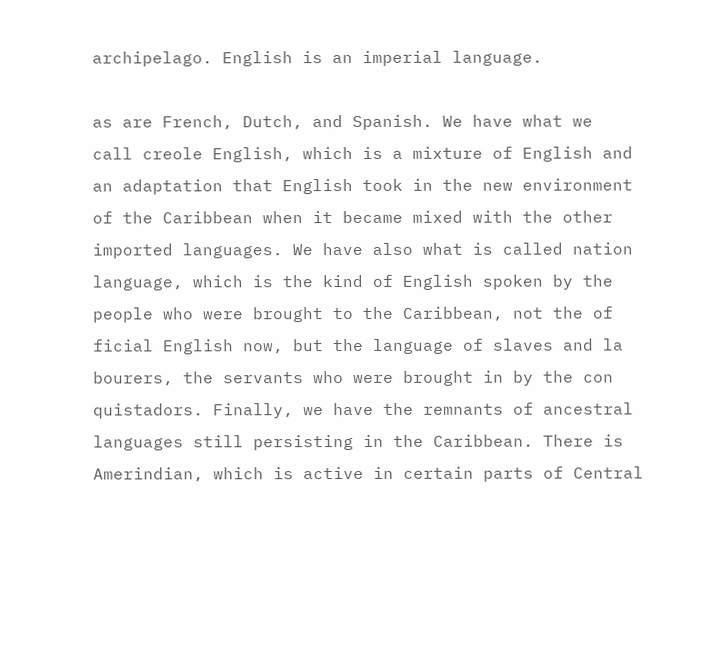archipelago. English is an imperial language.

as are French, Dutch, and Spanish. We have what we
call creole English, which is a mixture of English and
an adaptation that English took in the new environment
of the Caribbean when it became mixed with the other
imported languages. We have also what is called nation
language, which is the kind of English spoken by the
people who were brought to the Caribbean, not the of
ficial English now, but the language of slaves and la
bourers, the servants who were brought in by the con
quistadors. Finally, we have the remnants of ancestral
languages still persisting in the Caribbean. There is
Amerindian, which is active in certain parts of Central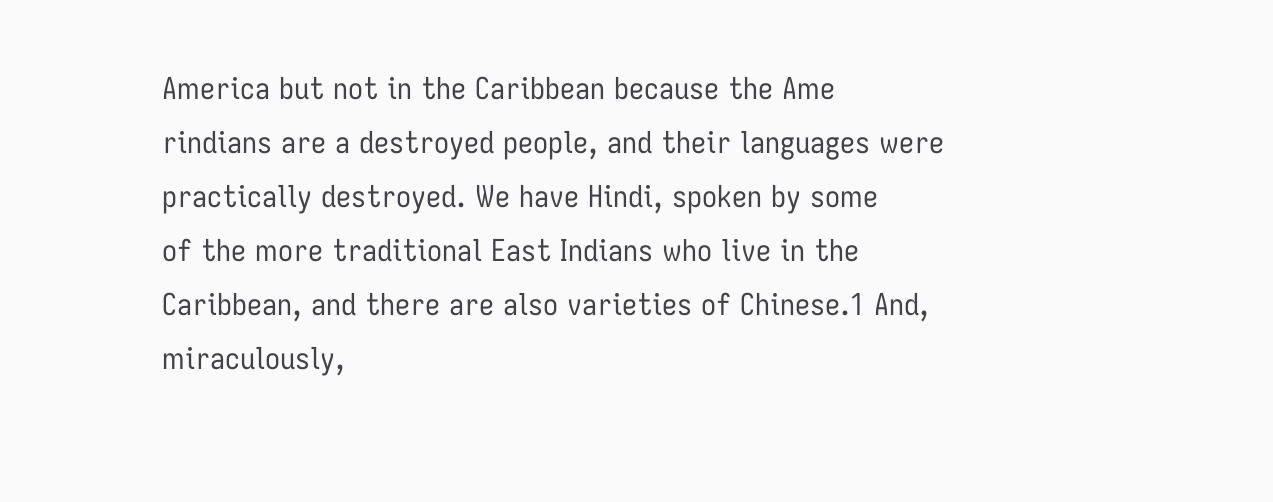America but not in the Caribbean because the Ame
rindians are a destroyed people, and their languages were
practically destroyed. We have Hindi, spoken by some
of the more traditional East Indians who live in the
Caribbean, and there are also varieties of Chinese.1 And,
miraculously,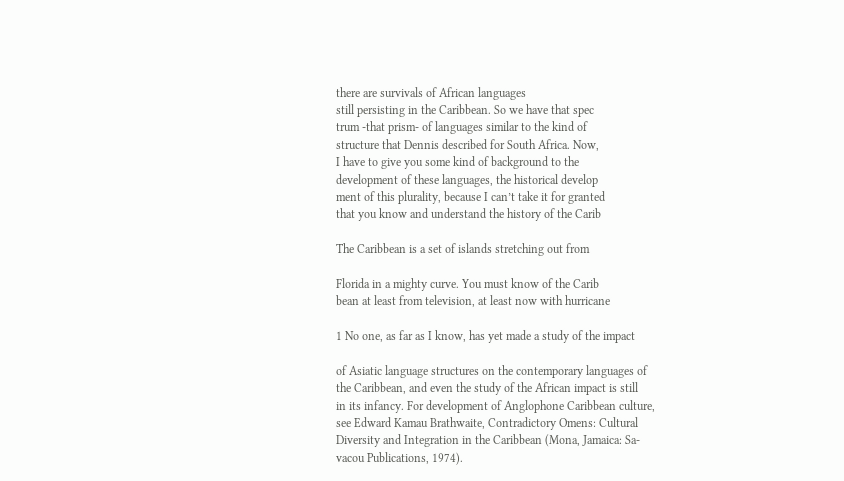there are survivals of African languages
still persisting in the Caribbean. So we have that spec
trum -that prism- of languages similar to the kind of
structure that Dennis described for South Africa. Now,
I have to give you some kind of background to the
development of these languages, the historical develop
ment of this plurality, because I can’t take it for granted
that you know and understand the history of the Carib

The Caribbean is a set of islands stretching out from

Florida in a mighty curve. You must know of the Carib
bean at least from television, at least now with hurricane

1 No one, as far as I know, has yet made a study of the impact

of Asiatic language structures on the contemporary languages of
the Caribbean, and even the study of the African impact is still
in its infancy. For development of Anglophone Caribbean culture,
see Edward Kamau Brathwaite, Contradictory Omens: Cultural
Diversity and Integration in the Caribbean (Mona, Jamaica: Sa-
vacou Publications, 1974).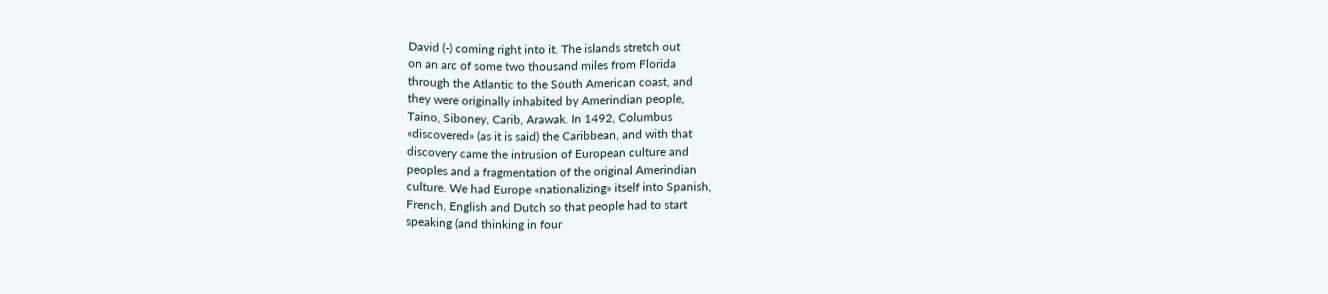David (-) coming right into it. The islands stretch out
on an arc of some two thousand miles from Florida
through the Atlantic to the South American coast, and
they were originally inhabited by Amerindian people,
Taino, Siboney, Carib, Arawak. In 1492, Columbus
«discovered» (as it is said) the Caribbean, and with that
discovery came the intrusion of European culture and
peoples and a fragmentation of the original Amerindian
culture. We had Europe «nationalizing» itself into Spanish,
French, English and Dutch so that people had to start
speaking (and thinking in four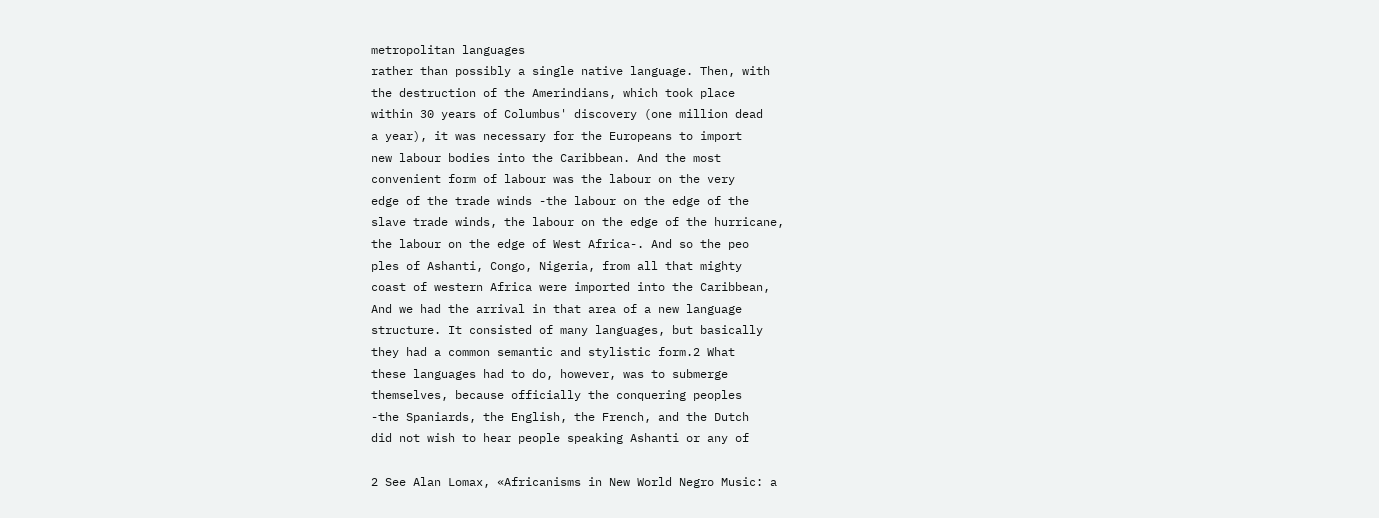metropolitan languages
rather than possibly a single native language. Then, with
the destruction of the Amerindians, which took place
within 30 years of Columbus' discovery (one million dead
a year), it was necessary for the Europeans to import
new labour bodies into the Caribbean. And the most
convenient form of labour was the labour on the very
edge of the trade winds -the labour on the edge of the
slave trade winds, the labour on the edge of the hurricane,
the labour on the edge of West Africa-. And so the peo
ples of Ashanti, Congo, Nigeria, from all that mighty
coast of western Africa were imported into the Caribbean,
And we had the arrival in that area of a new language
structure. It consisted of many languages, but basically
they had a common semantic and stylistic form.2 What
these languages had to do, however, was to submerge
themselves, because officially the conquering peoples
-the Spaniards, the English, the French, and the Dutch
did not wish to hear people speaking Ashanti or any of

2 See Alan Lomax, «Africanisms in New World Negro Music: a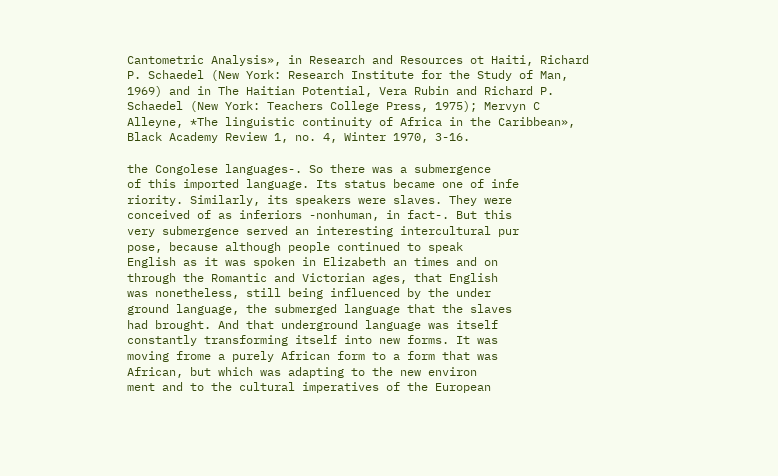Cantometric Analysis», in Research and Resources ot Haiti, Richard
P. Schaedel (New York: Research Institute for the Study of Man,
1969) and in The Haitian Potential, Vera Rubin and Richard P.
Schaedel (New York: Teachers College Press, 1975); Mervyn C
Alleyne, *The linguistic continuity of Africa in the Caribbean»,
Black Academy Review 1, no. 4, Winter 1970, 3-16.

the Congolese languages-. So there was a submergence
of this imported language. Its status became one of infe
riority. Similarly, its speakers were slaves. They were
conceived of as inferiors -nonhuman, in fact-. But this
very submergence served an interesting intercultural pur
pose, because although people continued to speak
English as it was spoken in Elizabeth an times and on
through the Romantic and Victorian ages, that English
was nonetheless, still being influenced by the under
ground language, the submerged language that the slaves
had brought. And that underground language was itself
constantly transforming itself into new forms. It was
moving frome a purely African form to a form that was
African, but which was adapting to the new environ
ment and to the cultural imperatives of the European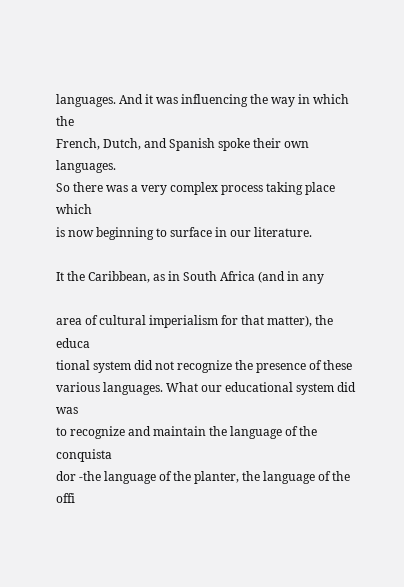languages. And it was influencing the way in which the
French, Dutch, and Spanish spoke their own languages.
So there was a very complex process taking place which
is now beginning to surface in our literature.

It the Caribbean, as in South Africa (and in any

area of cultural imperialism for that matter), the educa
tional system did not recognize the presence of these
various languages. What our educational system did was
to recognize and maintain the language of the conquista
dor -the language of the planter, the language of the offi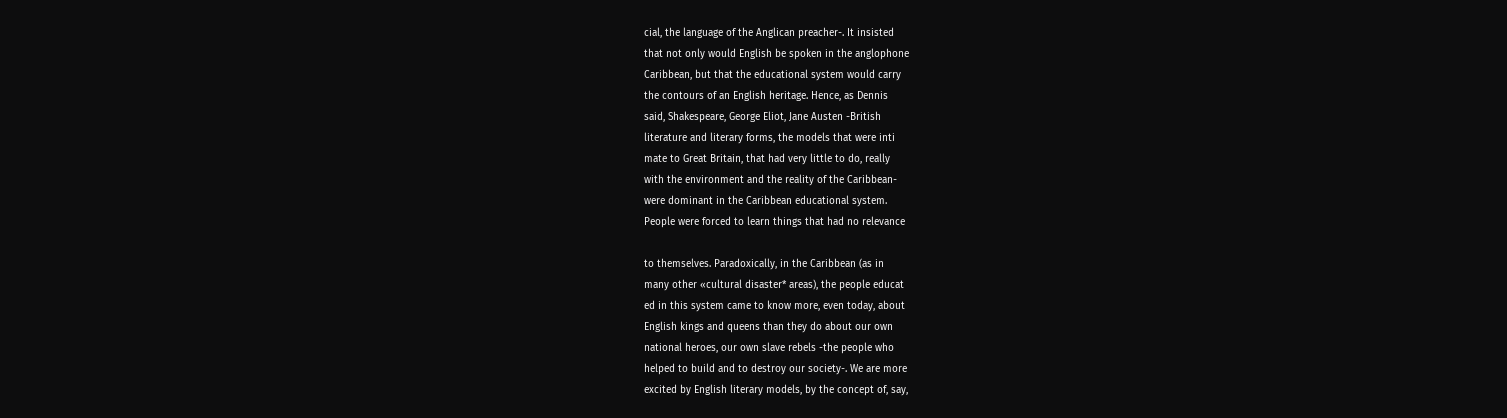cial, the language of the Anglican preacher-. It insisted
that not only would English be spoken in the anglophone
Caribbean, but that the educational system would carry
the contours of an English heritage. Hence, as Dennis
said, Shakespeare, George Eliot, Jane Austen -British
literature and literary forms, the models that were inti
mate to Great Britain, that had very little to do, really
with the environment and the reality of the Caribbean-
were dominant in the Caribbean educational system.
People were forced to learn things that had no relevance

to themselves. Paradoxically, in the Caribbean (as in
many other «cultural disaster* areas), the people educat
ed in this system came to know more, even today, about
English kings and queens than they do about our own
national heroes, our own slave rebels -the people who
helped to build and to destroy our society-. We are more
excited by English literary models, by the concept of, say,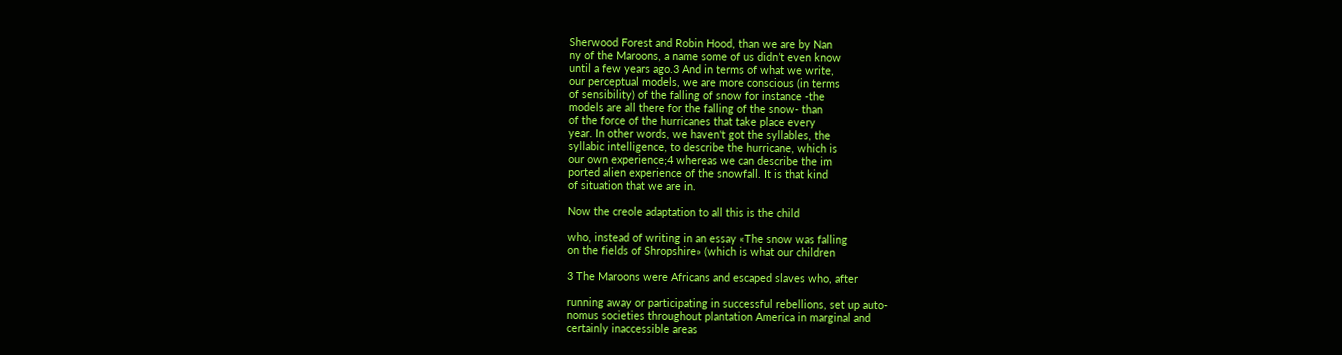Sherwood Forest and Robin Hood, than we are by Nan
ny of the Maroons, a name some of us didn’t even know
until a few years ago.3 And in terms of what we write,
our perceptual models, we are more conscious (in terms
of sensibility) of the falling of snow for instance -the
models are all there for the falling of the snow- than
of the force of the hurricanes that take place every
year. In other words, we haven't got the syllables, the
syllabic intelligence, to describe the hurricane, which is
our own experience;4 whereas we can describe the im
ported alien experience of the snowfall. It is that kind
of situation that we are in.

Now the creole adaptation to all this is the child

who, instead of writing in an essay «The snow was falling
on the fields of Shropshire» (which is what our children

3 The Maroons were Africans and escaped slaves who, after

running away or participating in successful rebellions, set up auto-
nomus societies throughout plantation America in marginal and
certainly inaccessible areas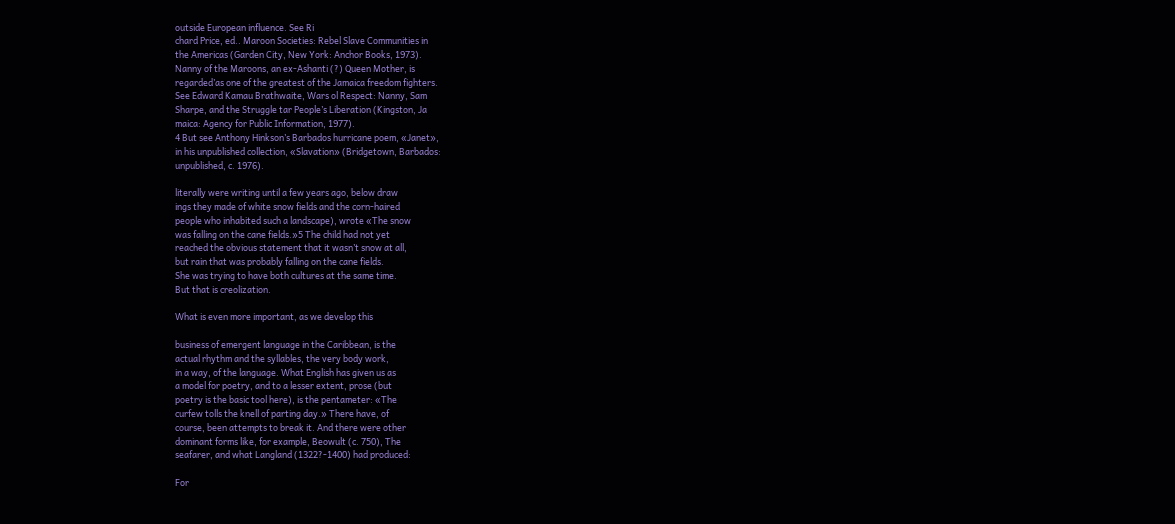outside European influence. See Ri
chard Price, ed.. Maroon Societies: Rebel Slave Communities in
the Americas (Garden City, New York: Anchor Books, 1973).
Nanny of the Maroons, an ex-Ashanti (?) Queen Mother, is
regarded’as one of the greatest of the Jamaica freedom fighters.
See Edward Kamau Brathwaite, Wars ol Respect: Nanny, Sam
Sharpe, and the Struggle tar People’s Liberation (Kingston, Ja
maica: Agency for Public Information, 1977).
4 But see Anthony Hinkson’s Barbados hurricane poem, «Janet»,
in his unpublished collection, «Slavation» (Bridgetown, Barbados:
unpublished, c. 1976).

literally were writing until a few years ago, below draw
ings they made of white snow fields and the corn-haired
people who inhabited such a landscape), wrote «The snow
was falling on the cane fields.»5 The child had not yet
reached the obvious statement that it wasn’t snow at all,
but rain that was probably falling on the cane fields.
She was trying to have both cultures at the same time.
But that is creolization.

What is even more important, as we develop this

business of emergent language in the Caribbean, is the
actual rhythm and the syllables, the very body work,
in a way, of the language. What English has given us as
a model for poetry, and to a lesser extent, prose (but
poetry is the basic tool here), is the pentameter: «The
curfew tolls the knell of parting day.» There have, of
course, been attempts to break it. And there were other
dominant forms like, for example, Beowult (c. 750), The
seafarer, and what Langland (1322?-1400) had produced:

For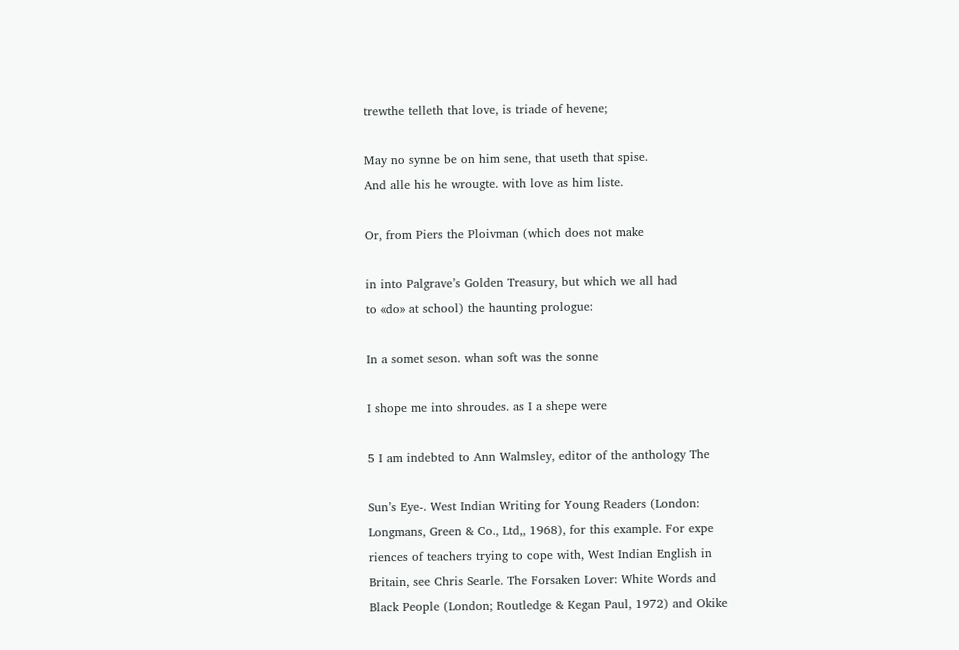trewthe telleth that love, is triade of hevene;

May no synne be on him sene, that useth that spise.
And alle his he wrougte. with love as him liste.

Or, from Piers the Ploivman (which does not make

in into Palgrave’s Golden Treasury, but which we all had
to «do» at school) the haunting prologue:

In a somet seson. whan soft was the sonne

I shope me into shroudes. as I a shepe were

5 I am indebted to Ann Walmsley, editor of the anthology The

Sun’s Eye-. West Indian Writing for Young Readers (London:
Longmans, Green & Co., Ltd,, 1968), for this example. For expe
riences of teachers trying to cope with, West Indian English in
Britain, see Chris Searle. The Forsaken Lover: White Words and
Black People (London; Routledge & Kegan Paul, 1972) and Okike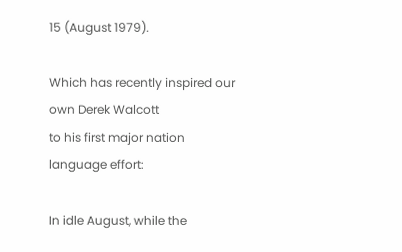15 (August 1979).

Which has recently inspired our own Derek Walcott
to his first major nation language effort:

In idle August, while the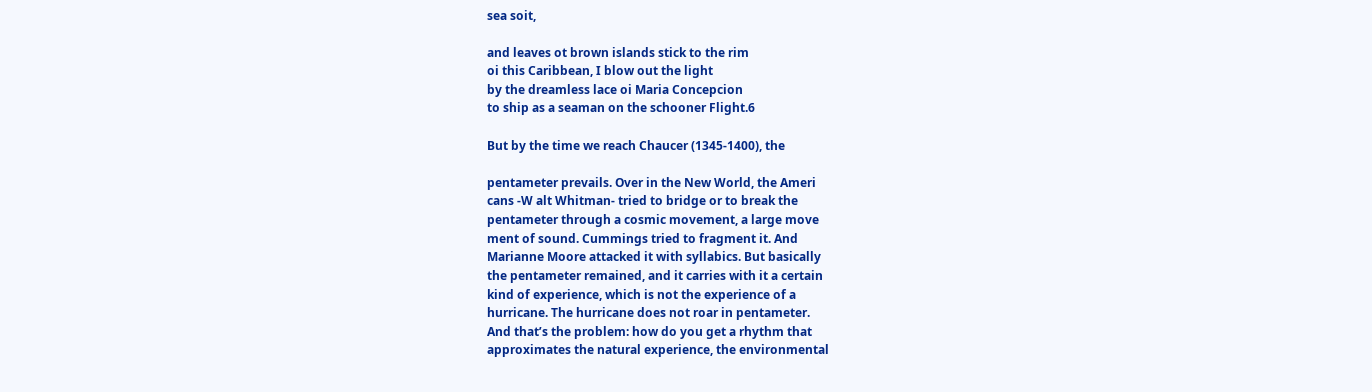sea soit,

and leaves ot brown islands stick to the rim
oi this Caribbean, I blow out the light
by the dreamless lace oi Maria Concepcion
to ship as a seaman on the schooner Flight.6

But by the time we reach Chaucer (1345-1400), the

pentameter prevails. Over in the New World, the Ameri
cans -W alt Whitman- tried to bridge or to break the
pentameter through a cosmic movement, a large move
ment of sound. Cummings tried to fragment it. And
Marianne Moore attacked it with syllabics. But basically
the pentameter remained, and it carries with it a certain
kind of experience, which is not the experience of a
hurricane. The hurricane does not roar in pentameter.
And that’s the problem: how do you get a rhythm that
approximates the natural experience, the environmental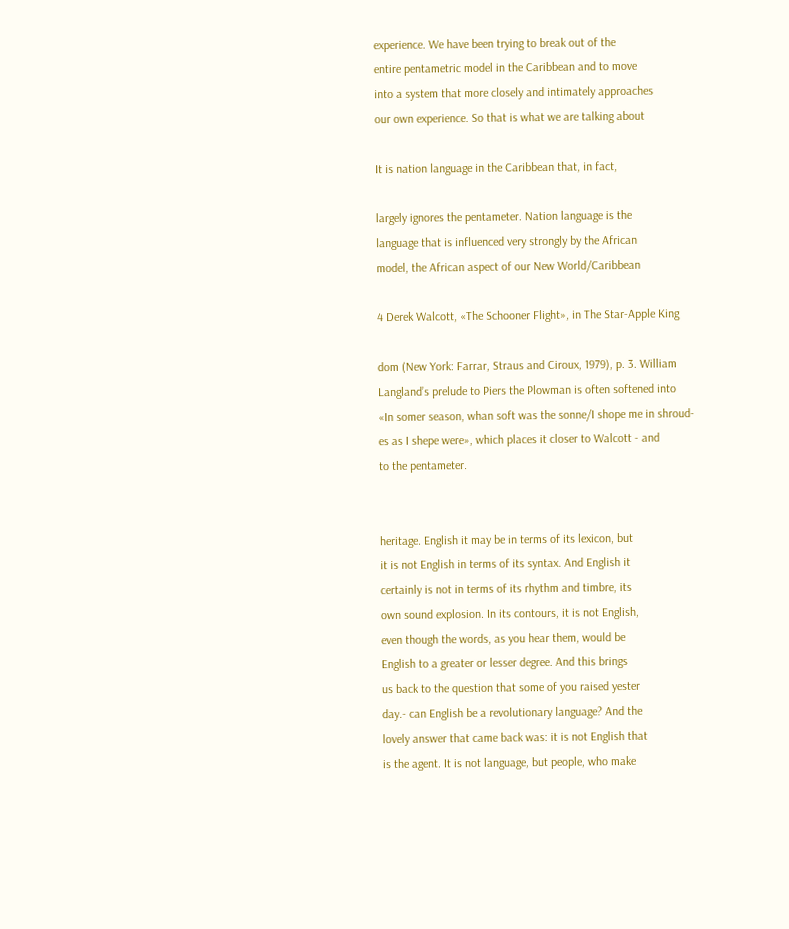experience. We have been trying to break out of the
entire pentametric model in the Caribbean and to move
into a system that more closely and intimately approaches
our own experience. So that is what we are talking about

It is nation language in the Caribbean that, in fact,

largely ignores the pentameter. Nation language is the
language that is influenced very strongly by the African
model, the African aspect of our New World/Caribbean

4 Derek Walcott, «The Schooner Flight», in The Star-Apple King

dom (New York: Farrar, Straus and Ciroux, 1979), p. 3. William
Langland’s prelude to Piers the Plowman is often softened into
«In somer season, whan soft was the sonne/I shope me in shroud-
es as I shepe were», which places it closer to Walcott - and
to the pentameter.


heritage. English it may be in terms of its lexicon, but
it is not English in terms of its syntax. And English it
certainly is not in terms of its rhythm and timbre, its
own sound explosion. In its contours, it is not English,
even though the words, as you hear them, would be
English to a greater or lesser degree. And this brings
us back to the question that some of you raised yester
day.- can English be a revolutionary language? And the
lovely answer that came back was: it is not English that
is the agent. It is not language, but people, who make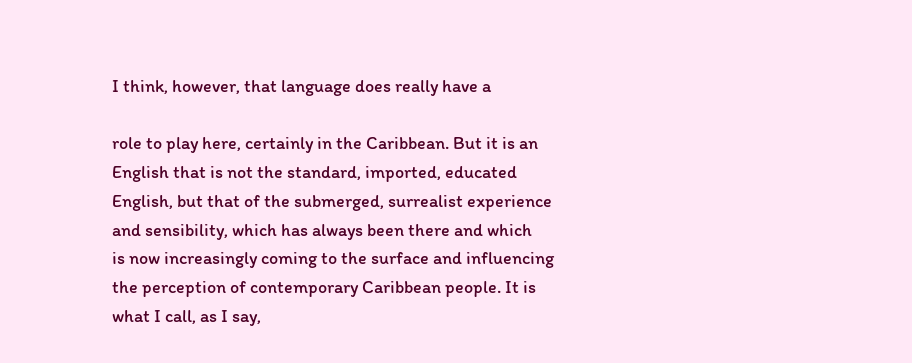I think, however, that language does really have a

role to play here, certainly in the Caribbean. But it is an
English that is not the standard, imported, educated
English, but that of the submerged, surrealist experience
and sensibility, which has always been there and which
is now increasingly coming to the surface and influencing
the perception of contemporary Caribbean people. It is
what I call, as I say,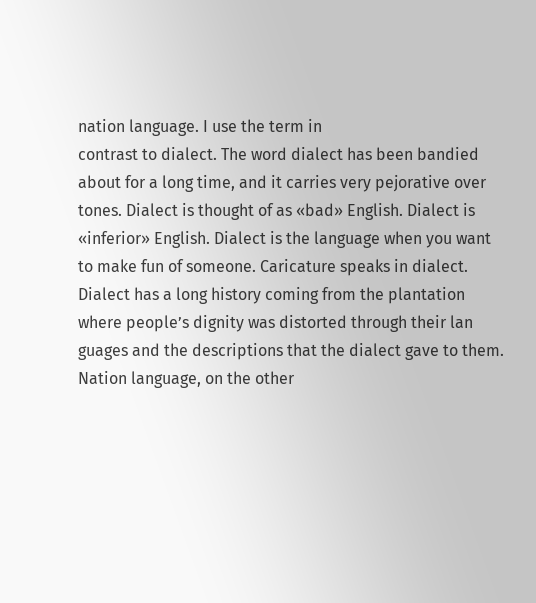nation language. I use the term in
contrast to dialect. The word dialect has been bandied
about for a long time, and it carries very pejorative over
tones. Dialect is thought of as «bad» English. Dialect is
«inferior» English. Dialect is the language when you want
to make fun of someone. Caricature speaks in dialect.
Dialect has a long history coming from the plantation
where people’s dignity was distorted through their lan
guages and the descriptions that the dialect gave to them.
Nation language, on the other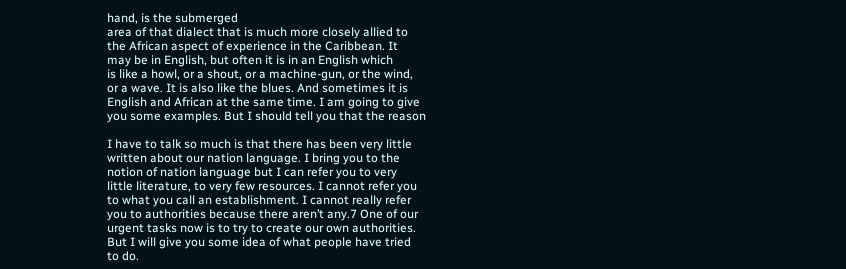hand, is the submerged
area of that dialect that is much more closely allied to
the African aspect of experience in the Caribbean. It
may be in English, but often it is in an English which
is like a howl, or a shout, or a machine-gun, or the wind,
or a wave. It is also like the blues. And sometimes it is
English and African at the same time. I am going to give
you some examples. But I should tell you that the reason

I have to talk so much is that there has been very little
written about our nation language. I bring you to the
notion of nation language but I can refer you to very
little literature, to very few resources. I cannot refer you
to what you call an establishment. I cannot really refer
you to authorities because there aren’t any.7 One of our
urgent tasks now is to try to create our own authorities.
But I will give you some idea of what people have tried
to do.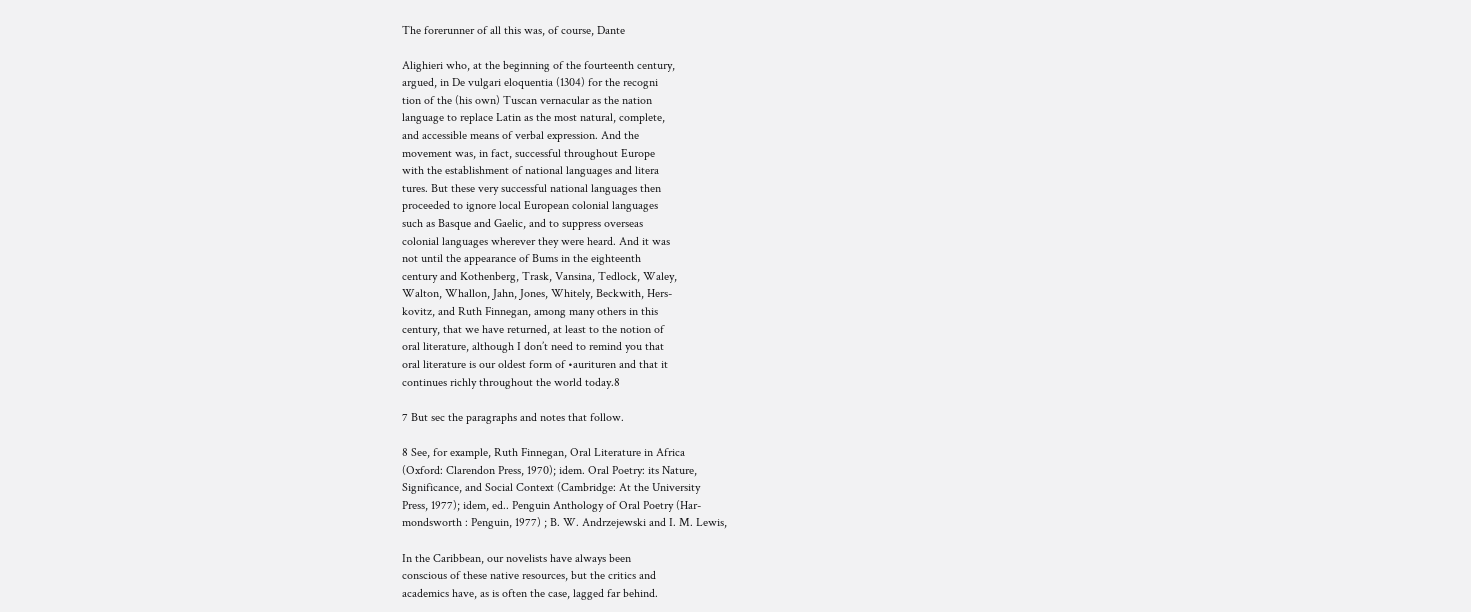The forerunner of all this was, of course, Dante

Alighieri who, at the beginning of the fourteenth century,
argued, in De vulgari eloquentia (1304) for the recogni
tion of the (his own) Tuscan vernacular as the nation
language to replace Latin as the most natural, complete,
and accessible means of verbal expression. And the
movement was, in fact, successful throughout Europe
with the establishment of national languages and litera
tures. But these very successful national languages then
proceeded to ignore local European colonial languages
such as Basque and Gaelic, and to suppress overseas
colonial languages wherever they were heard. And it was
not until the appearance of Bums in the eighteenth
century and Kothenberg, Trask, Vansina, Tedlock, Waley,
Walton, Whallon, Jahn, Jones, Whitely, Beckwith, Hers-
kovitz, and Ruth Finnegan, among many others in this
century, that we have returned, at least to the notion of
oral literature, although I don’t need to remind you that
oral literature is our oldest form of •aurituren and that it
continues richly throughout the world today.8

7 But sec the paragraphs and notes that follow.

8 See, for example, Ruth Finnegan, Oral Literature in Africa
(Oxford: Clarendon Press, 1970); idem. Oral Poetry: its Nature,
Significance, and Social Context (Cambridge: At the University
Press, 1977); idem, ed.. Penguin Anthology of Oral Poetry (Har-
mondsworth : Penguin, 1977) ; B. W. Andrzejewski and I. M. Lewis,

In the Caribbean, our novelists have always been
conscious of these native resources, but the critics and
academics have, as is often the case, lagged far behind.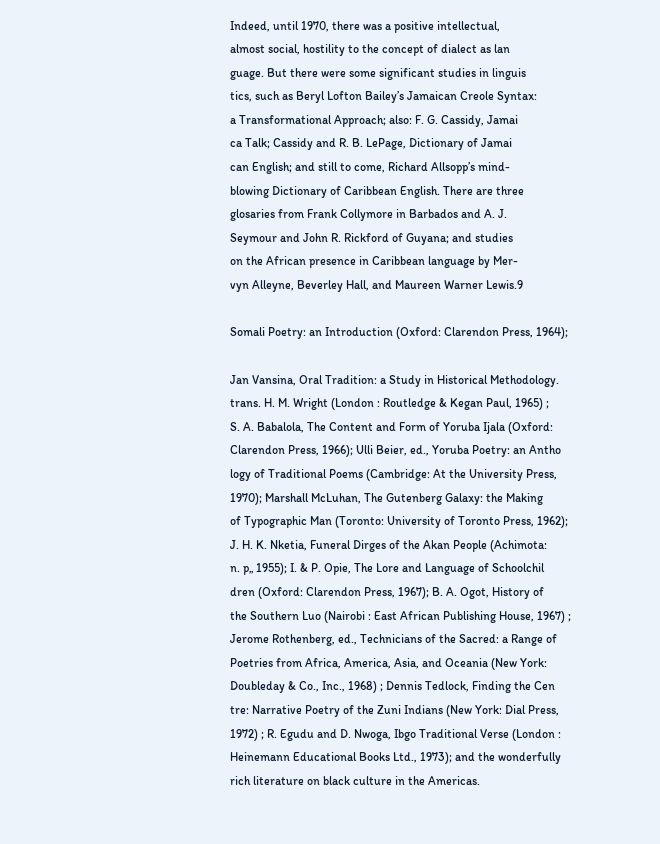Indeed, until 1970, there was a positive intellectual,
almost social, hostility to the concept of dialect as lan
guage. But there were some significant studies in linguis
tics, such as Beryl Lofton Bailey’s Jamaican Creole Syntax:
a Transformational Approach; also: F. G. Cassidy, Jamai
ca Talk; Cassidy and R. B. LePage, Dictionary of Jamai
can English; and still to come, Richard Allsopp’s mind-
blowing Dictionary of Caribbean English. There are three
glosaries from Frank Collymore in Barbados and A. J.
Seymour and John R. Rickford of Guyana; and studies
on the African presence in Caribbean language by Mer-
vyn Alleyne, Beverley Hall, and Maureen Warner Lewis.9

Somali Poetry: an Introduction (Oxford: Clarendon Press, 1964);

Jan Vansina, Oral Tradition: a Study in Historical Methodology.
trans. H. M. Wright (London : Routledge & Kegan Paul, 1965) ;
S. A. Babalola, The Content and Form of Yoruba Ijala (Oxford:
Clarendon Press, 1966); Ulli Beier, ed., Yoruba Poetry: an Antho
logy of Traditional Poems (Cambridge: At the University Press,
1970); Marshall McLuhan, The Gutenberg Galaxy: the Making
of Typographic Man (Toronto: University of Toronto Press, 1962);
J. H. K. Nketia, Funeral Dirges of the Akan People (Achimota:
n. p„ 1955); I. & P. Opie, The Lore and Language of Schoolchil
dren (Oxford: Clarendon Press, 1967); B. A. Ogot, History of
the Southern Luo (Nairobi : East African Publishing House, 1967) ;
Jerome Rothenberg, ed., Technicians of the Sacred: a Range of
Poetries from Africa, America, Asia, and Oceania (New York:
Doubleday & Co., Inc., 1968) ; Dennis Tedlock, Finding the Cen
tre: Narrative Poetry of the Zuni Indians (New York: Dial Press,
1972) ; R. Egudu and D. Nwoga, Ibgo Traditional Verse (London :
Heinemann Educational Books Ltd., 1973); and the wonderfully
rich literature on black culture in the Americas.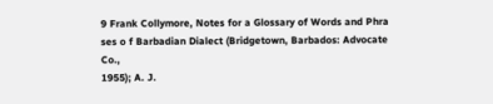9 Frank Collymore, Notes for a Glossary of Words and Phra
ses o f Barbadian Dialect (Bridgetown, Barbados: Advocate Co.,
1955); A. J.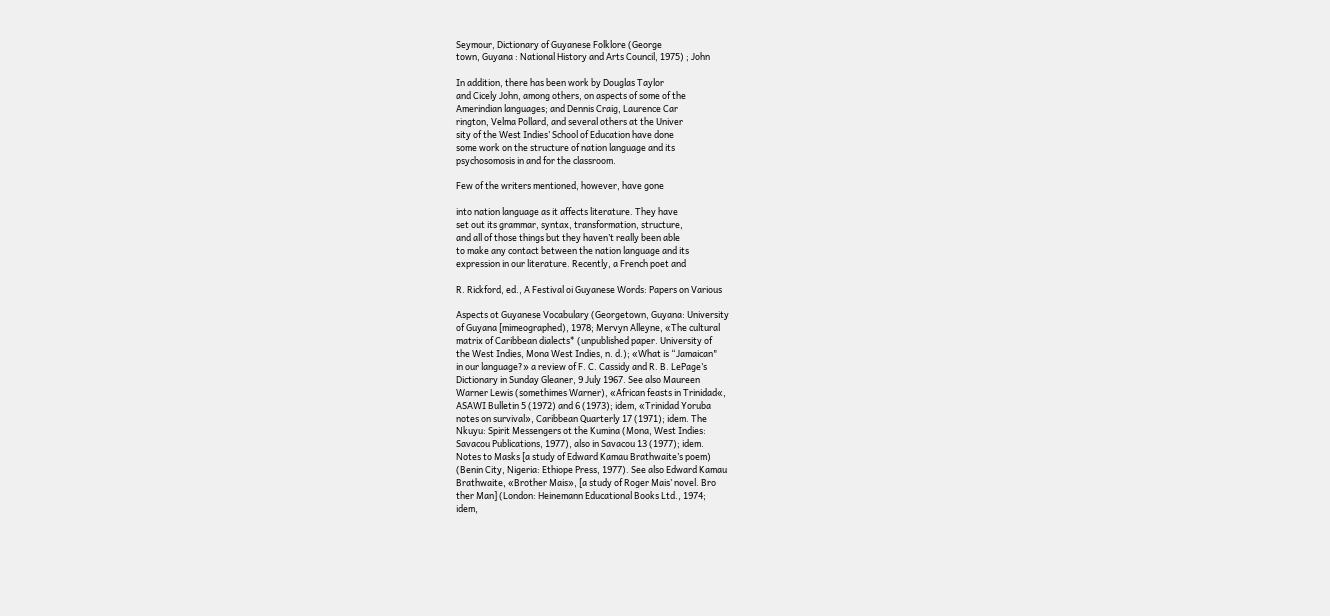Seymour, Dictionary of Guyanese Folklore (George
town, Guyana : National History and Arts Council, 1975) ; John

In addition, there has been work by Douglas Taylor
and Cicely John, among others, on aspects of some of the
Amerindian languages; and Dennis Craig, Laurence Car
rington, Velma Pollard, and several others at the Univer
sity of the West Indies’ School of Education have done
some work on the structure of nation language and its
psychosomosis in and for the classroom.

Few of the writers mentioned, however, have gone

into nation language as it affects literature. They have
set out its grammar, syntax, transformation, structure,
and all of those things but they haven’t really been able
to make any contact between the nation language and its
expression in our literature. Recently, a French poet and

R. Rickford, ed., A Festival oi Guyanese Words: Papers on Various

Aspects ot Guyanese Vocabulary (Georgetown, Guyana: University
of Guyana [mimeographed), 1978; Mervyn Alleyne, «The cultural
matrix of Caribbean dialects* (unpublished paper. University of
the West Indies, Mona West Indies, n. d.); «What is “Jamaican"
in our language?» a review of F. C. Cassidy and R. B. LePage’s
Dictionary in Sunday Gleaner, 9 July 1967. See also Maureen
Warner Lewis (somethimes Warner), «African feasts in Trinidad«,
ASAWI Bulletin 5 (1972) and 6 (1973); idem, «Trinidad Yoruba
notes on survival», Caribbean Quarterly 17 (1971); idem. The
Nkuyu: Spirit Messengers ot the Kumina (Mona, West Indies:
Savacou Publications, 1977), also in Savacou 13 (1977); idem.
Notes to Masks [a study of Edward Kamau Brathwaite’s poem)
(Benin City, Nigeria: Ethiope Press, 1977). See also Edward Kamau
Brathwaite, «Brother Mais», [a study of Roger Mais’ novel. Bro
ther Man] (London: Heinemann Educational Books Ltd., 1974;
idem,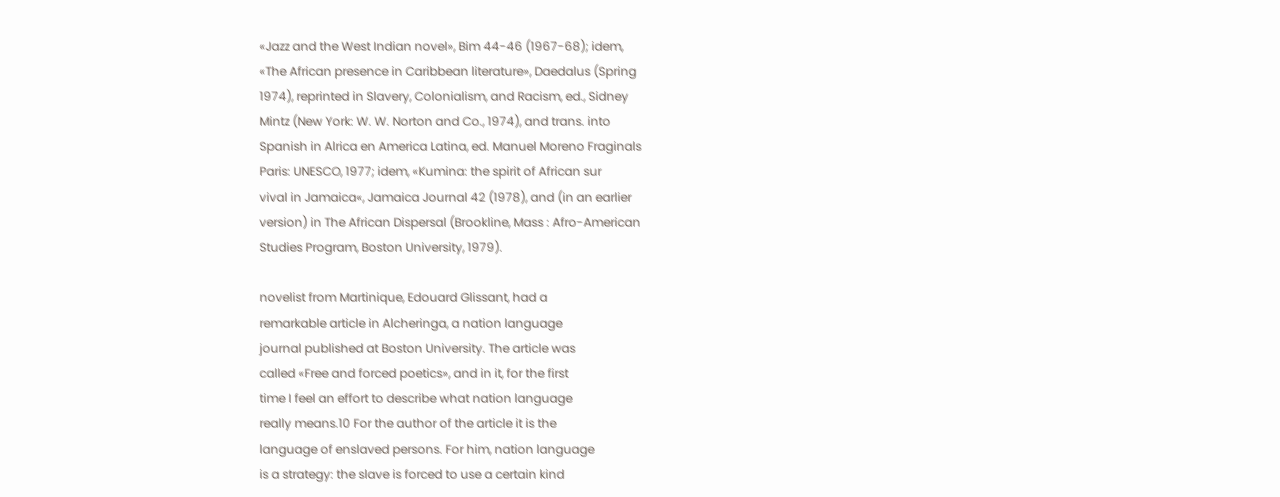«Jazz and the West Indian novel», Bim 44-46 (1967-68); idem,
«The African presence in Caribbean literature», Daedalus (Spring
1974), reprinted in Slavery, Colonialism, and Racism, ed., Sidney
Mintz (New York: W. W. Norton and Co., 1974), and trans. into
Spanish in Alrica en America Latina, ed. Manuel Moreno Fraginals
Paris: UNESCO, 1977; idem, «Kumina: the spirit of African sur
vival in Jamaica«, Jamaica Journal 42 (1978), and (in an earlier
version) in The African Dispersal (Brookline, Mass : Afro-American
Studies Program, Boston University, 1979).

novelist from Martinique, Edouard Glissant, had a
remarkable article in Alcheringa, a nation language
journal published at Boston University. The article was
called «Free and forced poetics», and in it, for the first
time I feel an effort to describe what nation language
really means.10 For the author of the article it is the
language of enslaved persons. For him, nation language
is a strategy: the slave is forced to use a certain kind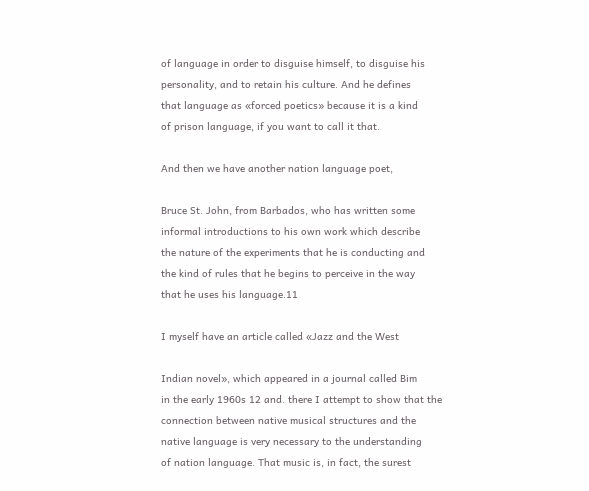of language in order to disguise himself, to disguise his
personality, and to retain his culture. And he defines
that language as «forced poetics» because it is a kind
of prison language, if you want to call it that.

And then we have another nation language poet,

Bruce St. John, from Barbados, who has written some
informal introductions to his own work which describe
the nature of the experiments that he is conducting and
the kind of rules that he begins to perceive in the way
that he uses his language.11

I myself have an article called «Jazz and the West

Indian novel», which appeared in a journal called Bim
in the early 1960s 12 and. there I attempt to show that the
connection between native musical structures and the
native language is very necessary to the understanding
of nation language. That music is, in fact, the surest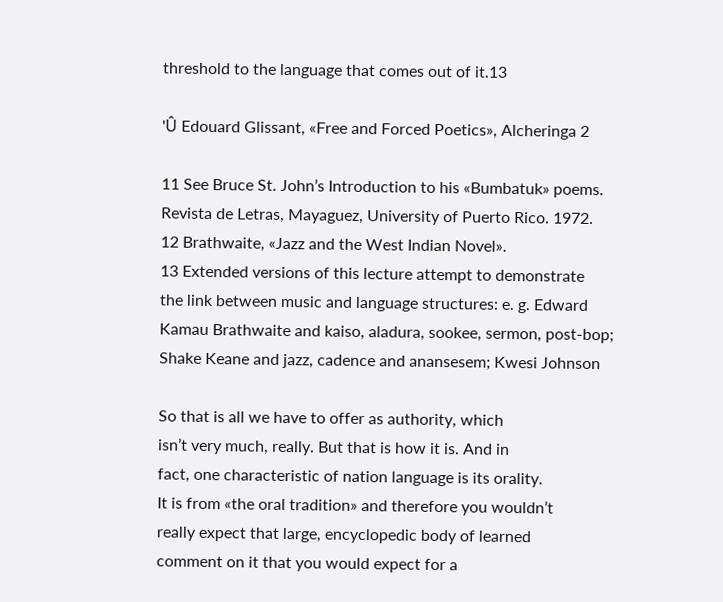threshold to the language that comes out of it.13

'Û Edouard Glissant, «Free and Forced Poetics», Alcheringa 2

11 See Bruce St. John’s Introduction to his «Bumbatuk» poems.
Revista de Letras, Mayaguez, University of Puerto Rico. 1972.
12 Brathwaite, «Jazz and the West Indian Novel».
13 Extended versions of this lecture attempt to demonstrate
the link between music and language structures: e. g. Edward
Kamau Brathwaite and kaiso, aladura, sookee, sermon, post-bop;
Shake Keane and jazz, cadence and anansesem; Kwesi Johnson

So that is all we have to offer as authority, which
isn’t very much, really. But that is how it is. And in
fact, one characteristic of nation language is its orality.
It is from «the oral tradition» and therefore you wouldn’t
really expect that large, encyclopedic body of learned
comment on it that you would expect for a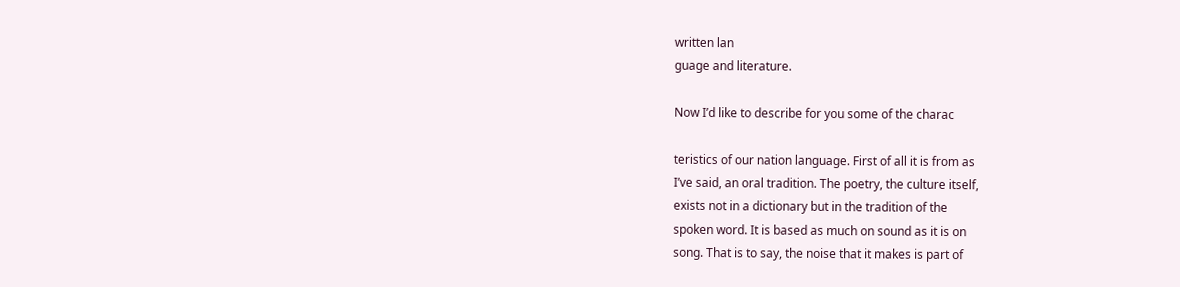written lan
guage and literature.

Now I’d like to describe for you some of the charac

teristics of our nation language. First of all it is from as
I’ve said, an oral tradition. The poetry, the culture itself,
exists not in a dictionary but in the tradition of the
spoken word. It is based as much on sound as it is on
song. That is to say, the noise that it makes is part of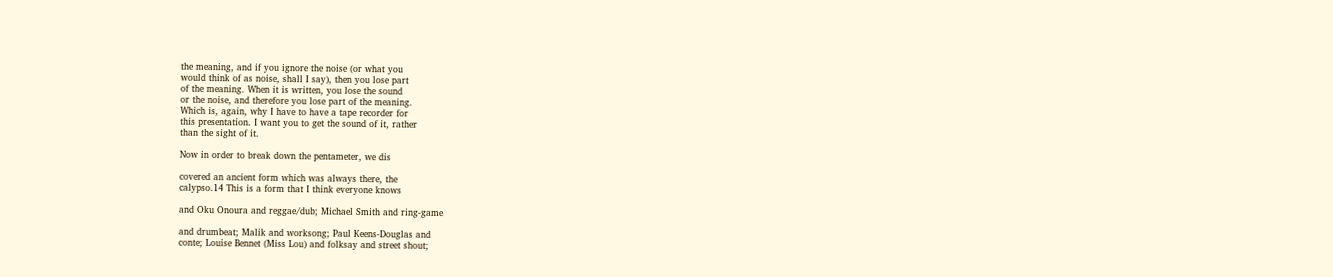the meaning, and if you ignore the noise (or what you
would think of as noise, shall I say), then you lose part
of the meaning. When it is written, you lose the sound
or the noise, and therefore you lose part of the meaning.
Which is, again, why I have to have a tape recorder for
this presentation. I want you to get the sound of it, rather
than the sight of it.

Now in order to break down the pentameter, we dis

covered an ancient form which was always there, the
calypso.14 This is a form that I think everyone knows

and Oku Onoura and reggae/dub; Michael Smith and ring-game

and drumbeat; Malik and worksong; Paul Keens-Douglas and
conte; Louise Bennet (Miss Lou) and folksay and street shout;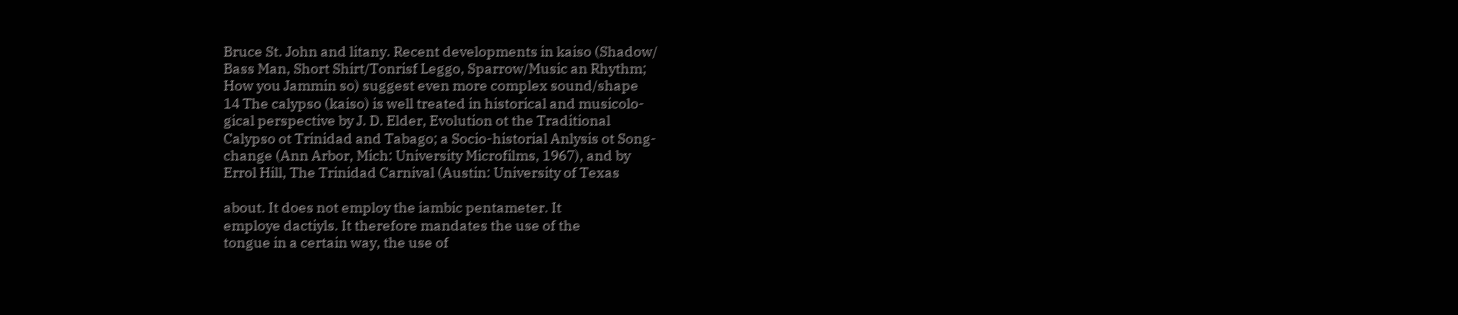Bruce St. John and litany. Recent developments in kaiso (Shadow/
Bass Man, Short Shirt/Tonrisf Leggo, Sparrow/Music an Rhythm;
How you Jammin so) suggest even more complex sound/shape
14 The calypso (kaiso) is well treated in historical and musicolo-
gical perspective by J. D. Elder, Evolution ot the Traditional
Calypso ot Trinidad and Tabago; a Socio-historial Anlysis ot Song-
change (Ann Arbor, Mich: University Microfilms, 1967), and by
Errol Hill, The Trinidad Carnival (Austin: University of Texas

about. It does not employ the iambic pentameter. It
employe dactiyls. It therefore mandates the use of the
tongue in a certain way, the use of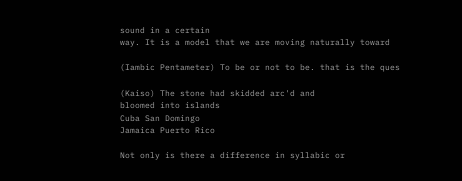sound in a certain
way. It is a model that we are moving naturally toward

(Iambic Pentameter) To be or not to be. that is the ques

(Kaiso) The stone had skidded arc'd and
bloomed into islands
Cuba San Domingo
Jamaica Puerto Rico

Not only is there a difference in syllabic or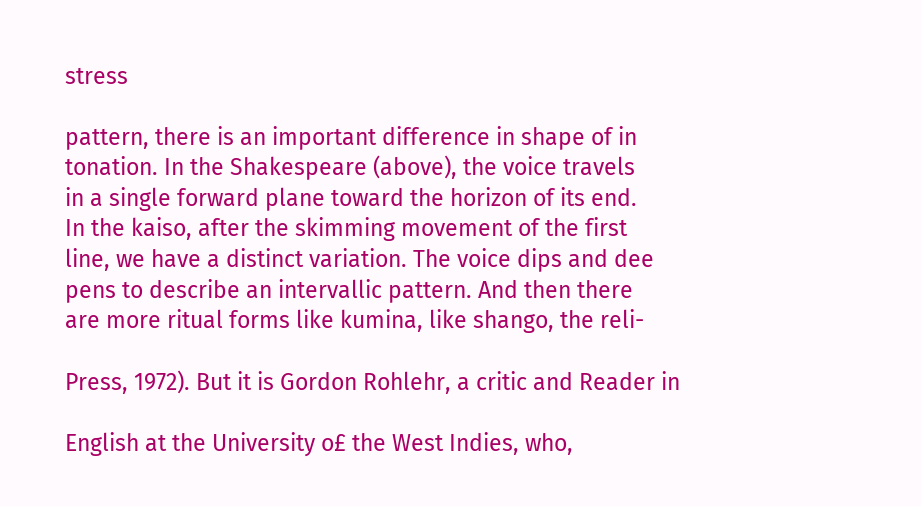stress

pattern, there is an important difference in shape of in
tonation. In the Shakespeare (above), the voice travels
in a single forward plane toward the horizon of its end.
In the kaiso, after the skimming movement of the first
line, we have a distinct variation. The voice dips and dee
pens to describe an intervallic pattern. And then there
are more ritual forms like kumina, like shango, the reli-

Press, 1972). But it is Gordon Rohlehr, a critic and Reader in

English at the University o£ the West Indies, who,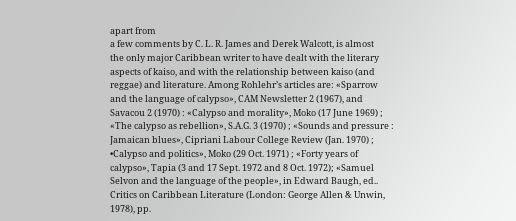apart from
a few comments by C. L. R. James and Derek Walcott, is almost
the only major Caribbean writer to have dealt with the literary
aspects of kaiso, and with the relationship between kaiso (and
reggae) and literature. Among Rohlehr’s articles are: «Sparrow
and the language of calypso», CAM Newsletter 2 (1967), and
Savacou 2 (1970) : «Calypso and morality», Moko (17 June 1969) ;
«The calypso as rebellion», S.A.G. 3 (1970) ; «Sounds and pressure :
Jamaican blues», Cipriani Labour College Review (Jan. 1970) ;
•Calypso and politics», Moko (29 Oct. 1971) ; «Forty years of
calypso», Tapia (3 and 17 Sept. 1972 and 8 Oct. 1972); «Samuel
Selvon and the language of the people», in Edward Baugh, ed..
Critics on Caribbean Literature (London: George Allen & Unwin,
1978), pp.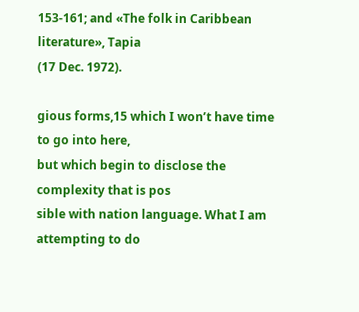153-161; and «The folk in Caribbean literature», Tapia
(17 Dec. 1972).

gious forms,15 which I won’t have time to go into here,
but which begin to disclose the complexity that is pos
sible with nation language. What I am attempting to do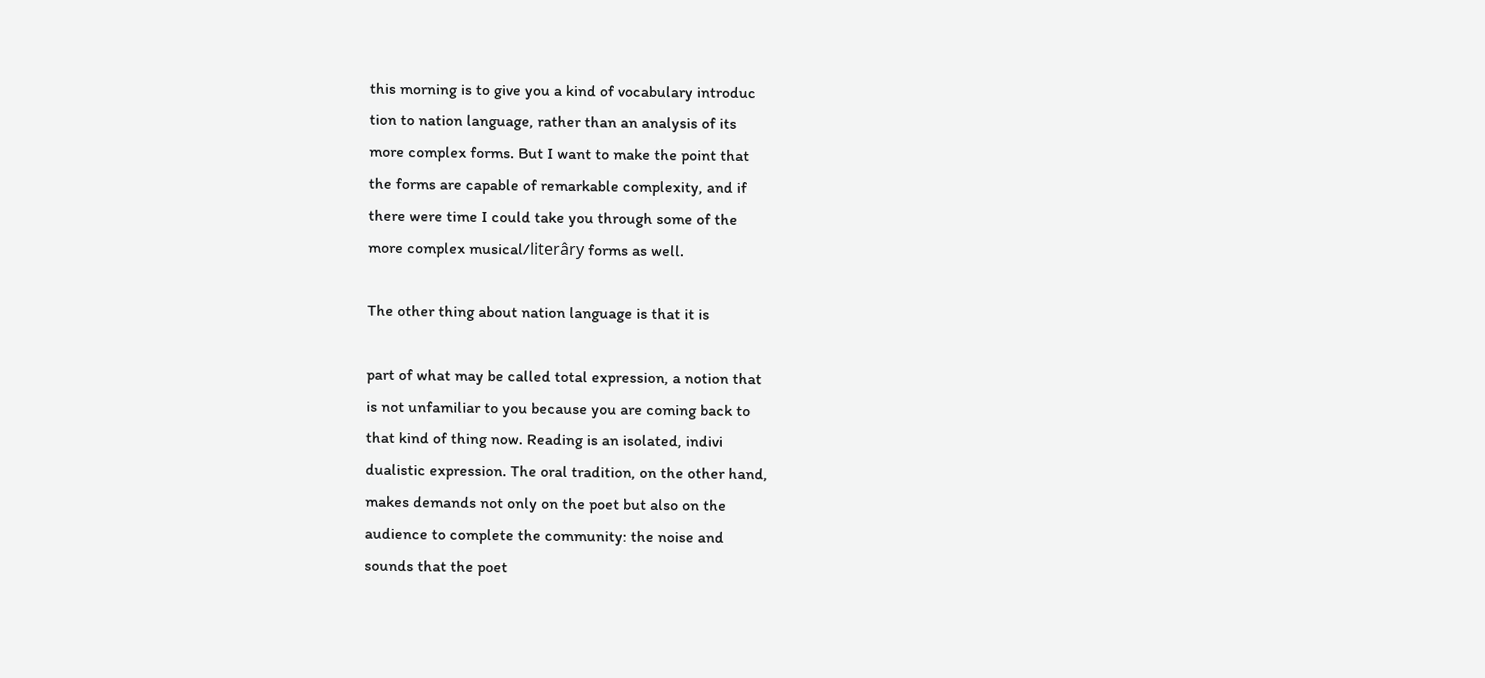this morning is to give you a kind of vocabulary introduc
tion to nation language, rather than an analysis of its
more complex forms. But I want to make the point that
the forms are capable of remarkable complexity, and if
there were time I could take you through some of the
more complex musical/literâry forms as well.

The other thing about nation language is that it is

part of what may be called total expression, a notion that
is not unfamiliar to you because you are coming back to
that kind of thing now. Reading is an isolated, indivi
dualistic expression. The oral tradition, on the other hand,
makes demands not only on the poet but also on the
audience to complete the community: the noise and
sounds that the poet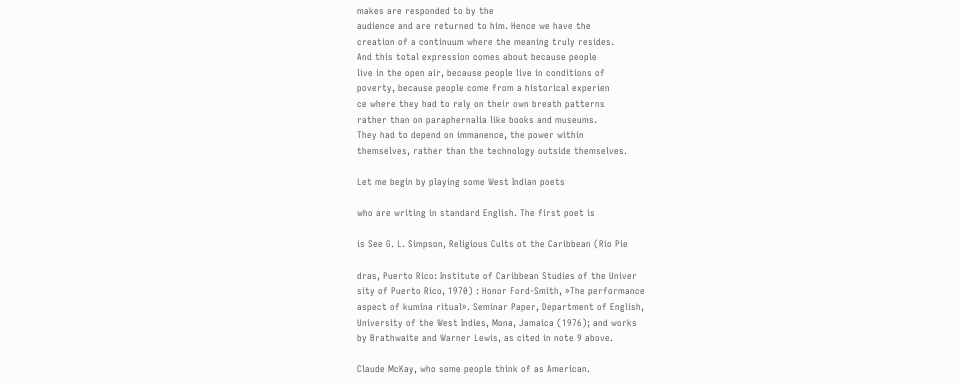makes are responded to by the
audience and are returned to him. Hence we have the
creation of a continuum where the meaning truly resides.
And this total expression comes about because people
live in the open air, because people live in conditions of
poverty, because people come from a historical experien
ce where they had to rely on their own breath patterns
rather than on paraphernalia like books and museums.
They had to depend on immanence, the power within
themselves, rather than the technology outside themselves.

Let me begin by playing some West Indian poets

who are writing in standard English. The first poet is

is See G. L. Simpson, Religious Cults ot the Caribbean (Rio Pie

dras, Puerto Rico: Institute of Caribbean Studies of the Univer
sity of Puerto Rico, 1970) : Honor Ford-Smith, »The performance
aspect of kumina ritual». Seminar Paper, Department of English,
University of the West Indies, Mona, Jamaica (1976); and works
by Brathwaite and Warner Lewis, as cited in note 9 above.

Claude McKay, who some people think of as American.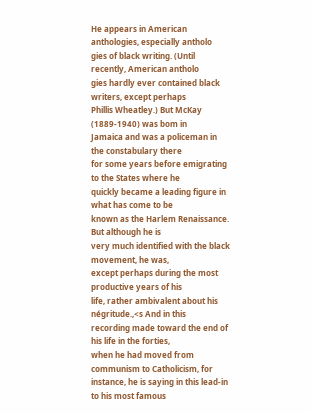He appears in American anthologies, especially antholo
gies of black writing. (Until recently, American antholo
gies hardly ever contained black writers, except perhaps
Phillis Wheatley.) But McKay (1889-1940) was bom in
Jamaica and was a policeman in the constabulary there
for some years before emigrating to the States where he
quickly became a leading figure in what has come to be
known as the Harlem Renaissance. But although he is
very much identified with the black movement, he was,
except perhaps during the most productive years of his
life, rather ambivalent about his négritude.,<s And in this
recording made toward the end of his life in the forties,
when he had moved from communism to Catholicism, for
instance, he is saying in this lead-in to his most famous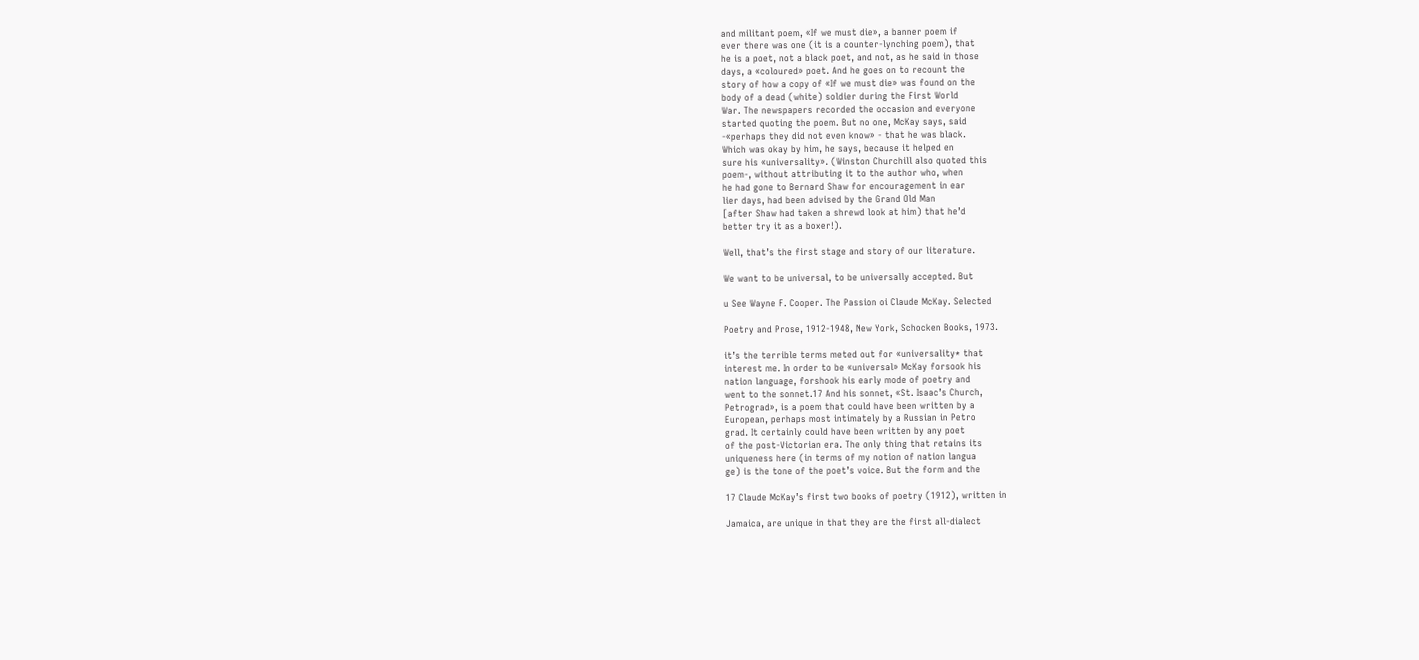and militant poem, «If we must die», a banner poem if
ever there was one (it is a counter-lynching poem), that
he is a poet, not a black poet, and not, as he said in those
days, a «coloured» poet. And he goes on to recount the
story of how a copy of «If we must die» was found on the
body of a dead (white) soldier during the First World
War. The newspapers recorded the occasion and everyone
started quoting the poem. But no one, McKay says, said
-«perhaps they did not even know» - that he was black.
Which was okay by him, he says, because it helped en
sure his «universality». (Winston Churchill also quoted this
poem-, without attributing it to the author who, when
he had gone to Bernard Shaw for encouragement in ear
lier days, had been advised by the Grand Old Man
[after Shaw had taken a shrewd look at him) that he’d
better try it as a boxer!).

Well, that’s the first stage and story of our literature.

We want to be universal, to be universally accepted. But

u See Wayne F. Cooper. The Passion oi Claude McKay. Selected

Poetry and Prose, 1912-1948, New York, Schocken Books, 1973.

it’s the terrible terms meted out for «universality* that
interest me. In order to be «universal» McKay forsook his
nation language, forshook his early mode of poetry and
went to the sonnet.17 And his sonnet, «St. Isaac’s Church,
Petrograd», is a poem that could have been written by a
European, perhaps most intimately by a Russian in Petro
grad. It certainly could have been written by any poet
of the post-Victorian era. The only thing that retains its
uniqueness here (in terms of my notion of nation langua
ge) is the tone of the poet’s voice. But the form and the

17 Claude McKay’s first two books of poetry (1912), written in

Jamaica, are unique in that they are the first all-dialect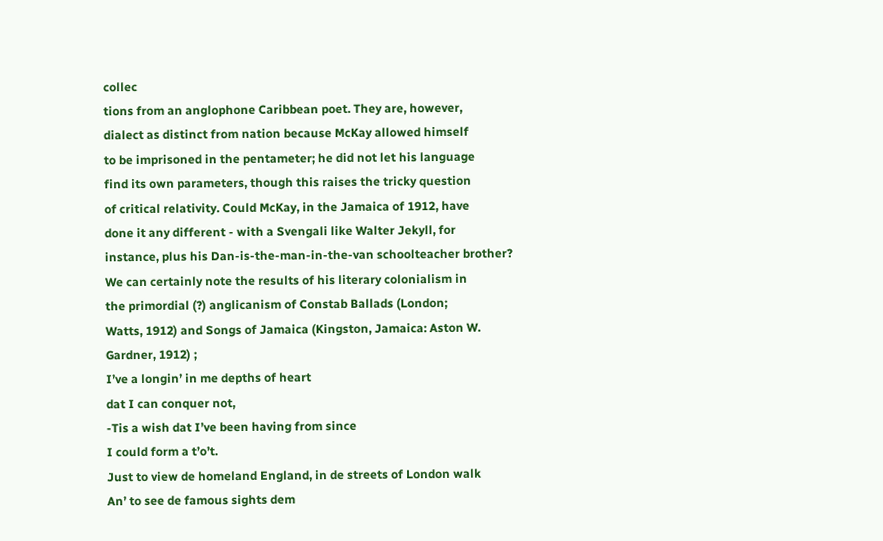collec
tions from an anglophone Caribbean poet. They are, however,
dialect as distinct from nation because McKay allowed himself
to be imprisoned in the pentameter; he did not let his language
find its own parameters, though this raises the tricky question
of critical relativity. Could McKay, in the Jamaica of 1912, have
done it any different - with a Svengali like Walter Jekyll, for
instance, plus his Dan-is-the-man-in-the-van schoolteacher brother?
We can certainly note the results of his literary colonialism in
the primordial (?) anglicanism of Constab Ballads (London;
Watts, 1912) and Songs of Jamaica (Kingston, Jamaica: Aston W.
Gardner, 1912) ;
I’ve a longin’ in me depths of heart
dat I can conquer not,
-Tis a wish dat I’ve been having from since
I could form a t’o’t.
Just to view de homeland England, in de streets of London walk
An’ to see de famous sights dem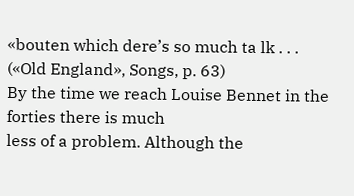«bouten which dere’s so much ta lk . . .
(«Old England», Songs, p. 63)
By the time we reach Louise Bennet in the forties there is much
less of a problem. Although the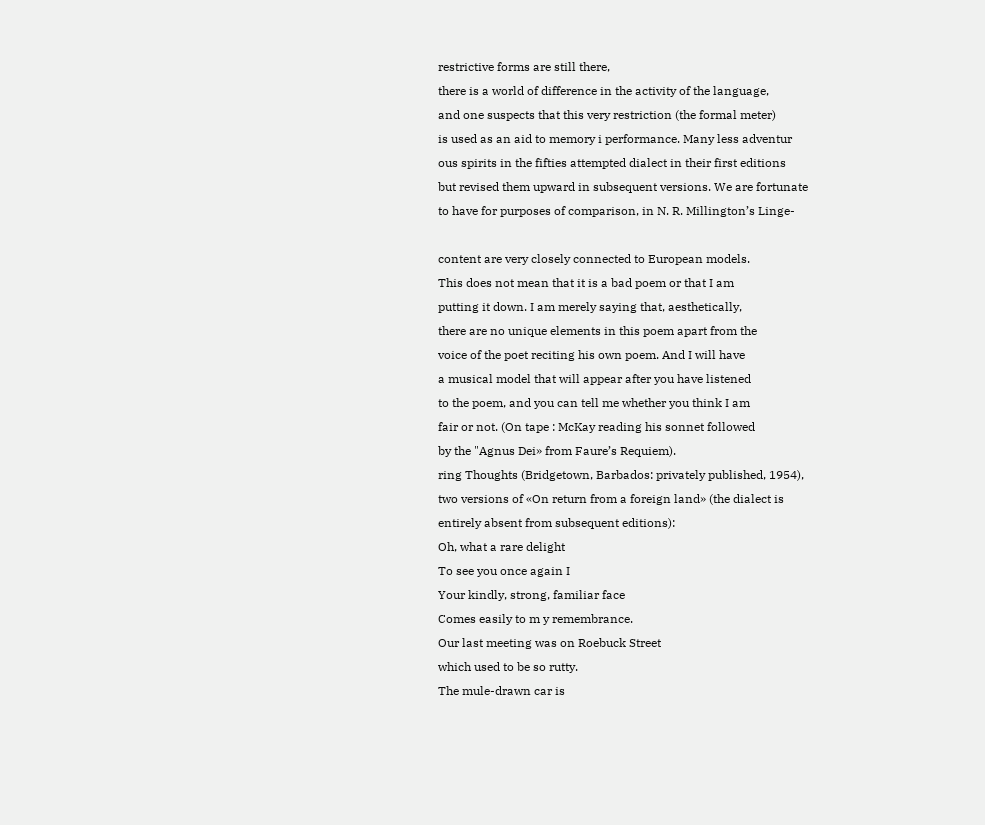restrictive forms are still there,
there is a world of difference in the activity of the language,
and one suspects that this very restriction (the formal meter)
is used as an aid to memory i performance. Many less adventur
ous spirits in the fifties attempted dialect in their first editions
but revised them upward in subsequent versions. We are fortunate
to have for purposes of comparison, in N. R. Millington’s Linge-

content are very closely connected to European models.
This does not mean that it is a bad poem or that I am
putting it down. I am merely saying that, aesthetically,
there are no unique elements in this poem apart from the
voice of the poet reciting his own poem. And I will have
a musical model that will appear after you have listened
to the poem, and you can tell me whether you think I am
fair or not. (On tape : McKay reading his sonnet followed
by the "Agnus Dei» from Faure’s Requiem).
ring Thoughts (Bridgetown, Barbados: privately published, 1954),
two versions of «On return from a foreign land» (the dialect is
entirely absent from subsequent editions):
Oh, what a rare delight
To see you once again I
Your kindly, strong, familiar face
Comes easily to m y remembrance.
Our last meeting was on Roebuck Street
which used to be so rutty.
The mule-drawn car is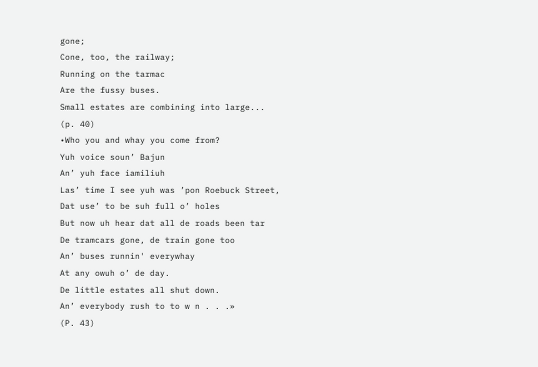gone;
Cone, too, the railway;
Running on the tarmac
Are the fussy buses.
Small estates are combining into large...
(p. 40)
•Who you and whay you come from?
Yuh voice soun’ Bajun
An’ yuh face iamiliuh
Las’ time I see yuh was ’pon Roebuck Street,
Dat use’ to be suh full o’ holes
But now uh hear dat all de roads been tar
De tramcars gone, de train gone too
An’ buses runnin' everywhay
At any owuh o’ de day.
De little estates all shut down.
An’ everybody rush to to w n . . .»
(P. 43)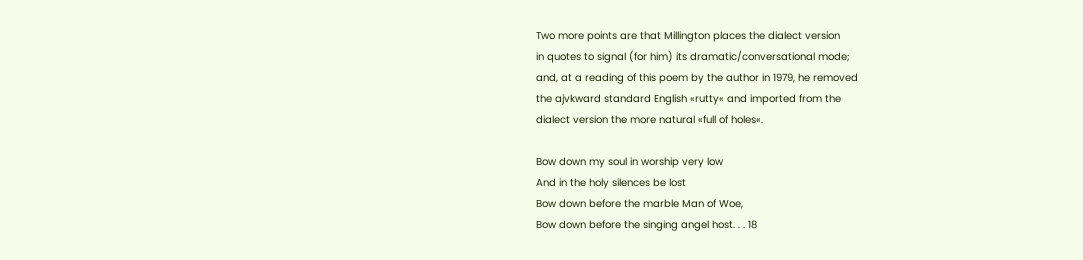Two more points are that Millington places the dialect version
in quotes to signal (for him) its dramatic/conversational mode;
and, at a reading of this poem by the author in 1979, he removed
the ajvkward standard English «rutty« and imported from the
dialect version the more natural «full of holes«.

Bow down my soul in worship very low
And in the holy silences be lost
Bow down before the marble Man of Woe,
Bow down before the singing angel host. . . 18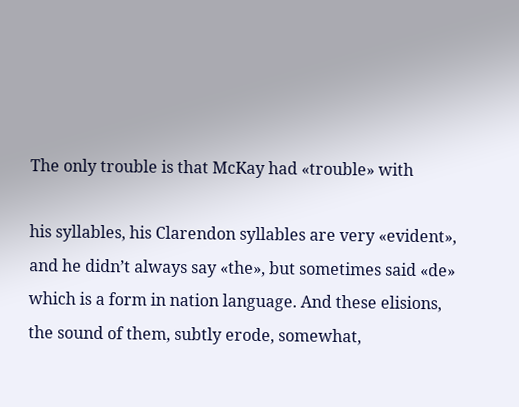The only trouble is that McKay had «trouble» with

his syllables, his Clarendon syllables are very «evident»,
and he didn’t always say «the», but sometimes said «de»
which is a form in nation language. And these elisions,
the sound of them, subtly erode, somewhat,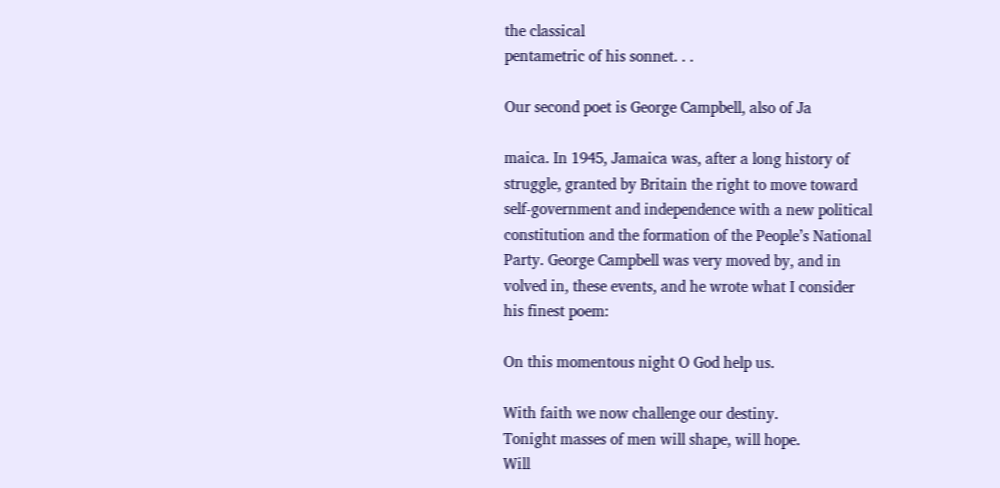the classical
pentametric of his sonnet. . .

Our second poet is George Campbell, also of Ja

maica. In 1945, Jamaica was, after a long history of
struggle, granted by Britain the right to move toward
self-government and independence with a new political
constitution and the formation of the People’s National
Party. George Campbell was very moved by, and in
volved in, these events, and he wrote what I consider
his finest poem:

On this momentous night O God help us.

With faith we now challenge our destiny.
Tonight masses of men will shape, will hope.
Will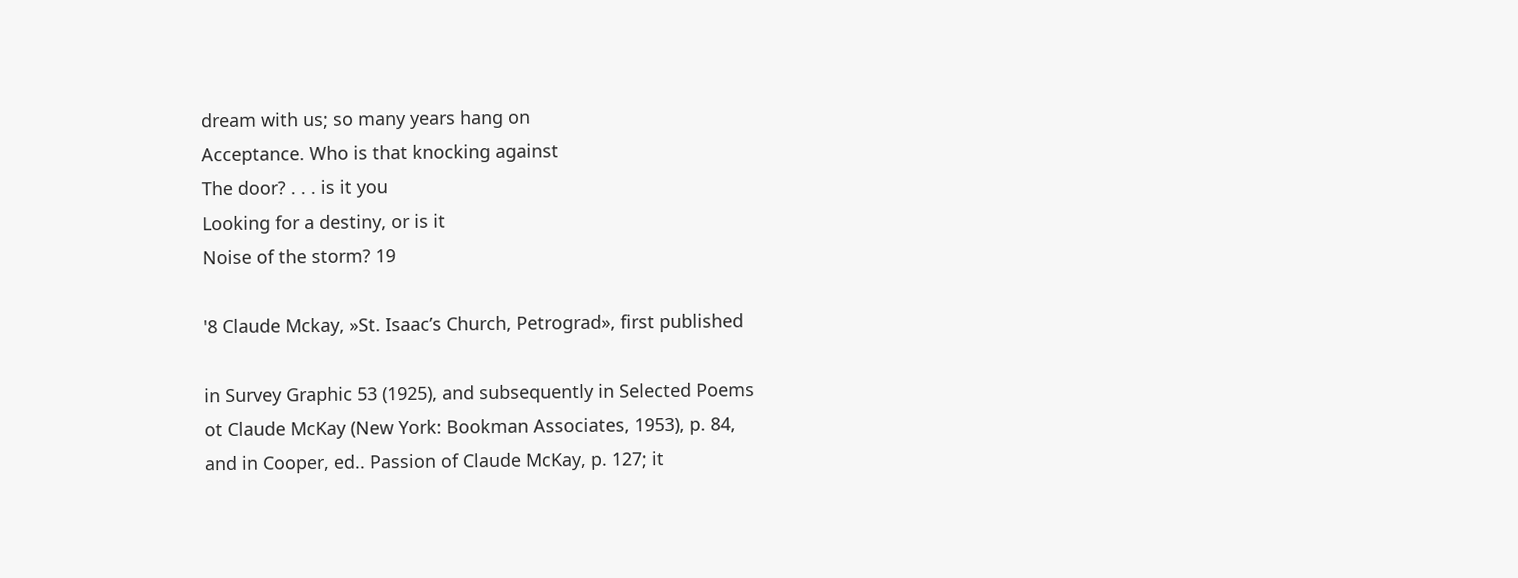dream with us; so many years hang on
Acceptance. Who is that knocking against
The door? . . . is it you
Looking for a destiny, or is it
Noise of the storm? 19

'8 Claude Mckay, »St. Isaac’s Church, Petrograd», first published

in Survey Graphic 53 (1925), and subsequently in Selected Poems
ot Claude McKay (New York: Bookman Associates, 1953), p. 84,
and in Cooper, ed.. Passion of Claude McKay, p. 127; it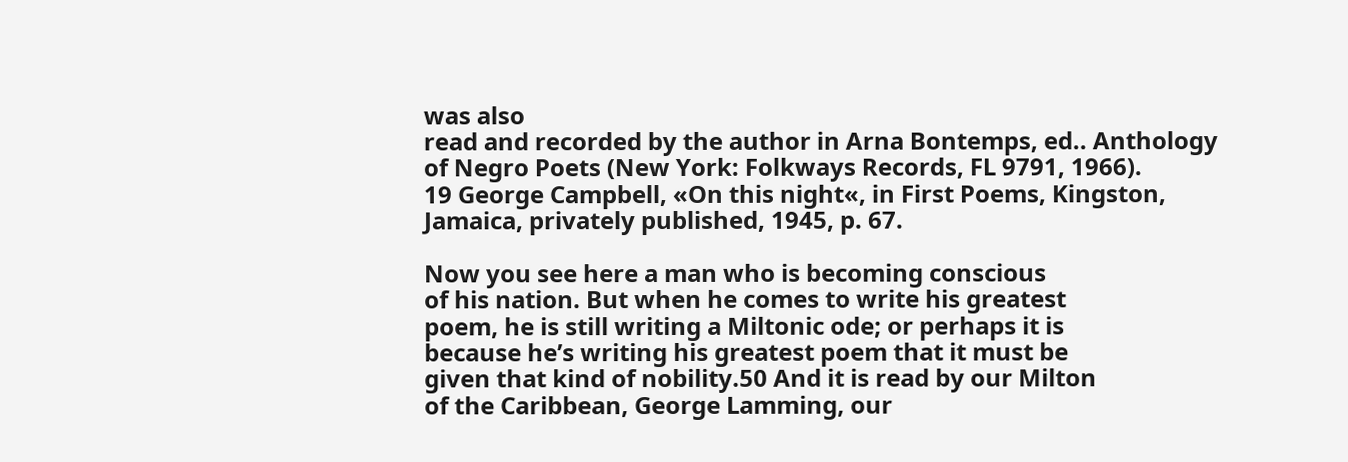was also
read and recorded by the author in Arna Bontemps, ed.. Anthology
of Negro Poets (New York: Folkways Records, FL 9791, 1966).
19 George Campbell, «On this night«, in First Poems, Kingston,
Jamaica, privately published, 1945, p. 67.

Now you see here a man who is becoming conscious
of his nation. But when he comes to write his greatest
poem, he is still writing a Miltonic ode; or perhaps it is
because he’s writing his greatest poem that it must be
given that kind of nobility.50 And it is read by our Milton
of the Caribbean, George Lamming, our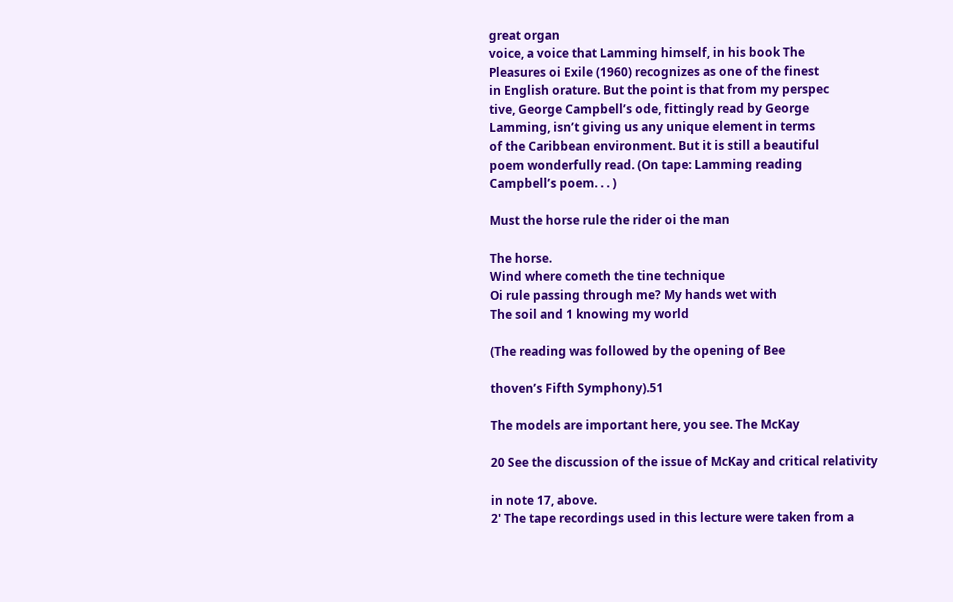great organ
voice, a voice that Lamming himself, in his book The
Pleasures oi Exile (1960) recognizes as one of the finest
in English orature. But the point is that from my perspec
tive, George Campbell’s ode, fittingly read by George
Lamming, isn’t giving us any unique element in terms
of the Caribbean environment. But it is still a beautiful
poem wonderfully read. (On tape: Lamming reading
Campbell’s poem. . . )

Must the horse rule the rider oi the man

The horse.
Wind where cometh the tine technique
Oi rule passing through me? My hands wet with
The soil and 1 knowing my world

(The reading was followed by the opening of Bee

thoven’s Fifth Symphony).51

The models are important here, you see. The McKay

20 See the discussion of the issue of McKay and critical relativity

in note 17, above.
2' The tape recordings used in this lecture were taken from a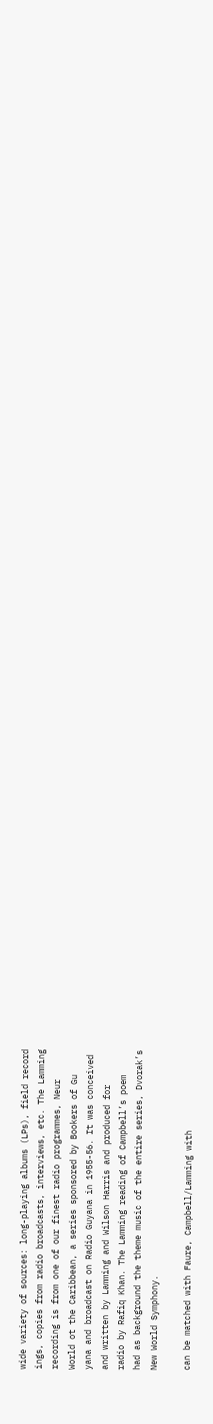wide variety of sources: long-playing albums (LPs), field record
ings, copies from radio broadcasts, interviews, etc. The Lamming
recording is from one of our finest radio programmes, Neur
World ot the Caribbean, a series sponsored by Bookers of Gu
yana and broadcast on Radio Guyana in 1955-56. It was conceived
and written by Lamming and Wilson Harris and produced for
radio by Rafiq Khan. The Lamming reading of Campbell’s poem
had as background the theme music of the entire series, Dvorak’s
New World Symphony.

can be matched with Faure, Campbell/Lamming with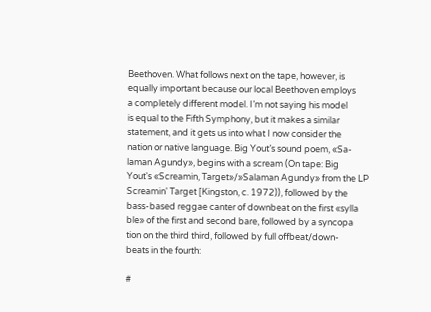Beethoven. What follows next on the tape, however, is
equally important because our local Beethoven employs
a completely different model. I’m not saying his model
is equal to the Fifth Symphony, but it makes a similar
statement, and it gets us into what I now consider the
nation or native language. Big Yout’s sound poem, «Sa-
laman Agundy», begins with a scream (On tape: Big
Yout's «Screamin, Target»/»Salaman Agundy» from the LP
Screamin' Target [Kingston, c. 1972)), followed by the
bass-based reggae canter of downbeat on the first «sylla
ble» of the first and second bare, followed by a syncopa
tion on the third third, followed by full offbeat/down-
beats in the fourth:

#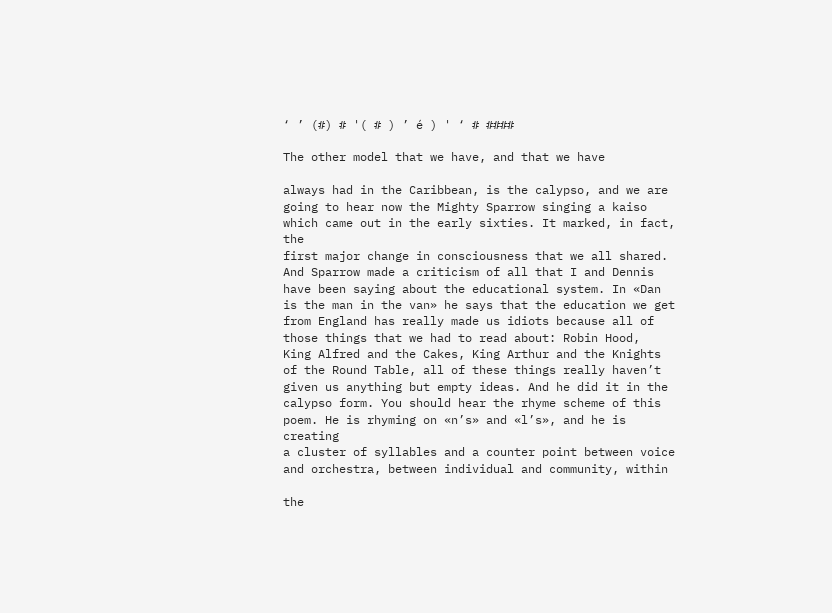‘ ’ (#) # '( # ) ’ é ) ' ‘ # ####

The other model that we have, and that we have

always had in the Caribbean, is the calypso, and we are
going to hear now the Mighty Sparrow singing a kaiso
which came out in the early sixties. It marked, in fact, the
first major change in consciousness that we all shared.
And Sparrow made a criticism of all that I and Dennis
have been saying about the educational system. In «Dan
is the man in the van» he says that the education we get
from England has really made us idiots because all of
those things that we had to read about: Robin Hood,
King Alfred and the Cakes, King Arthur and the Knights
of the Round Table, all of these things really haven’t
given us anything but empty ideas. And he did it in the
calypso form. You should hear the rhyme scheme of this
poem. He is rhyming on «n’s» and «l’s», and he is creating
a cluster of syllables and a counter point between voice
and orchestra, between individual and community, within

the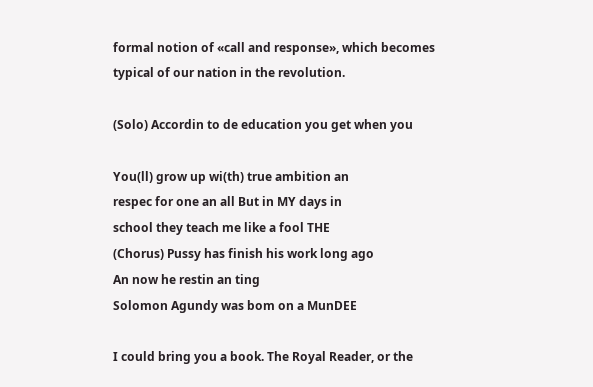formal notion of «call and response», which becomes
typical of our nation in the revolution.

(Solo) Accordin to de education you get when you

You(ll) grow up wi(th) true ambition an
respec for one an all But in MY days in
school they teach me like a fool THE
(Chorus) Pussy has finish his work long ago
An now he restin an ting
Solomon Agundy was bom on a MunDEE

I could bring you a book. The Royal Reader, or the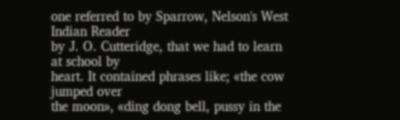one referred to by Sparrow, Nelson's West Indian Reader
by J. O. Cutteridge, that we had to learn at school by
heart. It contained phrases like; «the cow jumped over
the moon», «ding dong bell, pussy in the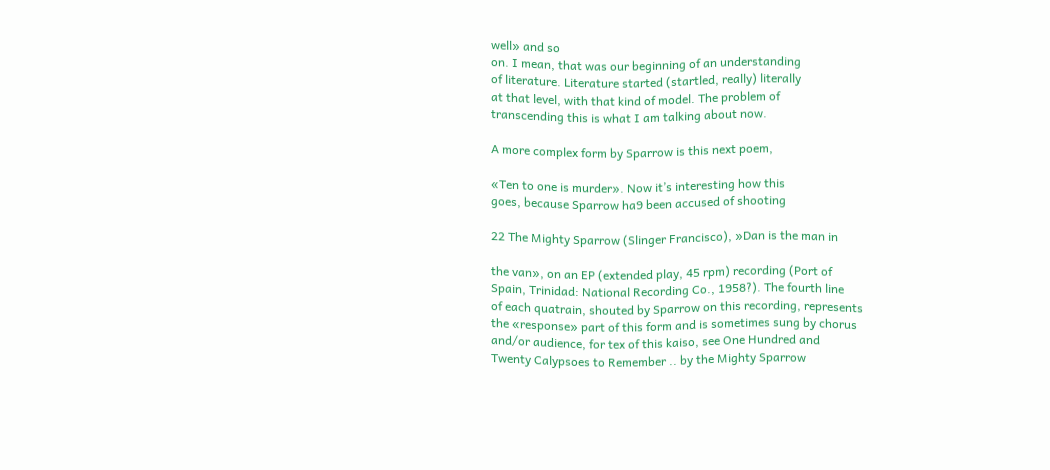well» and so
on. I mean, that was our beginning of an understanding
of literature. Literature started (startled, really) literally
at that level, with that kind of model. The problem of
transcending this is what I am talking about now.

A more complex form by Sparrow is this next poem,

«Ten to one is murder». Now it’s interesting how this
goes, because Sparrow ha9 been accused of shooting

22 The Mighty Sparrow (Slinger Francisco), »Dan is the man in

the van», on an EP (extended play, 45 rpm) recording (Port of
Spain, Trinidad: National Recording Co., 1958?). The fourth line
of each quatrain, shouted by Sparrow on this recording, represents
the «response» part of this form and is sometimes sung by chorus
and/or audience, for tex of this kaiso, see One Hundred and
Twenty Calypsoes to Remember .. by the Mighty Sparrow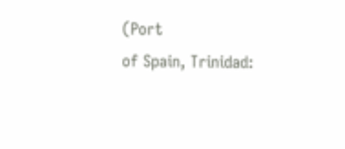(Port
of Spain, Trinidad: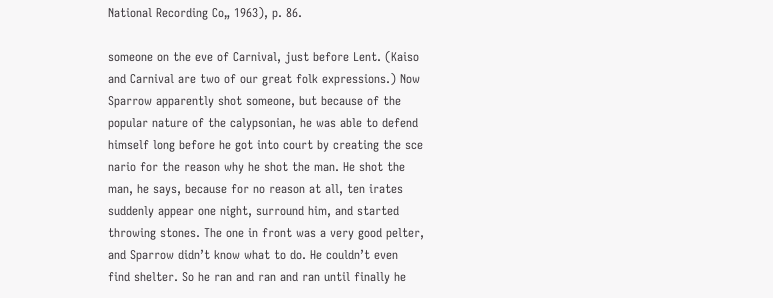National Recording Co„ 1963), p. 86.

someone on the eve of Carnival, just before Lent. (Kaiso
and Carnival are two of our great folk expressions.) Now
Sparrow apparently shot someone, but because of the
popular nature of the calypsonian, he was able to defend
himself long before he got into court by creating the sce
nario for the reason why he shot the man. He shot the
man, he says, because for no reason at all, ten irates
suddenly appear one night, surround him, and started
throwing stones. The one in front was a very good pelter,
and Sparrow didn’t know what to do. He couldn’t even
find shelter. So he ran and ran and ran until finally he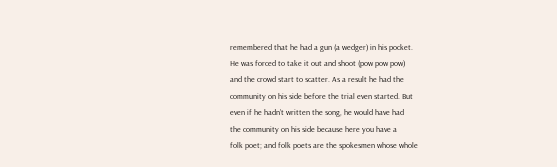remembered that he had a gun (a wedger) in his pocket.
He was forced to take it out and shoot (pow pow pow)
and the crowd start to scatter. As a result he had the
community on his side before the trial even started. But
even if he hadn’t written the song, he would have had
the community on his side because here you have a
folk poet; and folk poets are the spokesmen whose whole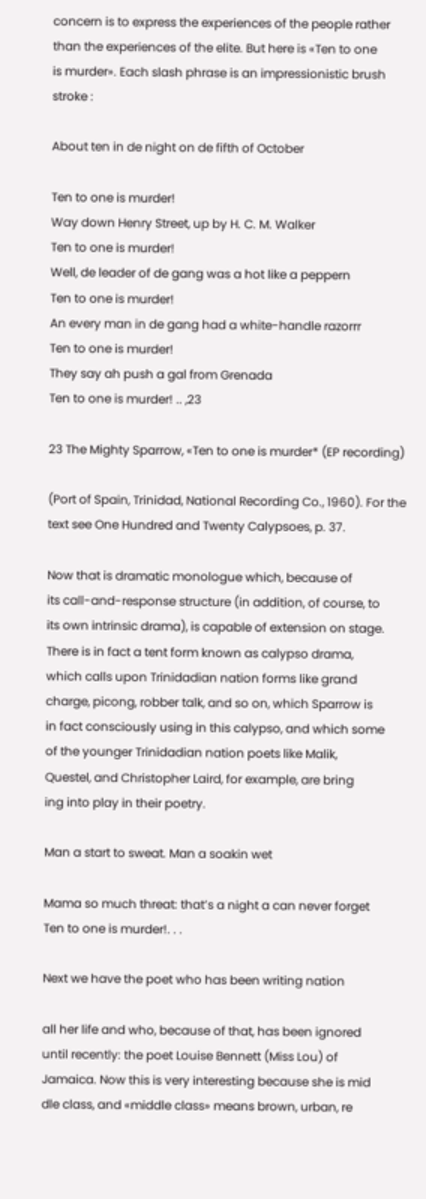concern is to express the experiences of the people rather
than the experiences of the elite. But here is «Ten to one
is murder». Each slash phrase is an impressionistic brush
stroke :

About ten in de night on de fifth of October

Ten to one is murder!
Way down Henry Street, up by H. C. M. Walker
Ten to one is murder!
Well, de leader of de gang was a hot like a peppern
Ten to one is murder!
An every man in de gang had a white-handle razorrr
Ten to one is murder!
They say ah push a gal from Grenada
Ten to one is murder! .. ,23

23 The Mighty Sparrow, «Ten to one is murder* (EP recording)

(Port of Spain, Trinidad, National Recording Co., 1960). For the
text see One Hundred and Twenty Calypsoes, p. 37.

Now that is dramatic monologue which, because of
its call-and-response structure (in addition, of course, to
its own intrinsic drama), is capable of extension on stage.
There is in fact a tent form known as calypso drama,
which calls upon Trinidadian nation forms like grand
charge, picong, robber talk, and so on, which Sparrow is
in fact consciously using in this calypso, and which some
of the younger Trinidadian nation poets like Malik,
Questel, and Christopher Laird, for example, are bring
ing into play in their poetry.

Man a start to sweat. Man a soakin wet

Mama so much threat: that’s a night a can never forget
Ten to one is murder!. . .

Next we have the poet who has been writing nation

all her life and who, because of that, has been ignored
until recently: the poet Louise Bennett (Miss Lou) of
Jamaica. Now this is very interesting because she is mid
dle class, and «middle class» means brown, urban, re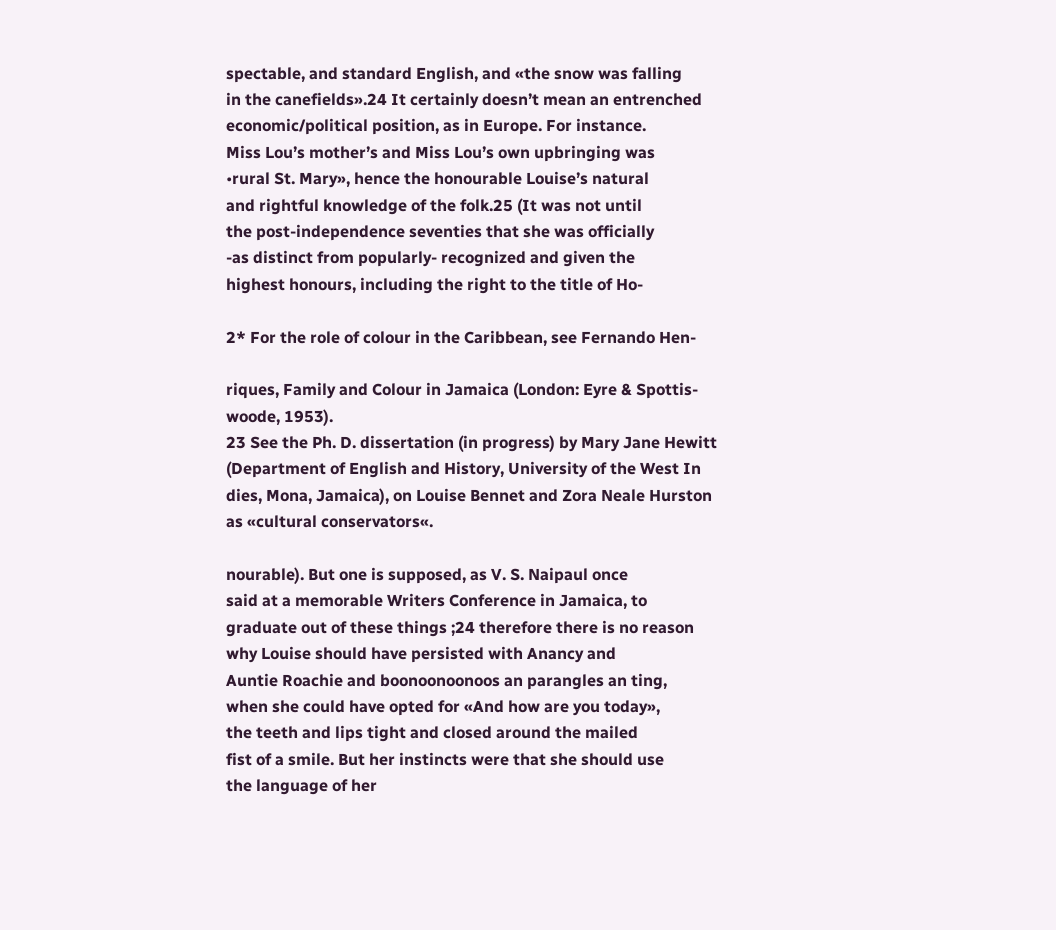spectable, and standard English, and «the snow was falling
in the canefields».24 It certainly doesn’t mean an entrenched
economic/political position, as in Europe. For instance.
Miss Lou’s mother’s and Miss Lou’s own upbringing was
•rural St. Mary», hence the honourable Louise’s natural
and rightful knowledge of the folk.25 (It was not until
the post-independence seventies that she was officially
-as distinct from popularly- recognized and given the
highest honours, including the right to the title of Ho-

2* For the role of colour in the Caribbean, see Fernando Hen-

riques, Family and Colour in Jamaica (London: Eyre & Spottis-
woode, 1953).
23 See the Ph. D. dissertation (in progress) by Mary Jane Hewitt
(Department of English and History, University of the West In
dies, Mona, Jamaica), on Louise Bennet and Zora Neale Hurston
as «cultural conservators«.

nourable). But one is supposed, as V. S. Naipaul once
said at a memorable Writers Conference in Jamaica, to
graduate out of these things ;24 therefore there is no reason
why Louise should have persisted with Anancy and
Auntie Roachie and boonoonoonoos an parangles an ting,
when she could have opted for «And how are you today»,
the teeth and lips tight and closed around the mailed
fist of a smile. But her instincts were that she should use
the language of her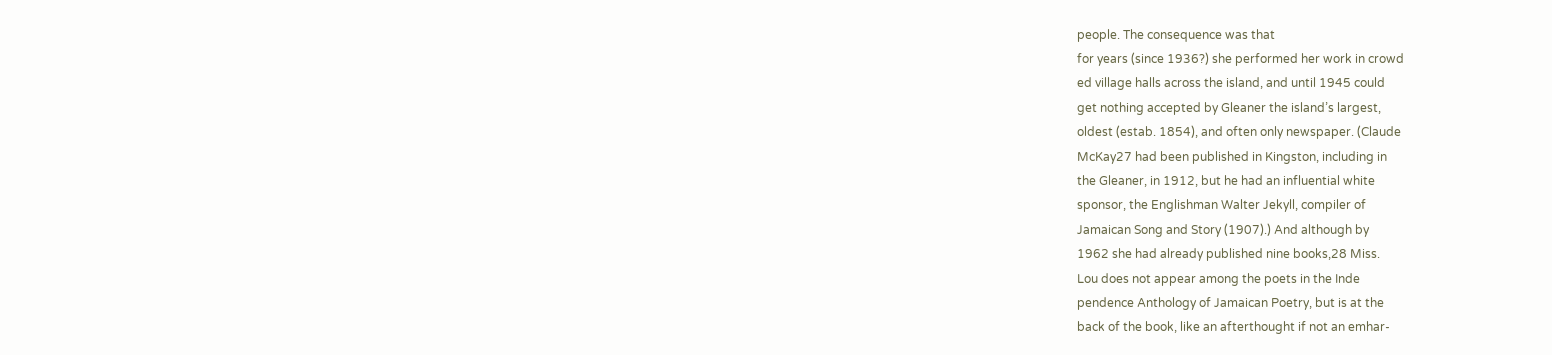people. The consequence was that
for years (since 1936?) she performed her work in crowd
ed village halls across the island, and until 1945 could
get nothing accepted by Gleaner the island’s largest,
oldest (estab. 1854), and often only newspaper. (Claude
McKay27 had been published in Kingston, including in
the Gleaner, in 1912, but he had an influential white
sponsor, the Englishman Walter Jekyll, compiler of
Jamaican Song and Story (1907).) And although by
1962 she had already published nine books,28 Miss.
Lou does not appear among the poets in the Inde
pendence Anthology of Jamaican Poetry, but is at the
back of the book, like an afterthought if not an emhar-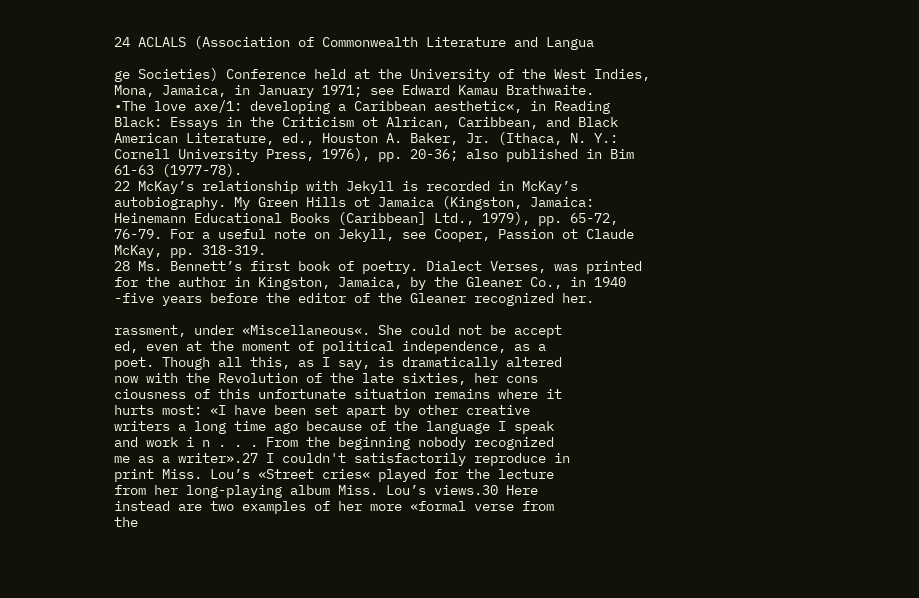24 ACLALS (Association of Commonwealth Literature and Langua

ge Societies) Conference held at the University of the West Indies,
Mona, Jamaica, in January 1971; see Edward Kamau Brathwaite.
•The love axe/1: developing a Caribbean aesthetic«, in Reading
Black: Essays in the Criticism ot Alrican, Caribbean, and Black
American Literature, ed., Houston A. Baker, Jr. (Ithaca, N. Y.:
Cornell University Press, 1976), pp. 20-36; also published in Bim
61-63 (1977-78).
22 McKay’s relationship with Jekyll is recorded in McKay’s
autobiography. My Green Hills ot Jamaica (Kingston, Jamaica:
Heinemann Educational Books (Caribbean] Ltd., 1979), pp. 65-72,
76-79. For a useful note on Jekyll, see Cooper, Passion ot Claude
McKay, pp. 318-319.
28 Ms. Bennett’s first book of poetry. Dialect Verses, was printed
for the author in Kingston, Jamaica, by the Gleaner Co., in 1940
-five years before the editor of the Gleaner recognized her.

rassment, under «Miscellaneous«. She could not be accept
ed, even at the moment of political independence, as a
poet. Though all this, as I say, is dramatically altered
now with the Revolution of the late sixties, her cons
ciousness of this unfortunate situation remains where it
hurts most: «I have been set apart by other creative
writers a long time ago because of the language I speak
and work i n . . . From the beginning nobody recognized
me as a writer».27 I couldn't satisfactorily reproduce in
print Miss. Lou’s «Street cries« played for the lecture
from her long-playing album Miss. Lou’s views.30 Here
instead are two examples of her more «formal verse from
the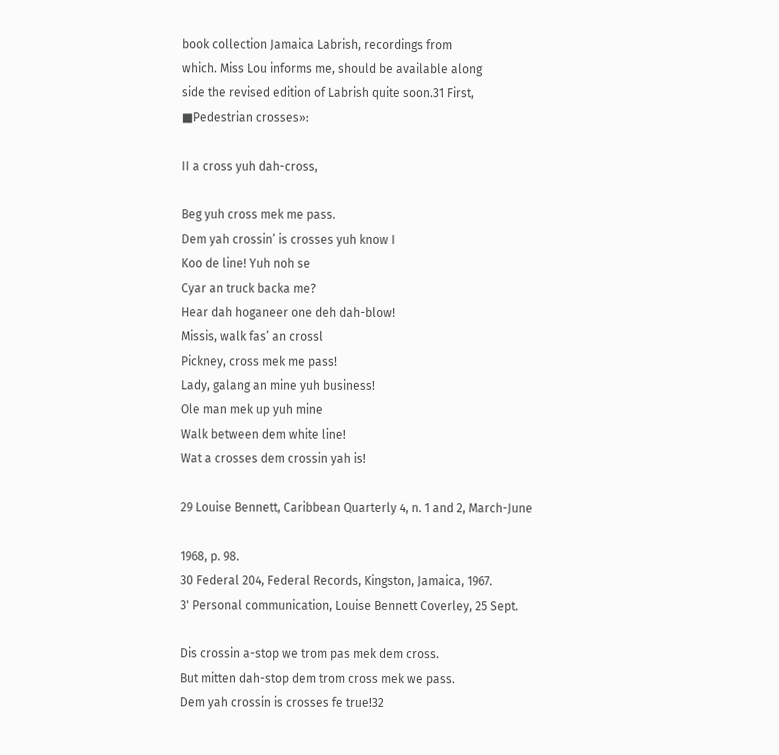book collection Jamaica Labrish, recordings from
which. Miss Lou informs me, should be available along
side the revised edition of Labrish quite soon.31 First,
■Pedestrian crosses»:

II a cross yuh dah-cross,

Beg yuh cross mek me pass.
Dem yah crossin’ is crosses yuh know I
Koo de line! Yuh noh se
Cyar an truck backa me?
Hear dah hoganeer one deh dah-blow!
Missis, walk fas’ an crossl
Pickney, cross mek me pass!
Lady, galang an mine yuh business!
Ole man mek up yuh mine
Walk between dem white line!
Wat a crosses dem crossin yah is!

29 Louise Bennett, Caribbean Quarterly 4, n. 1 and 2, March-June

1968, p. 98.
30 Federal 204, Federal Records, Kingston, Jamaica, 1967.
3' Personal communication, Louise Bennett Coverley, 25 Sept.

Dis crossin a-stop we trom pas mek dem cross.
But mitten dah-stop dem trom cross mek we pass.
Dem yah crossin is crosses fe true!32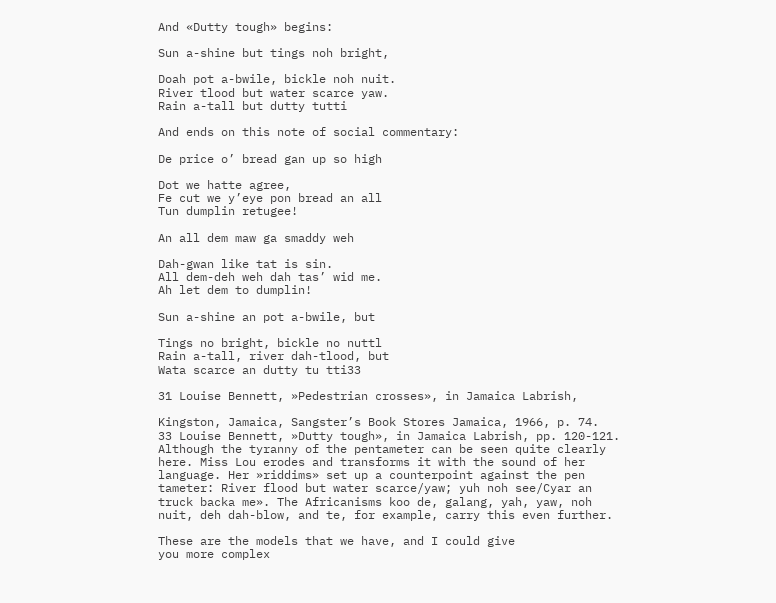And «Dutty tough» begins:

Sun a-shine but tings noh bright,

Doah pot a-bwile, bickle noh nuit.
River tlood but water scarce yaw.
Rain a-tall but dutty tutti

And ends on this note of social commentary:

De price o’ bread gan up so high

Dot we hatte agree,
Fe cut we y’eye pon bread an all
Tun dumplin retugee!

An all dem maw ga smaddy weh

Dah-gwan like tat is sin.
All dem-deh weh dah tas’ wid me.
Ah let dem to dumplin!

Sun a-shine an pot a-bwile, but

Tings no bright, bickle no nuttl
Rain a-tall, river dah-tlood, but
Wata scarce an dutty tu tti33

31 Louise Bennett, »Pedestrian crosses», in Jamaica Labrish,

Kingston, Jamaica, Sangster’s Book Stores Jamaica, 1966, p. 74.
33 Louise Bennett, »Dutty tough», in Jamaica Labrish, pp. 120-121.
Although the tyranny of the pentameter can be seen quite clearly
here. Miss Lou erodes and transforms it with the sound of her
language. Her »riddims» set up a counterpoint against the pen
tameter: River flood but water scarce/yaw; yuh noh see/Cyar an
truck backa me». The Africanisms koo de, galang, yah, yaw, noh
nuit, deh dah-blow, and te, for example, carry this even further.

These are the models that we have, and I could give
you more complex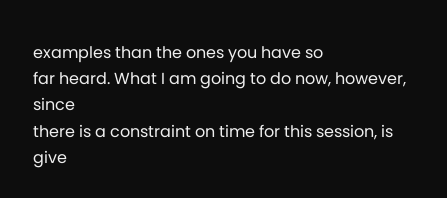examples than the ones you have so
far heard. What I am going to do now, however, since
there is a constraint on time for this session, is give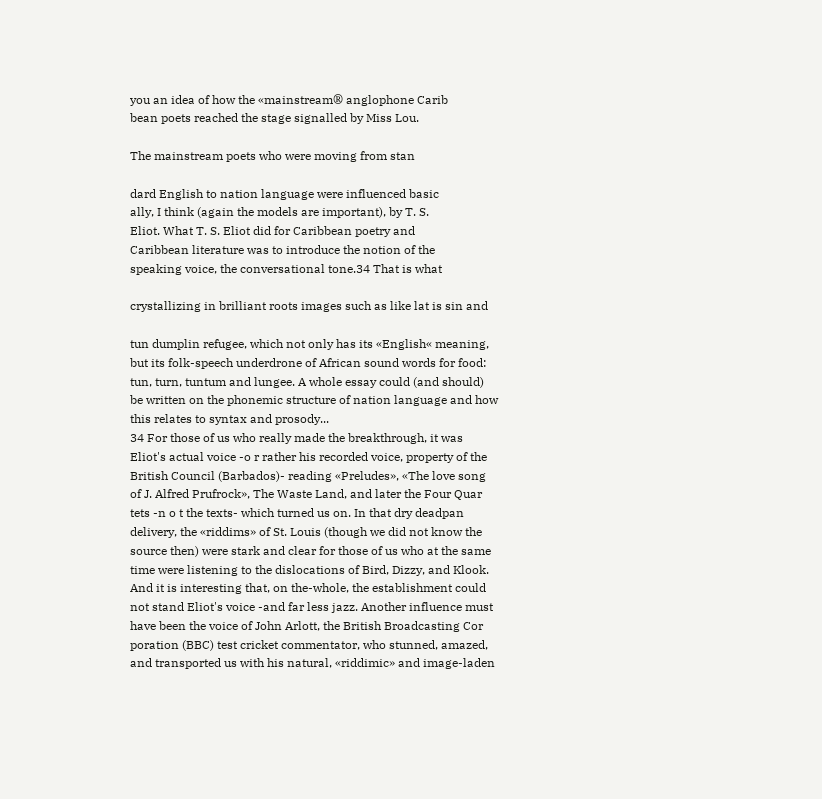you an idea of how the «mainstream® anglophone Carib
bean poets reached the stage signalled by Miss Lou.

The mainstream poets who were moving from stan

dard English to nation language were influenced basic
ally, I think (again the models are important), by T. S.
Eliot. What T. S. Eliot did for Caribbean poetry and
Caribbean literature was to introduce the notion of the
speaking voice, the conversational tone.34 That is what

crystallizing in brilliant roots images such as like lat is sin and

tun dumplin refugee, which not only has its «English« meaning,
but its folk-speech underdrone of African sound words for food:
tun, turn, tuntum and lungee. A whole essay could (and should)
be written on the phonemic structure of nation language and how
this relates to syntax and prosody...
34 For those of us who really made the breakthrough, it was
Eliot's actual voice -o r rather his recorded voice, property of the
British Council (Barbados)- reading «Preludes», «The love song
of J. Alfred Prufrock», The Waste Land, and later the Four Quar
tets -n o t the texts- which turned us on. In that dry deadpan
delivery, the «riddims» of St. Louis (though we did not know the
source then) were stark and clear for those of us who at the same
time were listening to the dislocations of Bird, Dizzy, and Klook.
And it is interesting that, on the-whole, the establishment could
not stand Eliot's voice -and far less jazz. Another influence must
have been the voice of John Arlott, the British Broadcasting Cor
poration (BBC) test cricket commentator, who stunned, amazed,
and transported us with his natural, «riddimic» and image-laden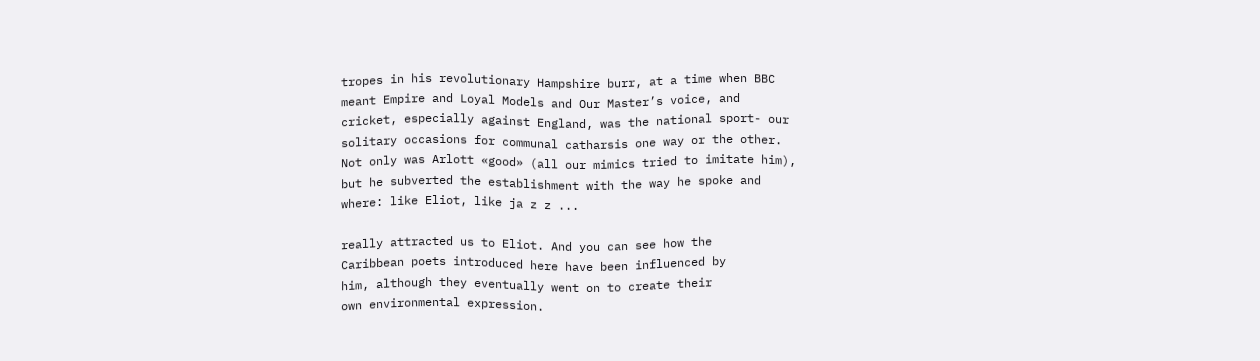tropes in his revolutionary Hampshire burr, at a time when BBC
meant Empire and Loyal Models and Our Master’s voice, and
cricket, especially against England, was the national sport- our
solitary occasions for communal catharsis one way or the other.
Not only was Arlott «good» (all our mimics tried to imitate him),
but he subverted the establishment with the way he spoke and
where: like Eliot, like ja z z ...

really attracted us to Eliot. And you can see how the
Caribbean poets introduced here have been influenced by
him, although they eventually went on to create their
own environmental expression.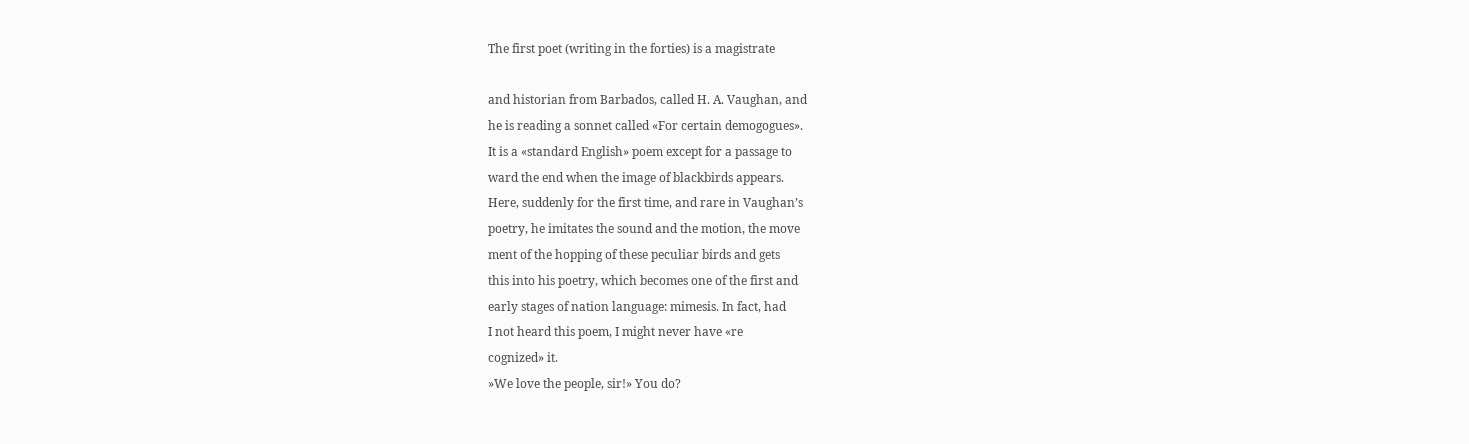The first poet (writing in the forties) is a magistrate

and historian from Barbados, called H. A. Vaughan, and
he is reading a sonnet called «For certain demogogues».
It is a «standard English» poem except for a passage to
ward the end when the image of blackbirds appears.
Here, suddenly for the first time, and rare in Vaughan’s
poetry, he imitates the sound and the motion, the move
ment of the hopping of these peculiar birds and gets
this into his poetry, which becomes one of the first and
early stages of nation language: mimesis. In fact, had
I not heard this poem, I might never have «re
cognized» it.
»We love the people, sir!» You do?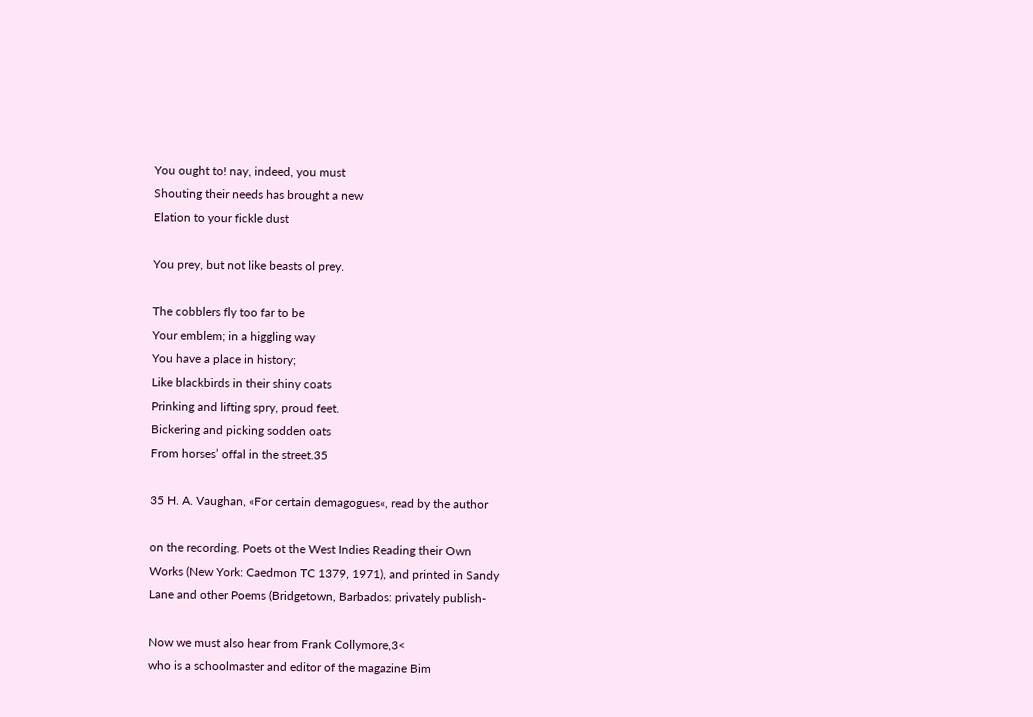You ought to! nay, indeed, you must
Shouting their needs has brought a new
Elation to your fickle dust

You prey, but not like beasts ol prey.

The cobblers fly too far to be
Your emblem; in a higgling way
You have a place in history;
Like blackbirds in their shiny coats
Prinking and lifting spry, proud feet.
Bickering and picking sodden oats
From horses’ offal in the street.35

35 H. A. Vaughan, «For certain demagogues«, read by the author

on the recording. Poets ot the West Indies Reading their Own
Works (New York: Caedmon TC 1379, 1971), and printed in Sandy
Lane and other Poems (Bridgetown, Barbados: privately publish-

Now we must also hear from Frank Collymore,3<
who is a schoolmaster and editor of the magazine Bim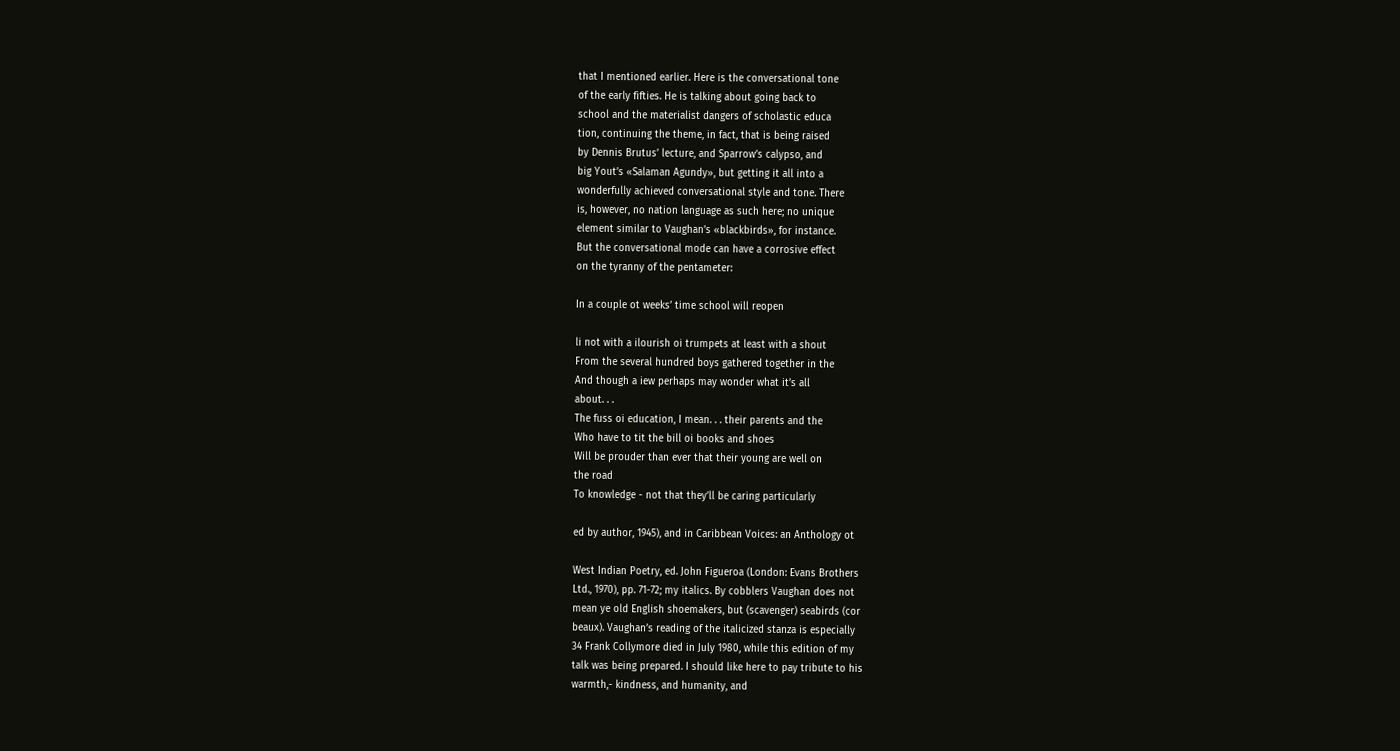that I mentioned earlier. Here is the conversational tone
of the early fifties. He is talking about going back to
school and the materialist dangers of scholastic educa
tion, continuing the theme, in fact, that is being raised
by Dennis Brutus’ lecture, and Sparrow’s calypso, and
big Yout’s «Salaman Agundy», but getting it all into a
wonderfully achieved conversational style and tone. There
is, however, no nation language as such here; no unique
element similar to Vaughan’s «blackbirds», for instance.
But the conversational mode can have a corrosive effect
on the tyranny of the pentameter:

In a couple ot weeks’ time school will reopen

li not with a ilourish oi trumpets at least with a shout
From the several hundred boys gathered together in the
And though a iew perhaps may wonder what it’s all
about. . .
The fuss oi education, I mean. . . their parents and the
Who have to tit the bill oi books and shoes
Will be prouder than ever that their young are well on
the road
To knowledge - not that they’ll be caring particularly

ed by author, 1945), and in Caribbean Voices: an Anthology ot

West Indian Poetry, ed. John Figueroa (London: Evans Brothers
Ltd., 1970), pp. 71-72; my italics. By cobblers Vaughan does not
mean ye old English shoemakers, but (scavenger) seabirds (cor
beaux). Vaughan’s reading of the italicized stanza is especially
34 Frank Collymore died in July 1980, while this edition of my
talk was being prepared. I should like here to pay tribute to his
warmth,- kindness, and humanity, and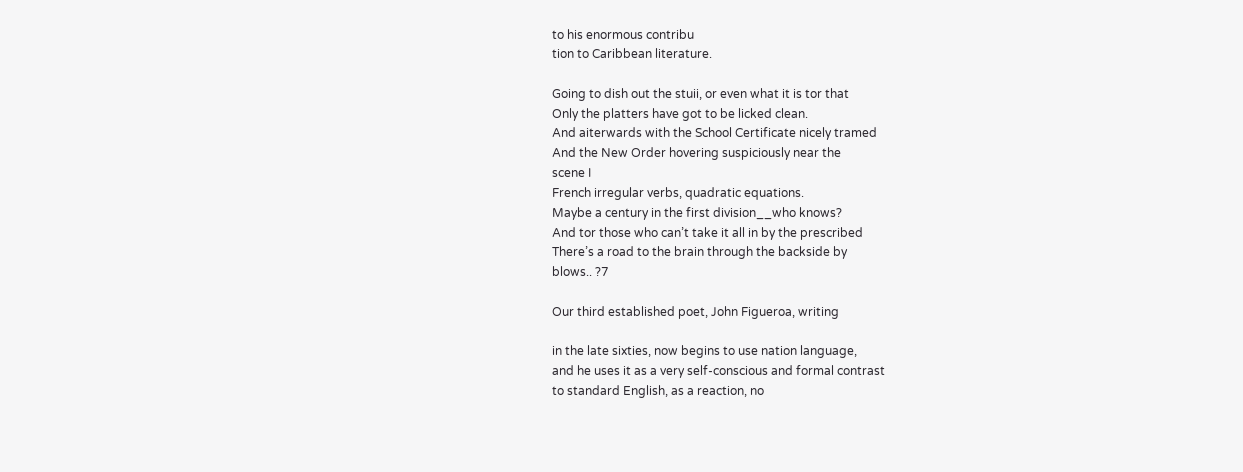to his enormous contribu
tion to Caribbean literature.

Going to dish out the stuii, or even what it is tor that
Only the platters have got to be licked clean.
And aiterwards with the School Certificate nicely tramed
And the New Order hovering suspiciously near the
scene I
French irregular verbs, quadratic equations.
Maybe a century in the first division__who knows?
And tor those who can’t take it all in by the prescribed
There’s a road to the brain through the backside by
blows.. ?7

Our third established poet, John Figueroa, writing

in the late sixties, now begins to use nation language,
and he uses it as a very self-conscious and formal contrast
to standard English, as a reaction, no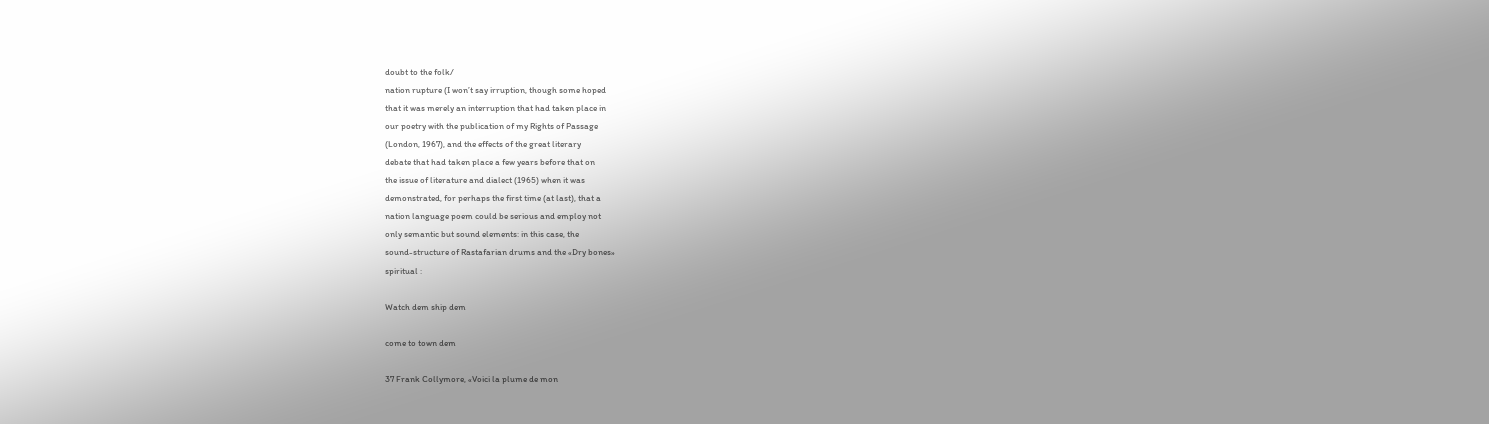doubt to the folk/
nation rupture (I won’t say irruption, though some hoped
that it was merely an interruption that had taken place in
our poetry with the publication of my Rights of Passage
(London, 1967), and the effects of the great literary
debate that had taken place a few years before that on
the issue of literature and dialect (1965) when it was
demonstrated, for perhaps the first time (at last), that a
nation language poem could be serious and employ not
only semantic but sound elements: in this case, the
sound-structure of Rastafarian drums and the «Dry bones»
spiritual :

Watch dem ship dem

come to town dem

37 Frank Collymore, «Voici la plume de mon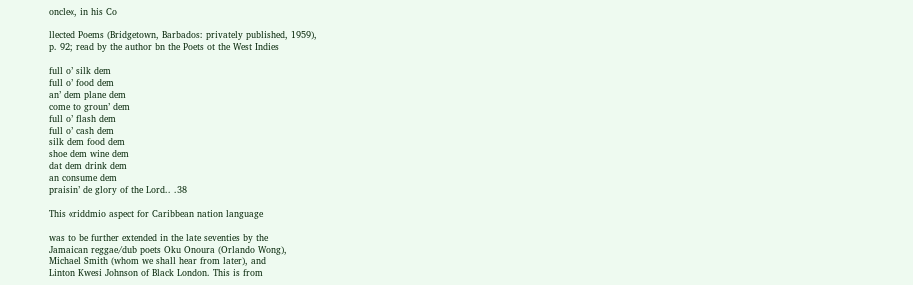oncle«, in his Co

llected Poems (Bridgetown, Barbados: privately published, 1959),
p. 92; read by the author bn the Poets ot the West Indies

full o’ silk dem
full o’ food dem
an’ dem plane dem
come to groun’ dem
full o’ flash dem
full o’ cash dem
silk dem food dem
shoe dem wine dem
dat dem drink dem
an consume dem
praisin’ de glory of the Lord.. .38

This «riddmio aspect for Caribbean nation language

was to be further extended in the late seventies by the
Jamaican reggae/dub poets Oku Onoura (Orlando Wong),
Michael Smith (whom we shall hear from later), and
Linton Kwesi Johnson of Black London. This is from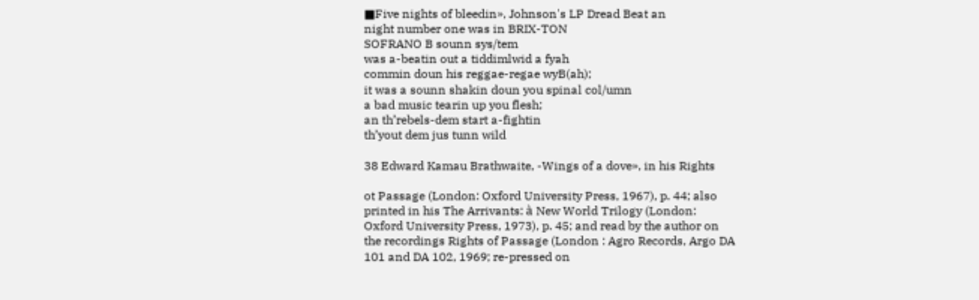■Five nights of bleedin», Johnson's LP Dread Beat an
night number one was in BRIX-TON
SOFRANO B sounn sys/tem
was a-beatin out a tiddimlwid a fyah
commin doun his reggae-regae wyB(ah);
it was a sounn shakin doun you spinal col/umn
a bad music tearin up you flesh;
an th’rebels-dem start a-fightin
th’yout dem jus tunn wild

38 Edward Kamau Brathwaite, -Wings of a dove», in his Rights

ot Passage (London: Oxford University Press, 1967), p. 44; also
printed in his The Arrivants: à New World Trilogy (London:
Oxford University Press, 1973), p. 45; and read by the author on
the recordings Rights of Passage (London : Agro Records, Argo DA
101 and DA 102, 1969; re-pressed on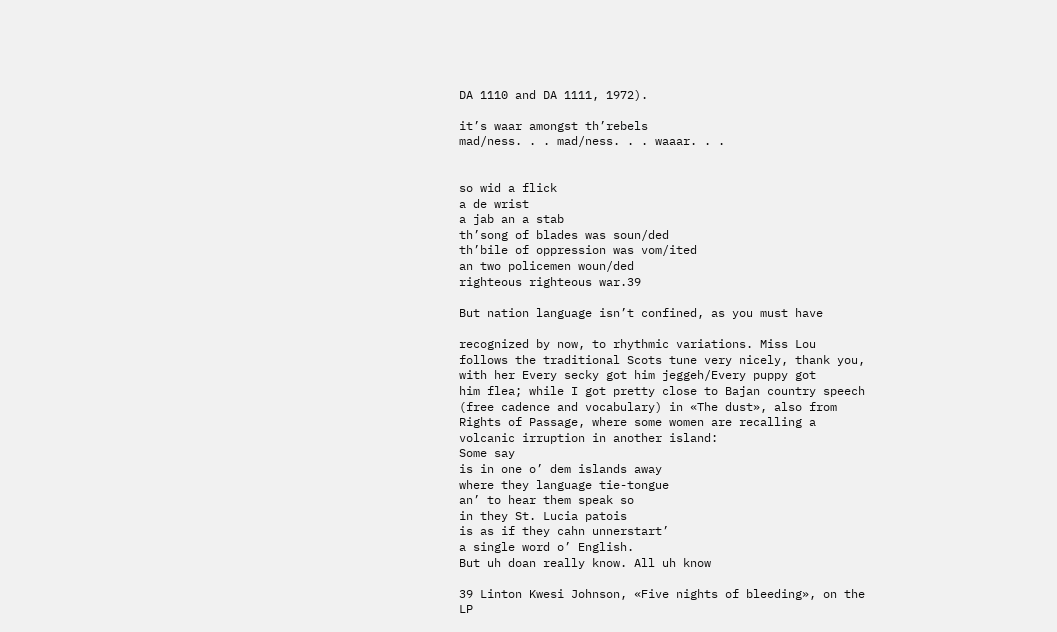DA 1110 and DA 1111, 1972).

it’s waar amongst th’rebels
mad/ness. . . mad/ness. . . waaar. . .


so wid a flick
a de wrist
a jab an a stab
th’song of blades was soun/ded
th’bile of oppression was vom/ited
an two policemen woun/ded
righteous righteous war.39

But nation language isn’t confined, as you must have

recognized by now, to rhythmic variations. Miss Lou
follows the traditional Scots tune very nicely, thank you,
with her Every secky got him jeggeh/Every puppy got
him flea; while I got pretty close to Bajan country speech
(free cadence and vocabulary) in «The dust», also from
Rights of Passage, where some women are recalling a
volcanic irruption in another island:
Some say
is in one o’ dem islands away
where they language tie-tongue
an’ to hear them speak so
in they St. Lucia patois
is as if they cahn unnerstart’
a single word o’ English.
But uh doan really know. All uh know

39 Linton Kwesi Johnson, «Five nights of bleeding», on the LP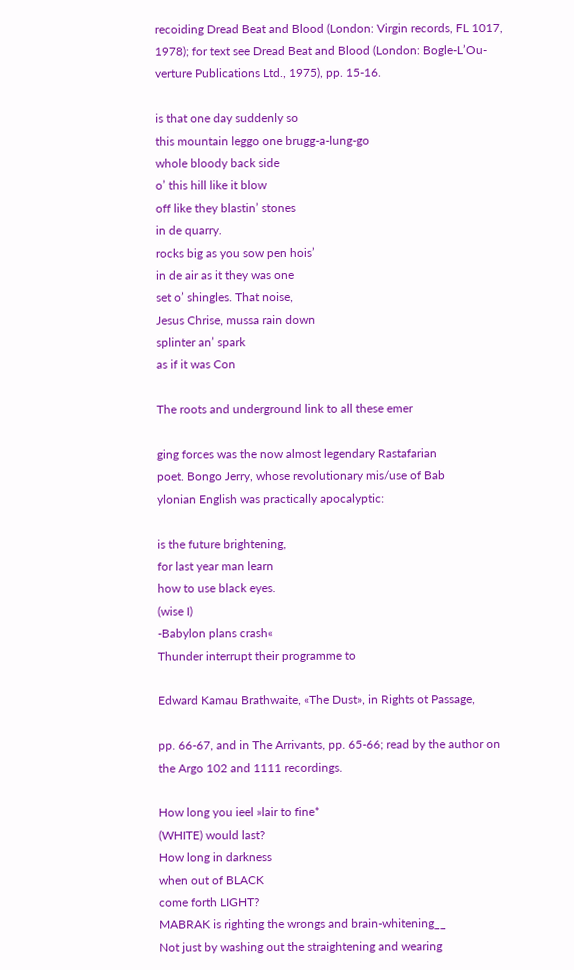recoiding Dread Beat and Blood (London: Virgin records, FL 1017,
1978); for text see Dread Beat and Blood (London: Bogle-L’Ou-
verture Publications Ltd., 1975), pp. 15-16.

is that one day suddenly so
this mountain leggo one brugg-a-lung-go
whole bloody back side
o’ this hill like it blow
off like they blastin’ stones
in de quarry.
rocks big as you sow pen hois’
in de air as it they was one
set o’ shingles. That noise,
Jesus Chrise, mussa rain down
splinter an’ spark
as if it was Con

The roots and underground link to all these emer

ging forces was the now almost legendary Rastafarian
poet. Bongo Jerry, whose revolutionary mis/use of Bab
ylonian English was practically apocalyptic:

is the future brightening,
for last year man learn
how to use black eyes.
(wise I)
-Babylon plans crash«
Thunder interrupt their programme to

Edward Kamau Brathwaite, «The Dust», in Rights ot Passage,

pp. 66-67, and in The Arrivants, pp. 65-66; read by the author on
the Argo 102 and 1111 recordings.

How long you ieel »lair to fine*
(WHITE) would last?
How long in darkness
when out of BLACK
come forth LIGHT?
MABRAK is righting the wrongs and brain-whitening__
Not just by washing out the straightening and wearing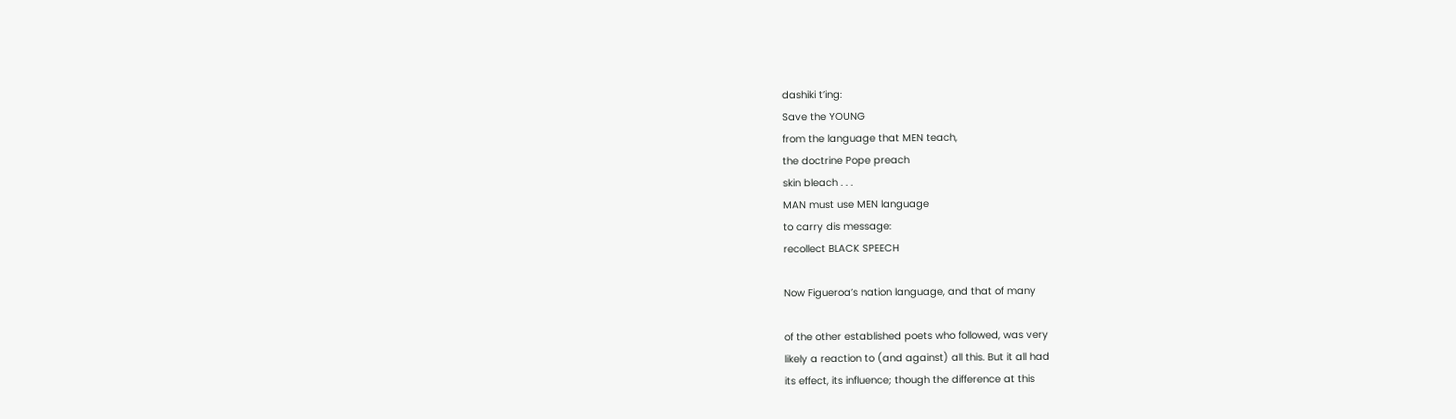dashiki t’ing:
Save the YOUNG
from the language that MEN teach,
the doctrine Pope preach
skin bleach . . .
MAN must use MEN language
to carry dis message:
recollect BLACK SPEECH

Now Figueroa’s nation language, and that of many

of the other established poets who followed, was very
likely a reaction to (and against) all this. But it all had
its effect, its influence; though the difference at this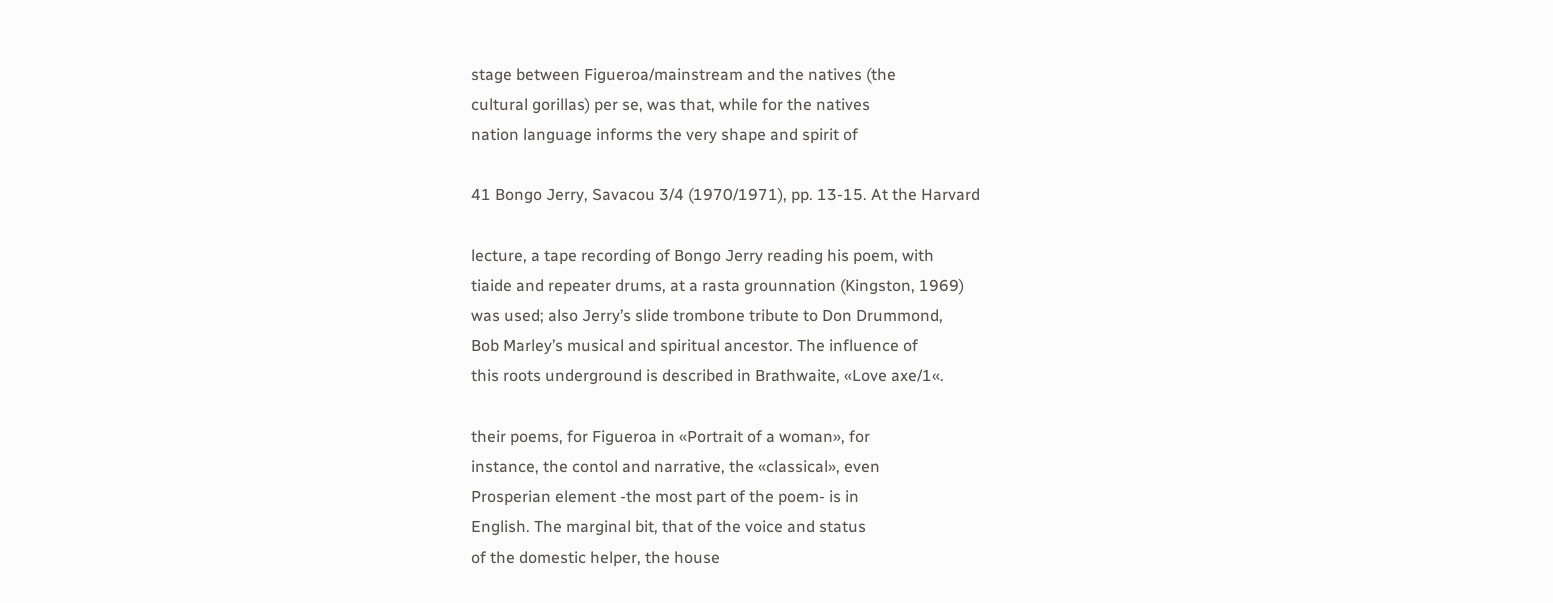stage between Figueroa/mainstream and the natives (the
cultural gorillas) per se, was that, while for the natives
nation language informs the very shape and spirit of

41 Bongo Jerry, Savacou 3/4 (1970/1971), pp. 13-15. At the Harvard

lecture, a tape recording of Bongo Jerry reading his poem, with
tiaide and repeater drums, at a rasta grounnation (Kingston, 1969)
was used; also Jerry’s slide trombone tribute to Don Drummond,
Bob Marley’s musical and spiritual ancestor. The influence of
this roots underground is described in Brathwaite, «Love axe/1«.

their poems, for Figueroa in «Portrait of a woman», for
instance, the contol and narrative, the «classical», even
Prosperian element -the most part of the poem- is in
English. The marginal bit, that of the voice and status
of the domestic helper, the house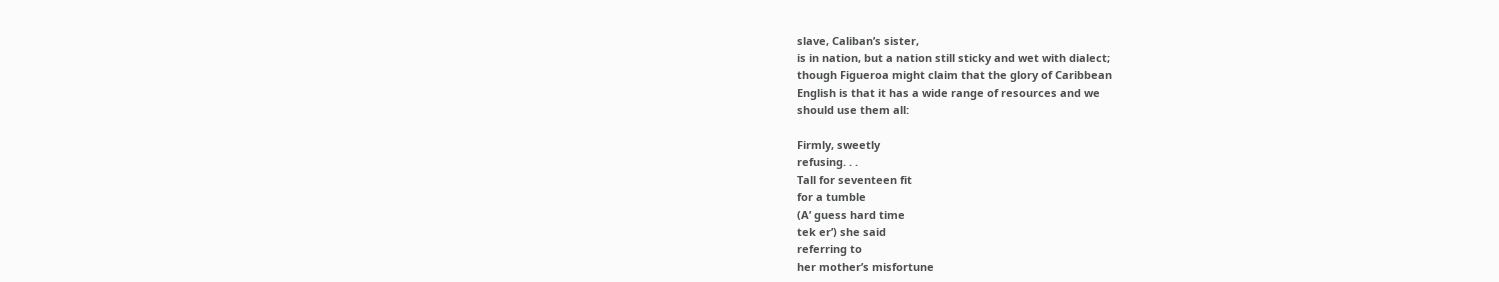slave, Caliban’s sister,
is in nation, but a nation still sticky and wet with dialect;
though Figueroa might claim that the glory of Caribbean
English is that it has a wide range of resources and we
should use them all:

Firmly, sweetly
refusing. . .
Tall for seventeen fit
for a tumble
(A’ guess hard time
tek er’) she said
referring to
her mother’s misfortune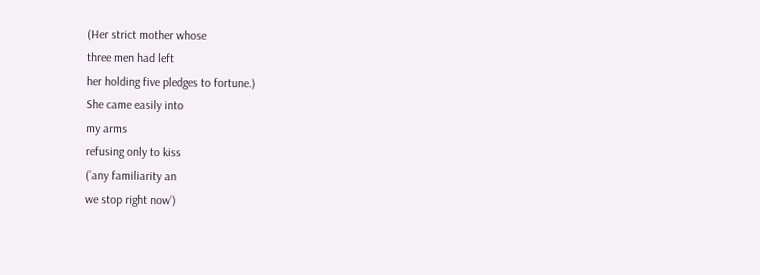(Her strict mother whose
three men had left
her holding five pledges to fortune.)
She came easily into
my arms
refusing only to kiss
(’any familiarity an
we stop right now’)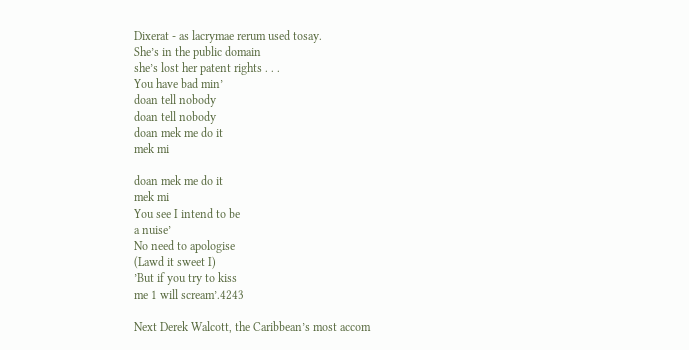Dixerat - as lacrymae rerum used tosay.
She’s in the public domain
she’s lost her patent rights . . .
You have bad min’
doan tell nobody
doan tell nobody
doan mek me do it
mek mi

doan mek me do it
mek mi
You see I intend to be
a nuise’
No need to apologise
(Lawd it sweet I)
’But if you try to kiss
me 1 will scream’.4243

Next Derek Walcott, the Caribbean’s most accom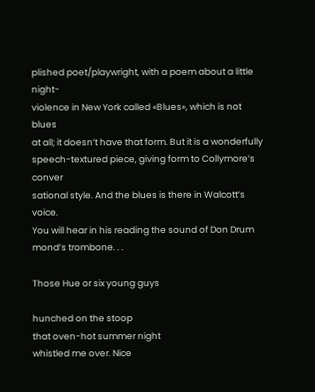plished poet/playwright, with a poem about a little night-
violence in New York called «Blues», which is not blues
at all; it doesn’t have that form. But it is a wonderfully
speech-textured piece, giving form to Collymore’s conver
sational style. And the blues is there in Walcott’s voice.
You will hear in his reading the sound of Don Drum
mond’s trombone. . .

Those Hue or six young guys

hunched on the stoop
that oven-hot summer night
whistled me over. Nice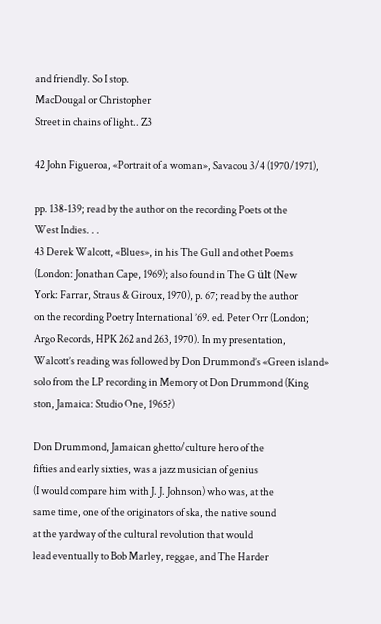and friendly. So I stop.
MacDougal or Christopher
Street in chains of light.. Z3

42 John Figueroa, «Portrait of a woman», Savacou 3/4 (1970/1971),

pp. 138-139; read by the author on the recording Poets ot the
West Indies. . .
43 Derek Walcott, «Blues», in his The Gull and othet Poems
(London: Jonathan Cape, 1969); also found in The G ült (New
York: Farrar, Straus & Giroux, 1970), p. 67; read by the author
on the recording Poetry International ’69. ed. Peter Orr (London;
Argo Records, HPK 262 and 263, 1970). In my presentation,
Walcott’s reading was followed by Don Drummond’s «Green island»
solo from the LP recording in Memory ot Don Drummond (King
ston, Jamaica: Studio One, 1965?)

Don Drummond, Jamaican ghetto/culture hero of the
fifties and early sixties, was a jazz musician of genius
(I would compare him with J. J. Johnson) who was, at the
same time, one of the originators of ska, the native sound
at the yardway of the cultural revolution that would
lead eventually to Bob Marley, reggae, and The Harder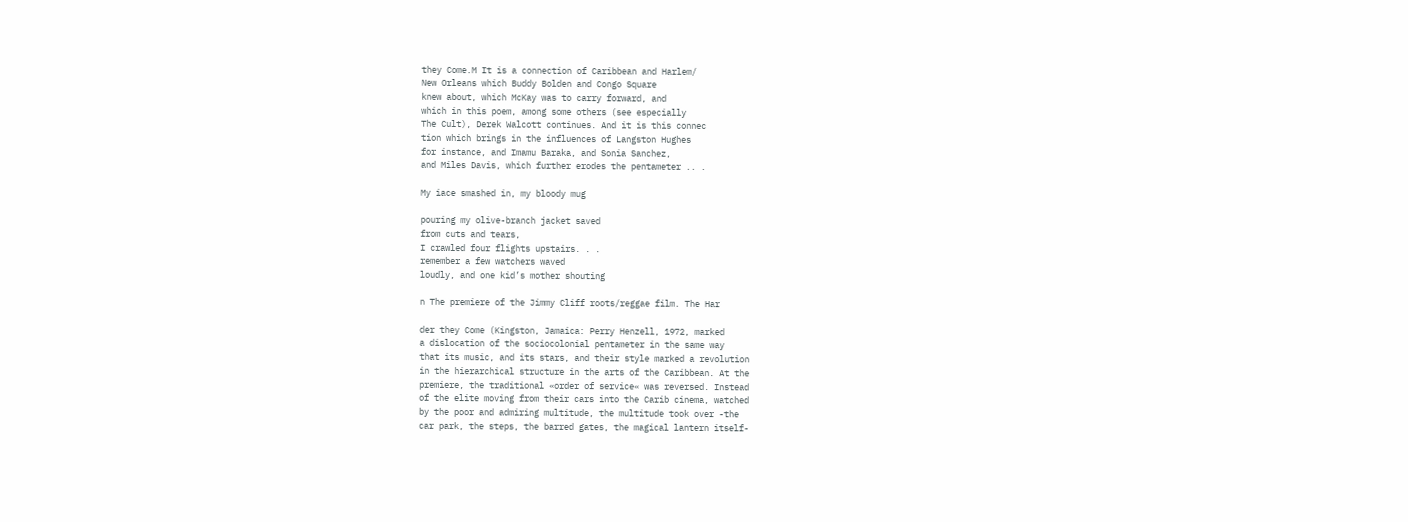they Come.M It is a connection of Caribbean and Harlem/
New Orleans which Buddy Bolden and Congo Square
knew about, which McKay was to carry forward, and
which in this poem, among some others (see especially
The Cult), Derek Walcott continues. And it is this connec
tion which brings in the influences of Langston Hughes
for instance, and Imamu Baraka, and Sonia Sanchez,
and Miles Davis, which further erodes the pentameter .. .

My iace smashed in, my bloody mug

pouring my olive-branch jacket saved
from cuts and tears,
I crawled four flights upstairs. . .
remember a few watchers waved
loudly, and one kid’s mother shouting

n The premiere of the Jimmy Cliff roots/reggae film. The Har

der they Come (Kingston, Jamaica: Perry Henzell, 1972, marked
a dislocation of the sociocolonial pentameter in the same way
that its music, and its stars, and their style marked a revolution
in the hierarchical structure in the arts of the Caribbean. At the
premiere, the traditional «order of service« was reversed. Instead
of the elite moving from their cars into the Carib cinema, watched
by the poor and admiring multitude, the multitude took over -the
car park, the steps, the barred gates, the magical lantern itself-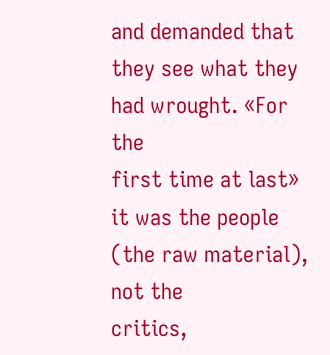and demanded that they see what they had wrought. «For the
first time at last» it was the people (the raw material), not the
critics,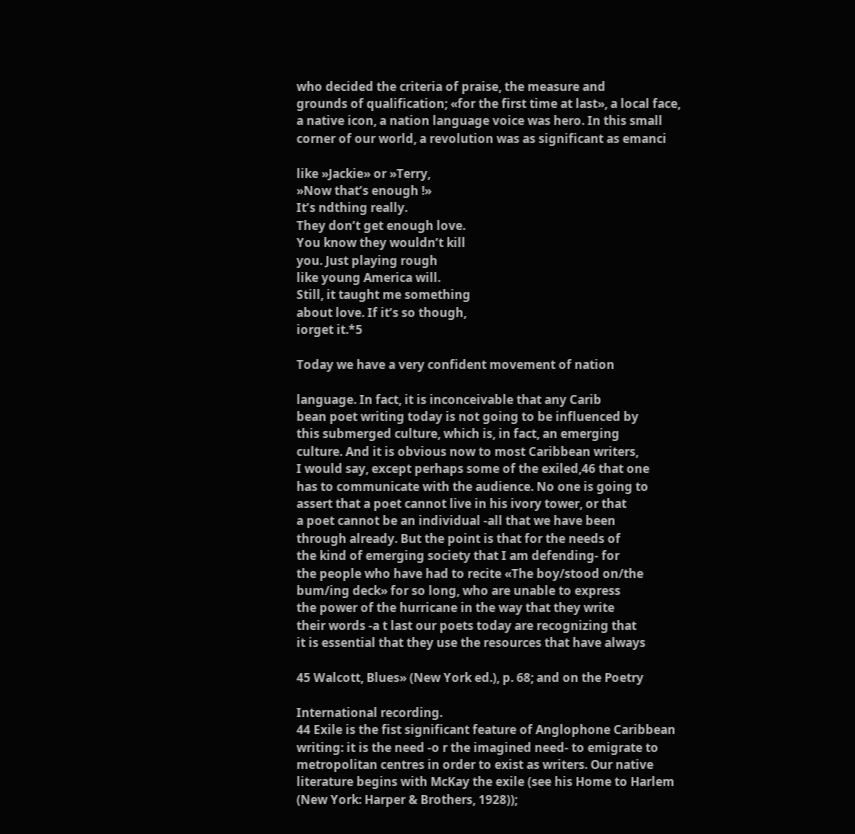who decided the criteria of praise, the measure and
grounds of qualification; «for the first time at last», a local face,
a native icon, a nation language voice was hero. In this small
corner of our world, a revolution was as significant as emanci

like »Jackie» or »Terry,
»Now that’s enough !»
It’s ndthing really.
They don’t get enough love.
You know they wouldn’t kill
you. Just playing rough
like young America will.
Still, it taught me something
about love. If it’s so though,
iorget it.*5

Today we have a very confident movement of nation

language. In fact, it is inconceivable that any Carib
bean poet writing today is not going to be influenced by
this submerged culture, which is, in fact, an emerging
culture. And it is obvious now to most Caribbean writers,
I would say, except perhaps some of the exiled,46 that one
has to communicate with the audience. No one is going to
assert that a poet cannot live in his ivory tower, or that
a poet cannot be an individual -all that we have been
through already. But the point is that for the needs of
the kind of emerging society that I am defending- for
the people who have had to recite «The boy/stood on/the
bum/ing deck» for so long, who are unable to express
the power of the hurricane in the way that they write
their words -a t last our poets today are recognizing that
it is essential that they use the resources that have always

45 Walcott, Blues» (New York ed.), p. 68; and on the Poetry

International recording.
44 Exile is the fist significant feature of Anglophone Caribbean
writing: it is the need -o r the imagined need- to emigrate to
metropolitan centres in order to exist as writers. Our native
literature begins with McKay the exile (see his Home to Harlem
(New York: Harper & Brothers, 1928));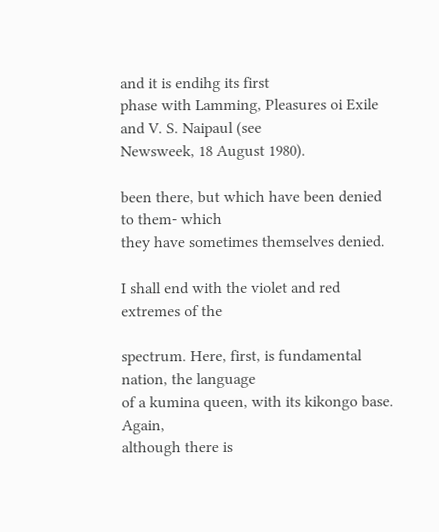and it is endihg its first
phase with Lamming, Pleasures oi Exile and V. S. Naipaul (see
Newsweek, 18 August 1980).

been there, but which have been denied to them- which
they have sometimes themselves denied.

I shall end with the violet and red extremes of the

spectrum. Here, first, is fundamental nation, the language
of a kumina queen, with its kikongo base. Again,
although there is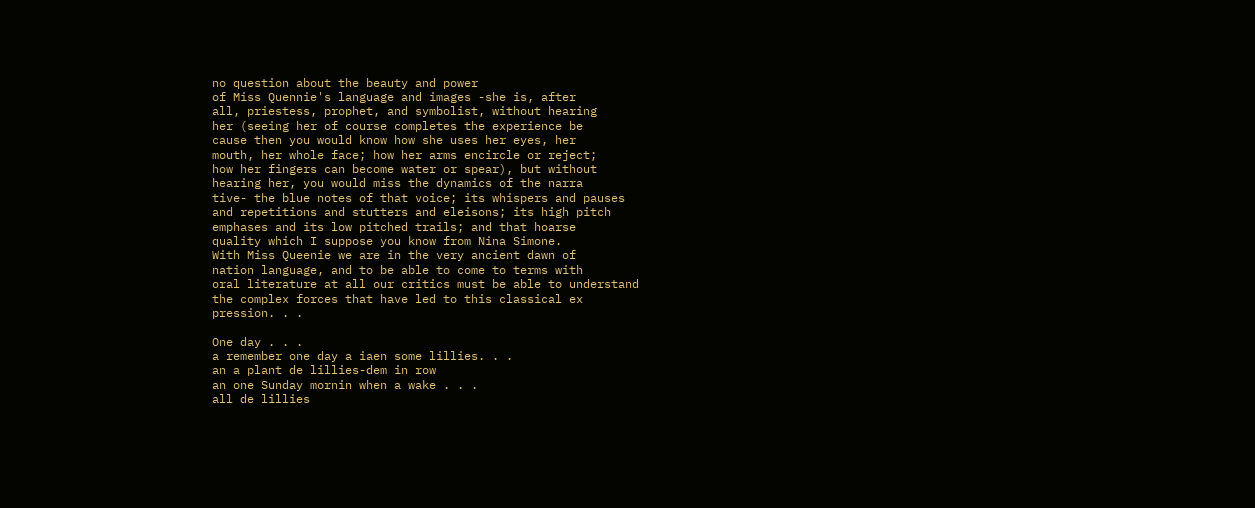no question about the beauty and power
of Miss Quennie's language and images -she is, after
all, priestess, prophet, and symbolist, without hearing
her (seeing her of course completes the experience be
cause then you would know how she uses her eyes, her
mouth, her whole face; how her arms encircle or reject;
how her fingers can become water or spear), but without
hearing her, you would miss the dynamics of the narra
tive- the blue notes of that voice; its whispers and pauses
and repetitions and stutters and eleisons; its high pitch
emphases and its low pitched trails; and that hoarse
quality which I suppose you know from Nina Simone.
With Miss Queenie we are in the very ancient dawn of
nation language, and to be able to come to terms with
oral literature at all our critics must be able to understand
the complex forces that have led to this classical ex
pression. . .

One day . . .
a remember one day a iaen some lillies. . .
an a plant de lillies-dem in row
an one Sunday mornin when a wake . . .
all de lillies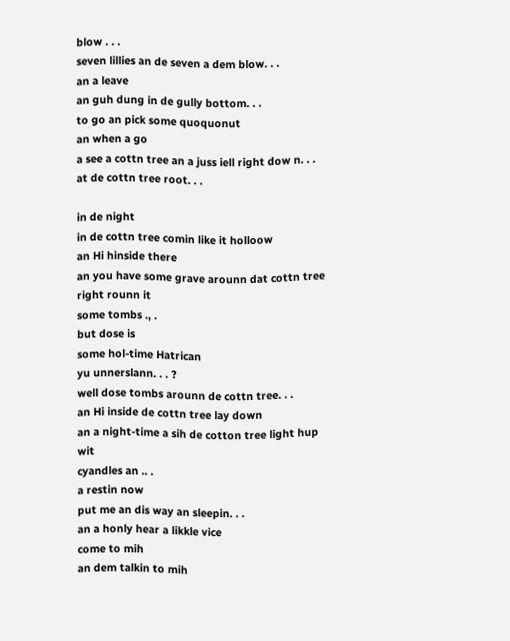blow . . .
seven lillies an de seven a dem blow. . .
an a leave
an guh dung in de gully bottom. . .
to go an pick some quoquonut
an when a go
a see a cottn tree an a juss iell right dow n. . .
at de cottn tree root. . .

in de night
in de cottn tree comin like it holloow
an Hi hinside there
an you have some grave arounn dat cottn tree
right rounn it
some tombs ., .
but dose is
some hol-time Hatrican
yu unnerslann. . . ?
well dose tombs arounn de cottn tree. . .
an Hi inside de cottn tree lay down
an a night-time a sih de cotton tree light hup wit
cyandles an .. .
a restin now
put me an dis way an sleepin. . .
an a honly hear a likkle vice
come to mih
an dem talkin to mih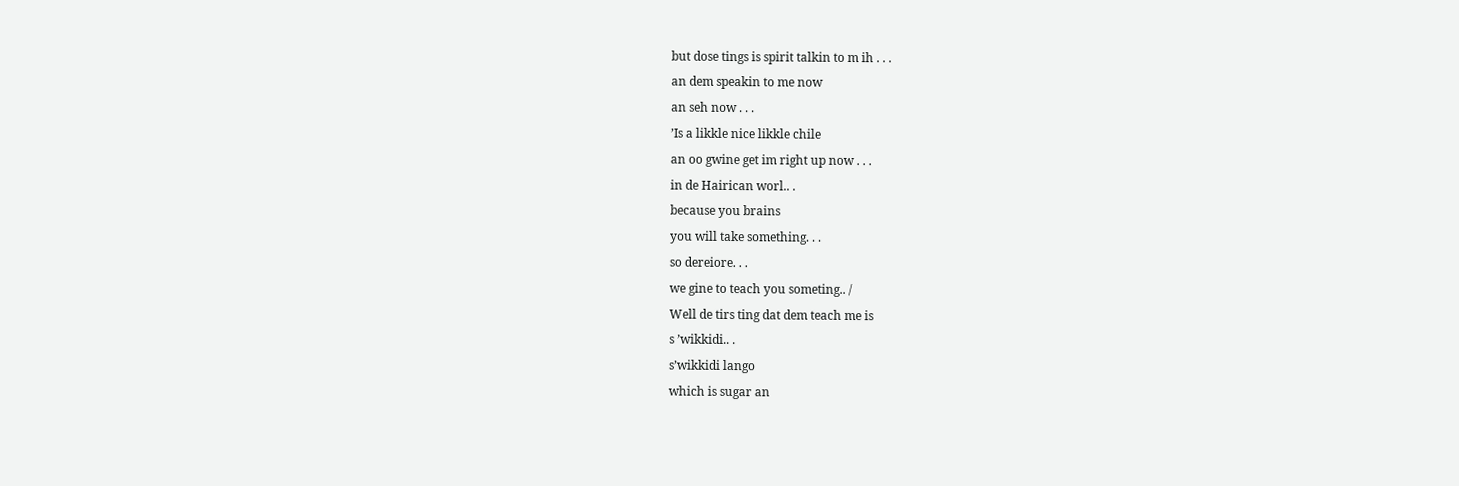but dose tings is spirit talkin to m ih . . .
an dem speakin to me now
an seh now . . .
’Is a likkle nice likkle chile
an oo gwine get im right up now . . .
in de Hairican worl.. .
because you brains
you will take something. . .
so dereiore. . .
we gine to teach you someting.. /
Well de tirs ting dat dem teach me is
s ’wikkidi.. .
s’wikkidi lango
which is sugar an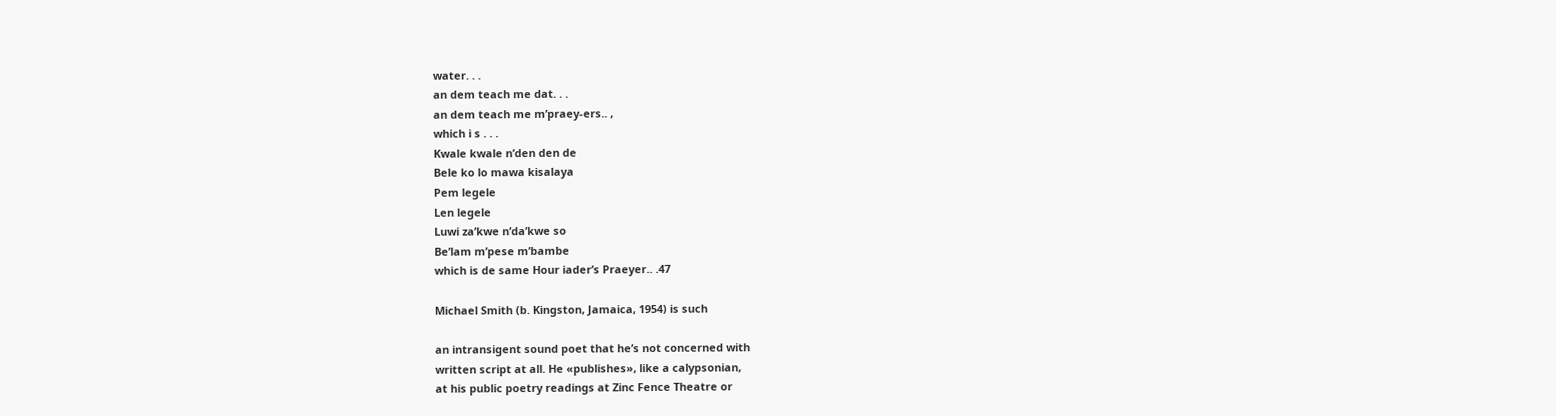water. . .
an dem teach me dat. . .
an dem teach me m’praey-ers.. ,
which i s . . .
Kwale kwale n’den den de
Bele ko lo mawa kisalaya
Pem legele
Len legele
Luwi za’kwe n’da’kwe so
Be’lam m’pese m’bambe
which is de same Hour iader’s Praeyer.. .47

Michael Smith (b. Kingston, Jamaica, 1954) is such

an intransigent sound poet that he’s not concerned with
written script at all. He «publishes», like a calypsonian,
at his public poetry readings at Zinc Fence Theatre or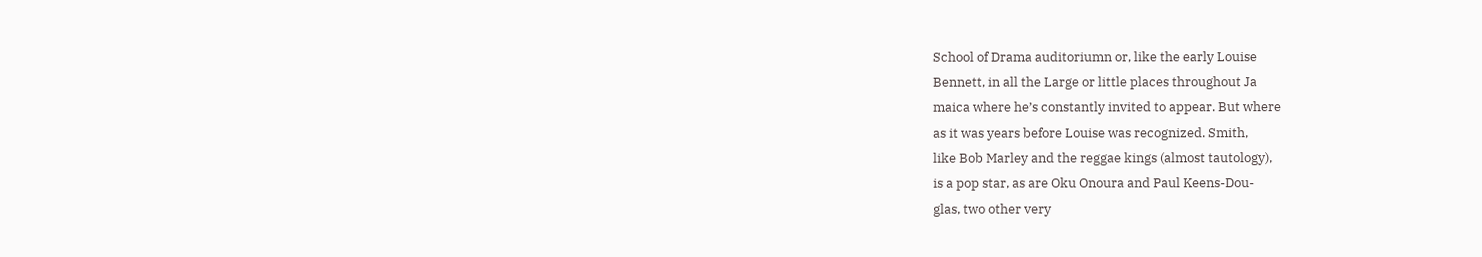School of Drama auditoriumn or, like the early Louise
Bennett, in all the Large or little places throughout Ja
maica where he’s constantly invited to appear. But where
as it was years before Louise was recognized. Smith,
like Bob Marley and the reggae kings (almost tautology),
is a pop star, as are Oku Onoura and Paul Keens-Dou-
glas, two other very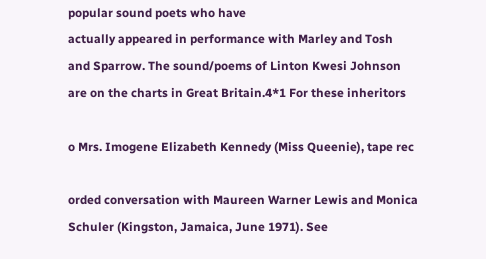popular sound poets who have
actually appeared in performance with Marley and Tosh
and Sparrow. The sound/poems of Linton Kwesi Johnson
are on the charts in Great Britain.4*1 For these inheritors

o Mrs. Imogene Elizabeth Kennedy (Miss Queenie), tape rec

orded conversation with Maureen Warner Lewis and Monica
Schuler (Kingston, Jamaica, June 1971). See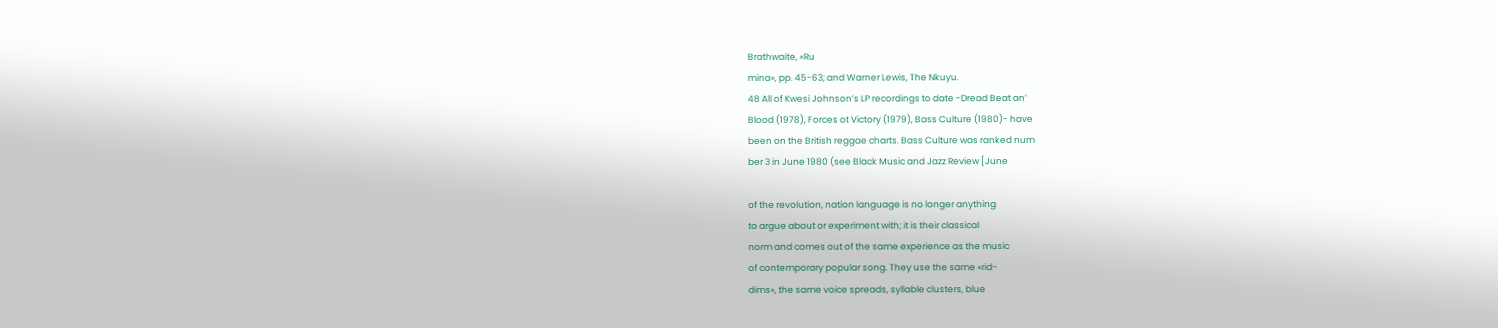Brathwaite, «Ru
mina», pp. 45-63; and Warner Lewis, The Nkuyu.
48 All of Kwesi Johnson’s LP recordings to date -Dread Beat an’
Blood (1978), Forces ot Victory (1979), Bass Culture (1980)- have
been on the British reggae charts. Bass Culture was ranked num
ber 3 in June 1980 (see Black Music and Jazz Review [June

of the revolution, nation language is no longer anything
to argue about or experiment with; it is their classical
norm and comes out of the same experience as the music
of contemporary popular song. They use the same «rid-
dims», the same voice spreads, syllable clusters, blue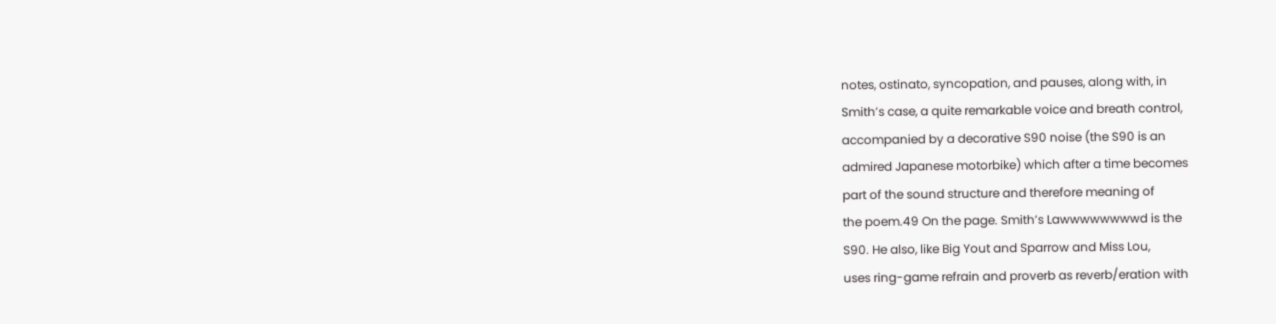notes, ostinato, syncopation, and pauses, along with, in
Smith’s case, a quite remarkable voice and breath control,
accompanied by a decorative S90 noise (the S90 is an
admired Japanese motorbike) which after a time becomes
part of the sound structure and therefore meaning of
the poem.49 On the page. Smith’s Lawwwwwwwwd is the
S90. He also, like Big Yout and Sparrow and Miss Lou,
uses ring-game refrain and proverb as reverb/eration with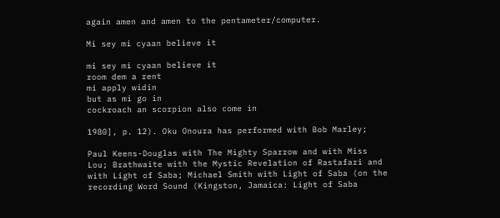again amen and amen to the pentameter/computer.

Mi sey mi cyaan believe it

mi sey mi cyaan believe it
room dem a rent
mi apply widin
but as mi go in
cockroach an scorpion also come in

1980], p. 12). Oku Onoura has performed with Bob Marley;

Paul Keens-Douglas with The Mighty Sparrow and with Miss
Lou; Brathwaite with the Mystic Revelation of Rastafari and
with Light of Saba; Michael Smith with Light of Saba (on the
recording Word Sound (Kingston, Jamaica: Light of Saba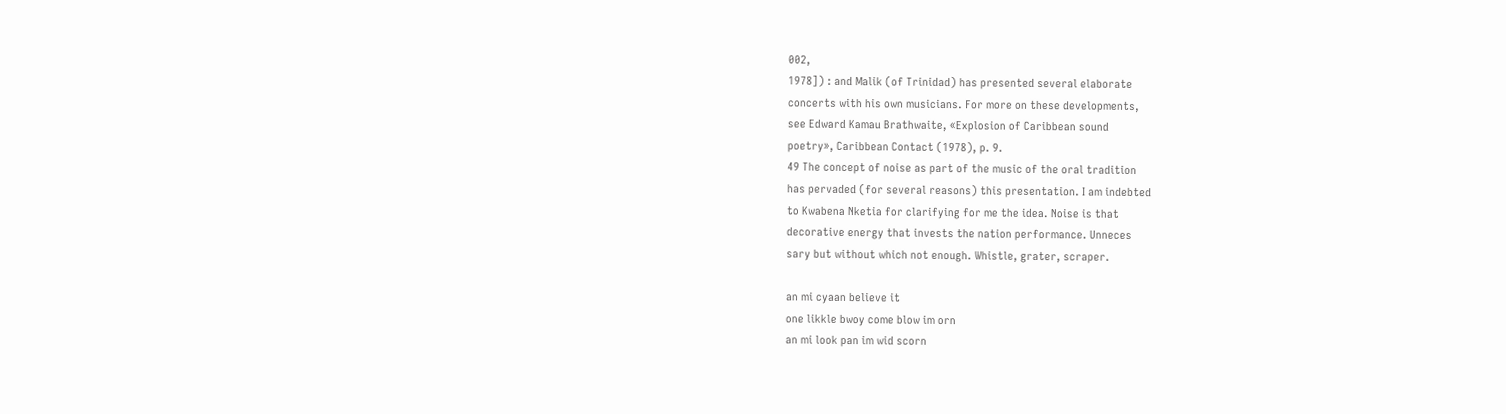002,
1978]) : and Malik (of Trinidad) has presented several elaborate
concerts with his own musicians. For more on these developments,
see Edward Kamau Brathwaite, «Explosion of Caribbean sound
poetry», Caribbean Contact (1978), p. 9.
49 The concept of noise as part of the music of the oral tradition
has pervaded (for several reasons) this presentation. I am indebted
to Kwabena Nketia for clarifying for me the idea. Noise is that
decorative energy that invests the nation performance. Unneces
sary but without which not enough. Whistle, grater, scraper.

an mi cyaan believe it
one likkle bwoy come blow im orn
an mi look pan im wid scorn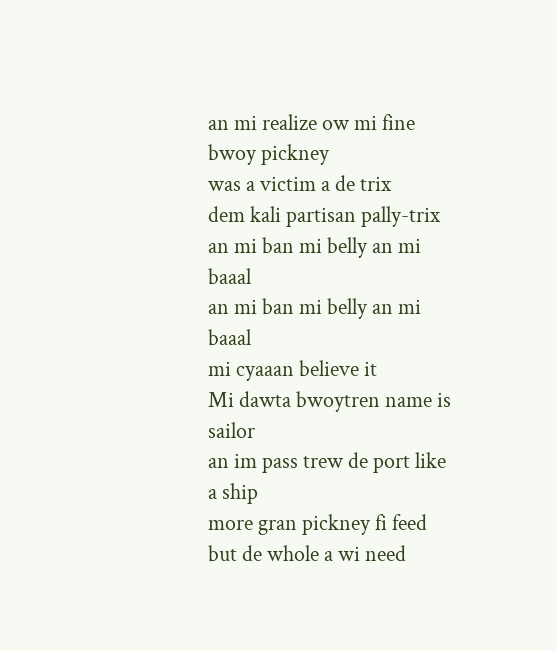an mi realize ow mi fine bwoy pickney
was a victim a de trix
dem kali partisan pally-trix
an mi ban mi belly an mi baaal
an mi ban mi belly an mi baaal
mi cyaaan believe it
Mi dawta bwoytren name is sailor
an im pass trew de port like a ship
more gran pickney fi feed
but de whole a wi need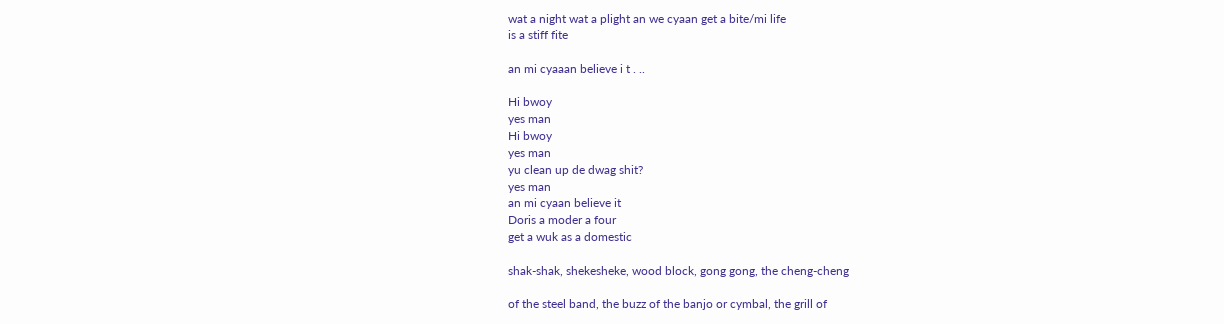wat a night wat a plight an we cyaan get a bite/mi life
is a stiff fite

an mi cyaaan believe i t . ..

Hi bwoy
yes man
Hi bwoy
yes man
yu clean up de dwag shit?
yes man
an mi cyaan believe it
Doris a moder a four
get a wuk as a domestic

shak-shak, shekesheke, wood block, gong gong, the cheng-cheng

of the steel band, the buzz of the banjo or cymbal, the grill of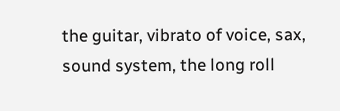the guitar, vibrato of voice, sax, sound system, the long roll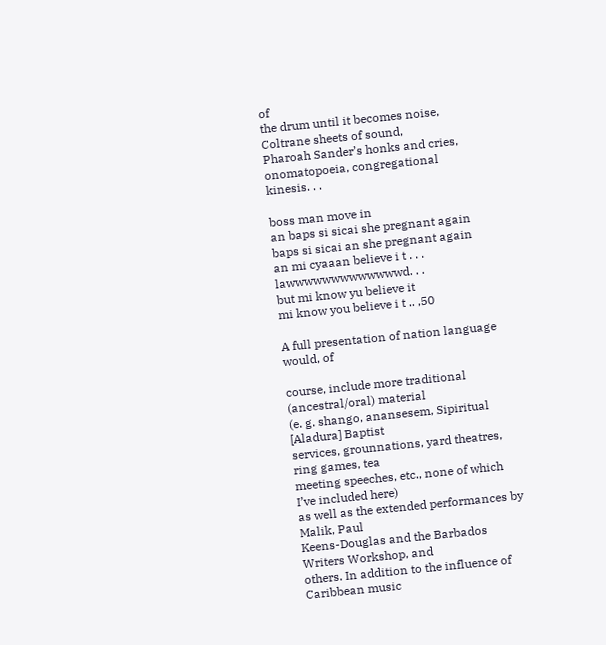of
the drum until it becomes noise, Coltrane sheets of sound,
Pharoah Sander’s honks and cries, onomatopoeia, congregational
kinesis. . .

boss man move in
an baps si sicai she pregnant again
baps si sicai an she pregnant again
an mi cyaaan believe i t . . .
lawwwwwwwwwwwwwd. . .
but mi know yu believe it
mi know you believe i t .. ,50

A full presentation of nation language would, of

course, include more traditional (ancestral/oral) material
(e. g. shango, anansesem, Sipiritual [Aladura] Baptist
services, grounnations, yard theatres, ring games, tea
meeting speeches, etc., none of which I’ve included here)
as well as the extended performances by Malik, Paul
Keens-Douglas and the Barbados Writers Workshop, and
others. In addition to the influence of Caribbean music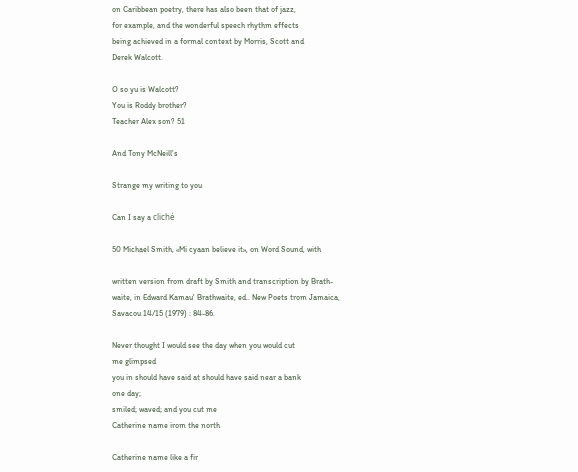on Caribbean poetry, there has also been that of jazz,
for example, and the wonderful speech rhythm effects
being achieved in a formal context by Morris, Scott and
Derek Walcott.

O so yu is Walcott?
You is Roddy brother?
Teacher Alex son? 51

And Tony McNeill’s

Strange my writing to you

Can I say a cliché

50 Michael Smith, «Mi cyaan believe it», on Word Sound, with

written version from draft by Smith and transcription by Brath-
waite, in Edward Kamau' Brathwaite, ed.. New Poets trom Jamaica,
Savacou 14/15 (1979) : 84-86.

Never thought I would see the day when you would cut
me glimpsed
you in should have said at should have said near a bank
one day;
smiled; waved; and you cut me
Catherine name irom the north

Catherine name like a fir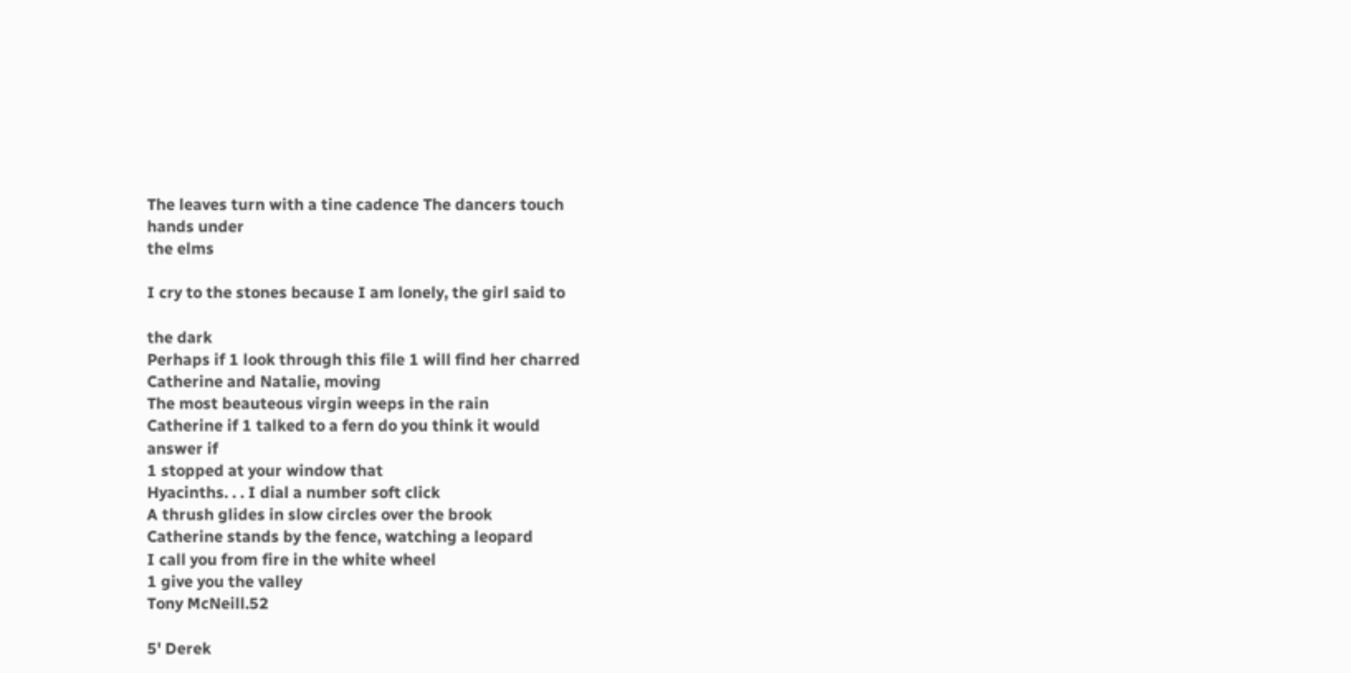The leaves turn with a tine cadence The dancers touch
hands under
the elms

I cry to the stones because I am lonely, the girl said to

the dark
Perhaps if 1 look through this file 1 will find her charred
Catherine and Natalie, moving
The most beauteous virgin weeps in the rain
Catherine if 1 talked to a fern do you think it would
answer if
1 stopped at your window that
Hyacinths. . . I dial a number soft click
A thrush glides in slow circles over the brook
Catherine stands by the fence, watching a leopard
I call you from fire in the white wheel
1 give you the valley
Tony McNeill.52

5' Derek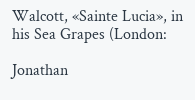Walcott, «Sainte Lucia», in his Sea Grapes (London:

Jonathan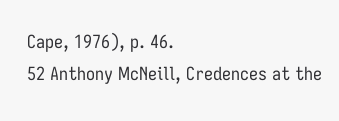Cape, 1976), p. 46.
52 Anthony McNeill, Credences at the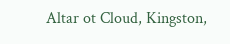Altar ot Cloud, Kingston,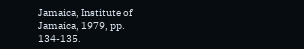Jamaica, Institute of Jamaica, 1979, pp. 134-135.